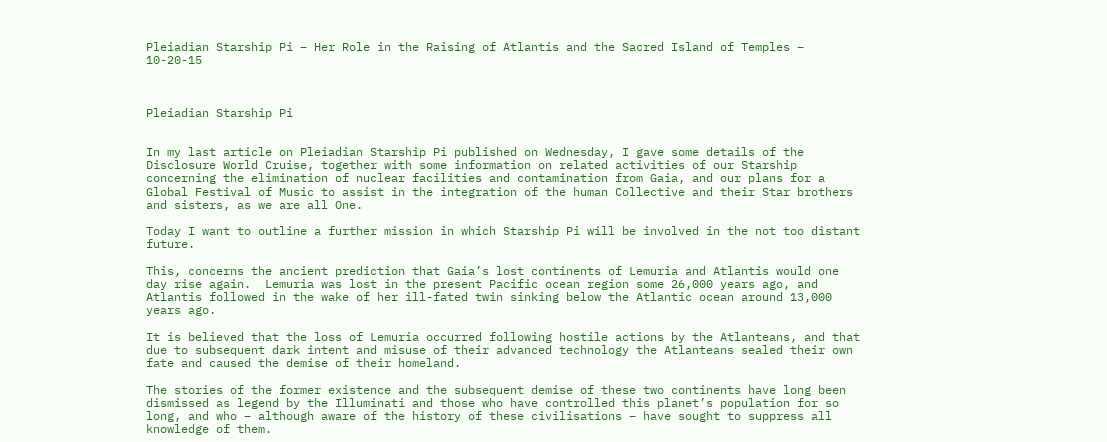Pleiadian Starship Pi – Her Role in the Raising of Atlantis and the Sacred Island of Temples – 10-20-15



Pleiadian Starship Pi


In my last article on Pleiadian Starship Pi published on Wednesday, I gave some details of the Disclosure World Cruise, together with some information on related activities of our Starship concerning the elimination of nuclear facilities and contamination from Gaia, and our plans for a Global Festival of Music to assist in the integration of the human Collective and their Star brothers and sisters, as we are all One.

Today I want to outline a further mission in which Starship Pi will be involved in the not too distant future.

This, concerns the ancient prediction that Gaia’s lost continents of Lemuria and Atlantis would one day rise again.  Lemuria was lost in the present Pacific ocean region some 26,000 years ago, and Atlantis followed in the wake of her ill-fated twin sinking below the Atlantic ocean around 13,000 years ago.

It is believed that the loss of Lemuria occurred following hostile actions by the Atlanteans, and that due to subsequent dark intent and misuse of their advanced technology the Atlanteans sealed their own fate and caused the demise of their homeland.

The stories of the former existence and the subsequent demise of these two continents have long been dismissed as legend by the Illuminati and those who have controlled this planet’s population for so long, and who – although aware of the history of these civilisations – have sought to suppress all knowledge of them.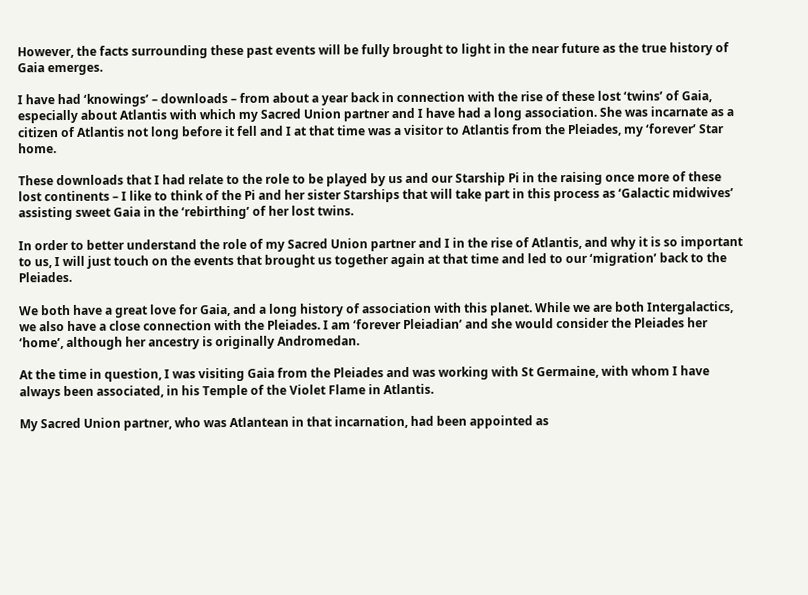However, the facts surrounding these past events will be fully brought to light in the near future as the true history of Gaia emerges.

I have had ‘knowings’ – downloads – from about a year back in connection with the rise of these lost ‘twins’ of Gaia, especially about Atlantis with which my Sacred Union partner and I have had a long association. She was incarnate as a citizen of Atlantis not long before it fell and I at that time was a visitor to Atlantis from the Pleiades, my ‘forever’ Star home.

These downloads that I had relate to the role to be played by us and our Starship Pi in the raising once more of these lost continents – I like to think of the Pi and her sister Starships that will take part in this process as ‘Galactic midwives’ assisting sweet Gaia in the ‘rebirthing’ of her lost twins.

In order to better understand the role of my Sacred Union partner and I in the rise of Atlantis, and why it is so important to us, I will just touch on the events that brought us together again at that time and led to our ‘migration’ back to the Pleiades.

We both have a great love for Gaia, and a long history of association with this planet. While we are both Intergalactics, we also have a close connection with the Pleiades. I am ‘forever Pleiadian’ and she would consider the Pleiades her ‘home’, although her ancestry is originally Andromedan.

At the time in question, I was visiting Gaia from the Pleiades and was working with St Germaine, with whom I have always been associated, in his Temple of the Violet Flame in Atlantis.

My Sacred Union partner, who was Atlantean in that incarnation, had been appointed as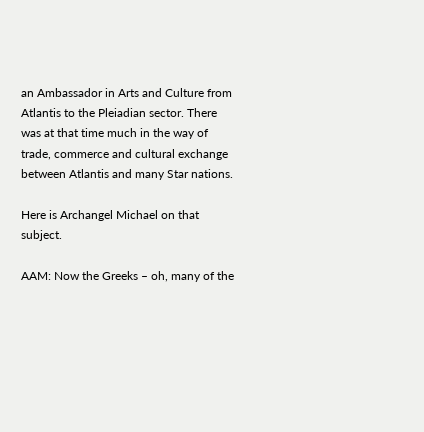an Ambassador in Arts and Culture from Atlantis to the Pleiadian sector. There was at that time much in the way of trade, commerce and cultural exchange between Atlantis and many Star nations.

Here is Archangel Michael on that subject.

AAM: Now the Greeks – oh, many of the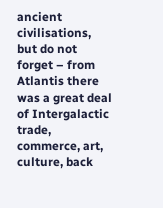ancient civilisations, but do not forget – from Atlantis there was a great deal of Intergalactic trade, commerce, art, culture, back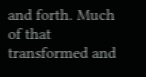and forth. Much of that transformed and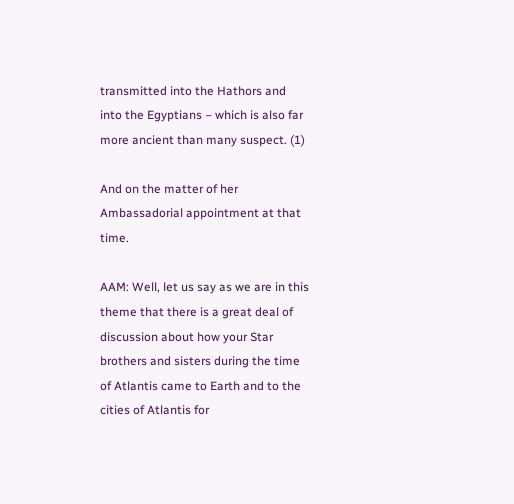transmitted into the Hathors and into the Egyptians – which is also far more ancient than many suspect. (1)

And on the matter of her Ambassadorial appointment at that time.

AAM: Well, let us say as we are in this theme that there is a great deal of discussion about how your Star brothers and sisters during the time of Atlantis came to Earth and to the cities of Atlantis for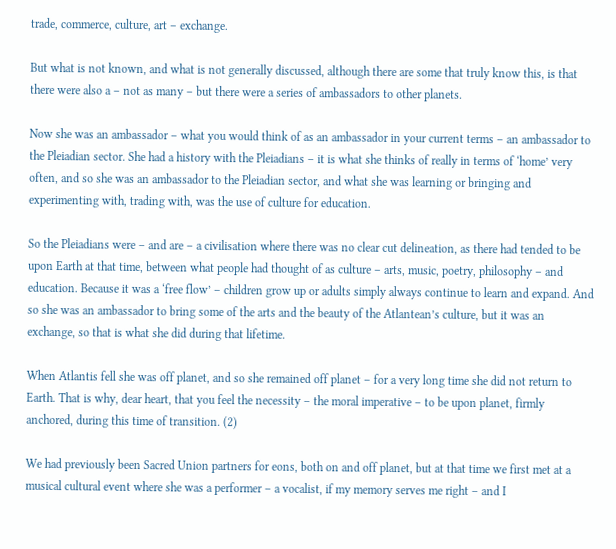trade, commerce, culture, art – exchange.

But what is not known, and what is not generally discussed, although there are some that truly know this, is that there were also a – not as many – but there were a series of ambassadors to other planets.

Now she was an ambassador – what you would think of as an ambassador in your current terms – an ambassador to the Pleiadian sector. She had a history with the Pleiadians – it is what she thinks of really in terms of ‘home’ very often, and so she was an ambassador to the Pleiadian sector, and what she was learning or bringing and experimenting with, trading with, was the use of culture for education.

So the Pleiadians were – and are – a civilisation where there was no clear cut delineation, as there had tended to be upon Earth at that time, between what people had thought of as culture – arts, music, poetry, philosophy – and education. Because it was a ‘free flow’ – children grow up or adults simply always continue to learn and expand. And so she was an ambassador to bring some of the arts and the beauty of the Atlantean’s culture, but it was an exchange, so that is what she did during that lifetime.

When Atlantis fell she was off planet, and so she remained off planet – for a very long time she did not return to Earth. That is why, dear heart, that you feel the necessity – the moral imperative – to be upon planet, firmly anchored, during this time of transition. (2)

We had previously been Sacred Union partners for eons, both on and off planet, but at that time we first met at a musical cultural event where she was a performer – a vocalist, if my memory serves me right – and I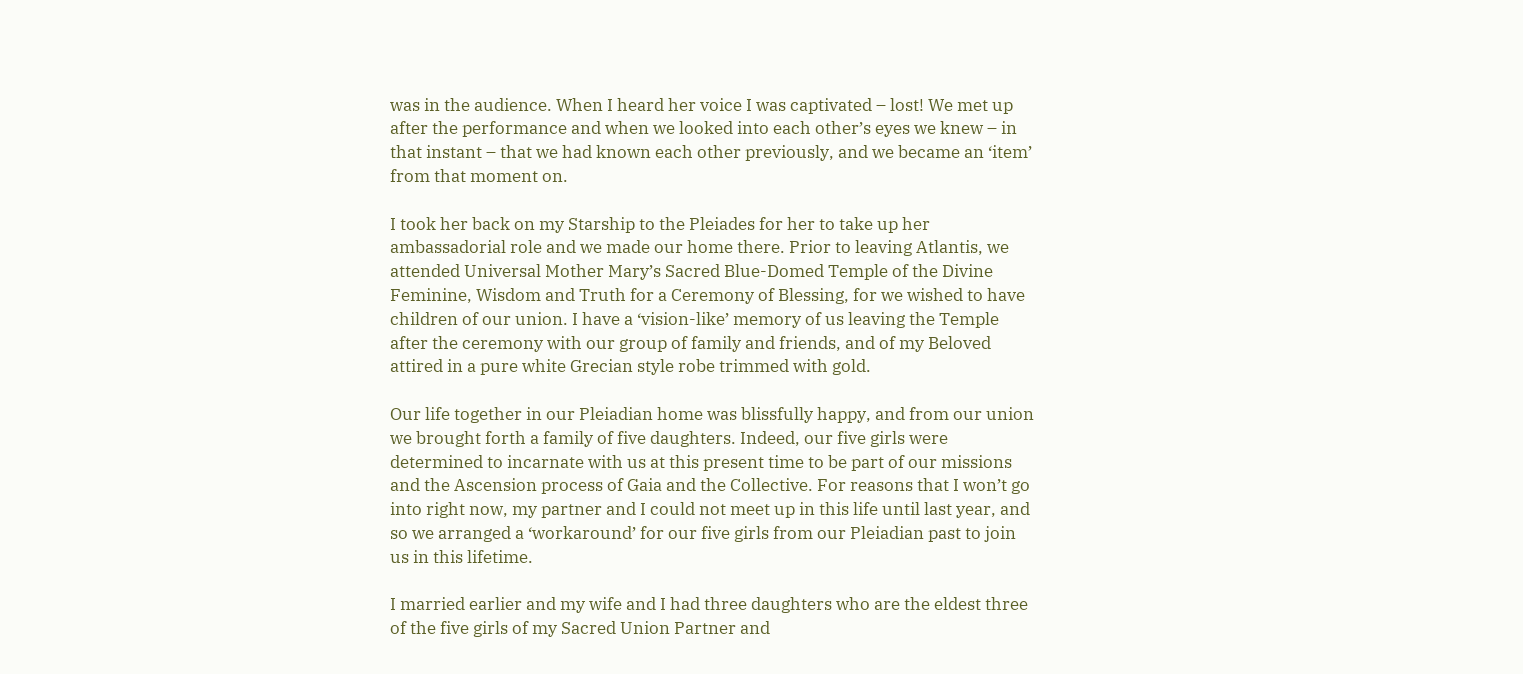was in the audience. When I heard her voice I was captivated – lost! We met up after the performance and when we looked into each other’s eyes we knew – in that instant – that we had known each other previously, and we became an ‘item’ from that moment on.

I took her back on my Starship to the Pleiades for her to take up her ambassadorial role and we made our home there. Prior to leaving Atlantis, we attended Universal Mother Mary’s Sacred Blue-Domed Temple of the Divine Feminine, Wisdom and Truth for a Ceremony of Blessing, for we wished to have children of our union. I have a ‘vision-like’ memory of us leaving the Temple after the ceremony with our group of family and friends, and of my Beloved attired in a pure white Grecian style robe trimmed with gold.

Our life together in our Pleiadian home was blissfully happy, and from our union we brought forth a family of five daughters. Indeed, our five girls were determined to incarnate with us at this present time to be part of our missions and the Ascension process of Gaia and the Collective. For reasons that I won’t go into right now, my partner and I could not meet up in this life until last year, and so we arranged a ‘workaround’ for our five girls from our Pleiadian past to join us in this lifetime.

I married earlier and my wife and I had three daughters who are the eldest three of the five girls of my Sacred Union Partner and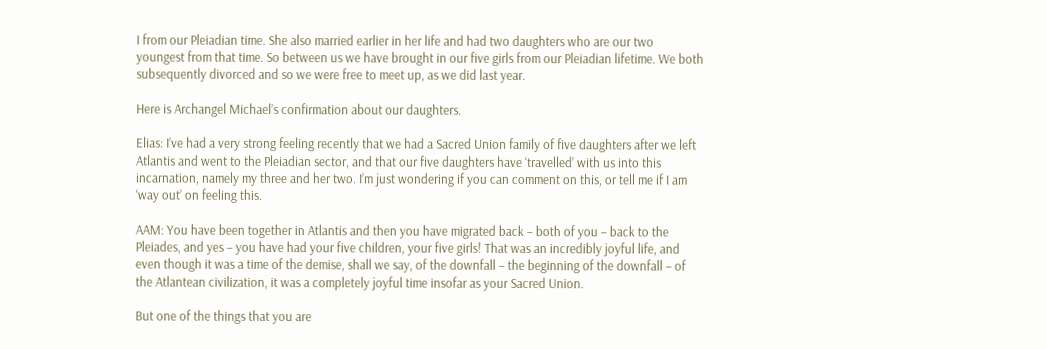I from our Pleiadian time. She also married earlier in her life and had two daughters who are our two youngest from that time. So between us we have brought in our five girls from our Pleiadian lifetime. We both subsequently divorced and so we were free to meet up, as we did last year.

Here is Archangel Michael’s confirmation about our daughters.

Elias: I’ve had a very strong feeling recently that we had a Sacred Union family of five daughters after we left Atlantis and went to the Pleiadian sector, and that our five daughters have ‘travelled’ with us into this incarnation, namely my three and her two. I’m just wondering if you can comment on this, or tell me if I am ‘way out’ on feeling this.

AAM: You have been together in Atlantis and then you have migrated back – both of you – back to the Pleiades, and yes – you have had your five children, your five girls! That was an incredibly joyful life, and even though it was a time of the demise, shall we say, of the downfall – the beginning of the downfall – of the Atlantean civilization, it was a completely joyful time insofar as your Sacred Union.

But one of the things that you are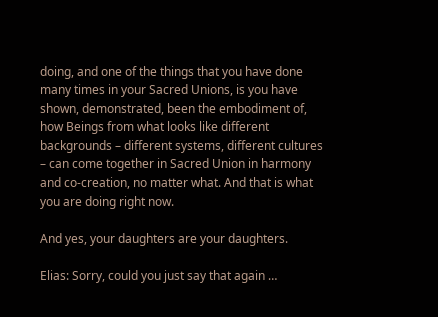doing, and one of the things that you have done many times in your Sacred Unions, is you have shown, demonstrated, been the embodiment of, how Beings from what looks like different backgrounds – different systems, different cultures – can come together in Sacred Union in harmony and co-creation, no matter what. And that is what you are doing right now.

And yes, your daughters are your daughters.

Elias: Sorry, could you just say that again …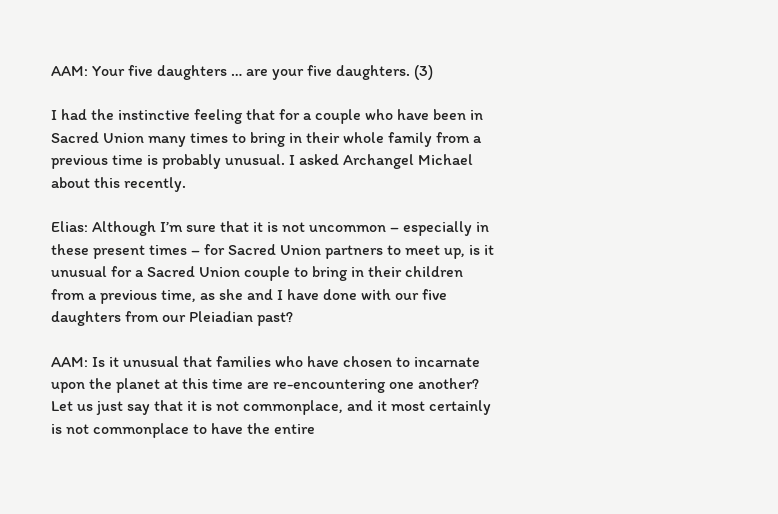AAM: Your five daughters … are your five daughters. (3)

I had the instinctive feeling that for a couple who have been in Sacred Union many times to bring in their whole family from a previous time is probably unusual. I asked Archangel Michael about this recently.

Elias: Although I’m sure that it is not uncommon – especially in these present times – for Sacred Union partners to meet up, is it unusual for a Sacred Union couple to bring in their children from a previous time, as she and I have done with our five daughters from our Pleiadian past?

AAM: Is it unusual that families who have chosen to incarnate upon the planet at this time are re-encountering one another? Let us just say that it is not commonplace, and it most certainly is not commonplace to have the entire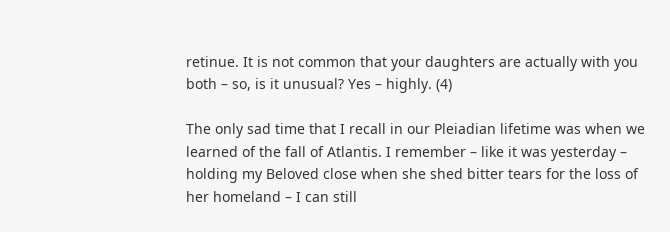retinue. It is not common that your daughters are actually with you both – so, is it unusual? Yes – highly. (4)

The only sad time that I recall in our Pleiadian lifetime was when we learned of the fall of Atlantis. I remember – like it was yesterday – holding my Beloved close when she shed bitter tears for the loss of her homeland – I can still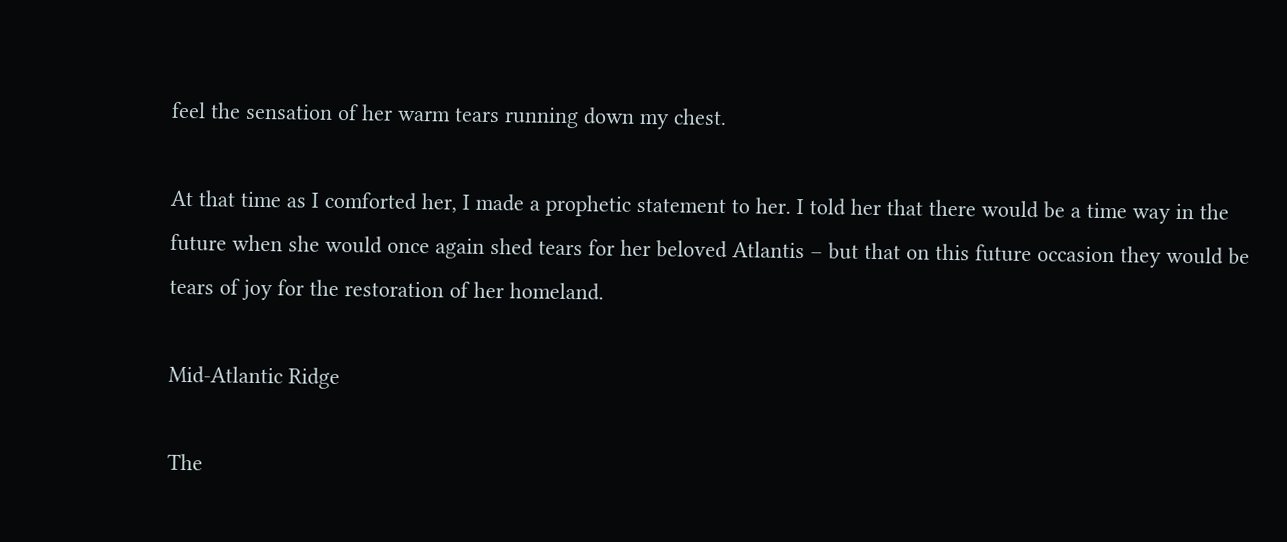feel the sensation of her warm tears running down my chest.

At that time as I comforted her, I made a prophetic statement to her. I told her that there would be a time way in the future when she would once again shed tears for her beloved Atlantis – but that on this future occasion they would be tears of joy for the restoration of her homeland.

Mid-Atlantic Ridge

The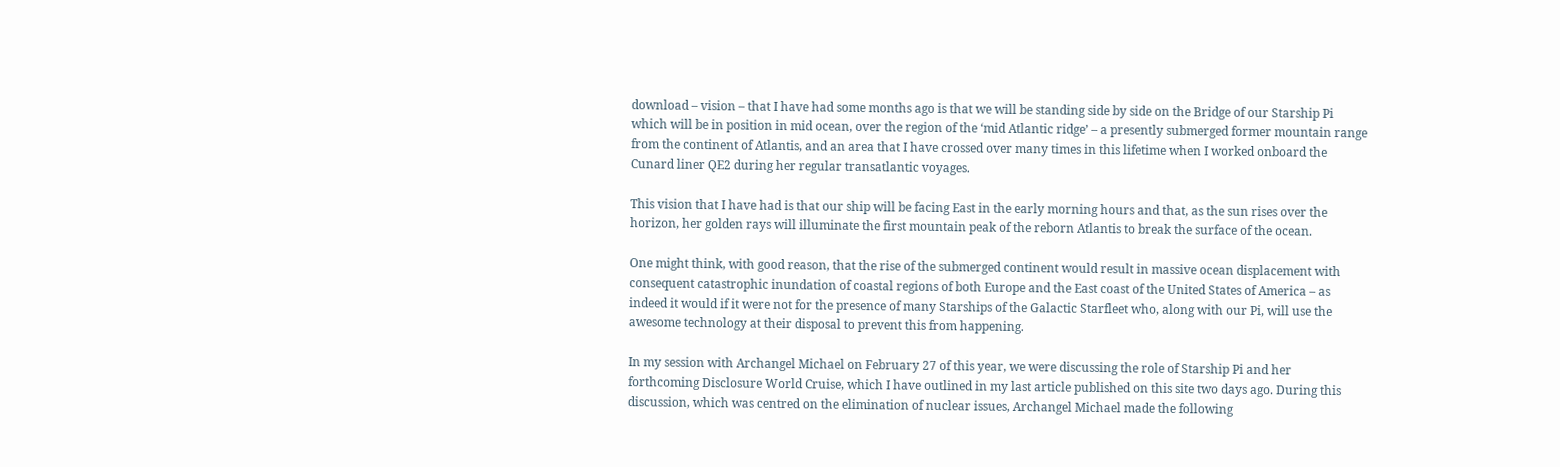download – vision – that I have had some months ago is that we will be standing side by side on the Bridge of our Starship Pi which will be in position in mid ocean, over the region of the ‘mid Atlantic ridge’ – a presently submerged former mountain range from the continent of Atlantis, and an area that I have crossed over many times in this lifetime when I worked onboard the Cunard liner QE2 during her regular transatlantic voyages.

This vision that I have had is that our ship will be facing East in the early morning hours and that, as the sun rises over the horizon, her golden rays will illuminate the first mountain peak of the reborn Atlantis to break the surface of the ocean.

One might think, with good reason, that the rise of the submerged continent would result in massive ocean displacement with consequent catastrophic inundation of coastal regions of both Europe and the East coast of the United States of America – as indeed it would if it were not for the presence of many Starships of the Galactic Starfleet who, along with our Pi, will use the awesome technology at their disposal to prevent this from happening.

In my session with Archangel Michael on February 27 of this year, we were discussing the role of Starship Pi and her forthcoming Disclosure World Cruise, which I have outlined in my last article published on this site two days ago. During this discussion, which was centred on the elimination of nuclear issues, Archangel Michael made the following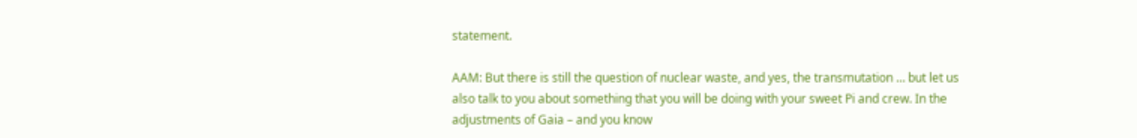statement.

AAM: But there is still the question of nuclear waste, and yes, the transmutation … but let us also talk to you about something that you will be doing with your sweet Pi and crew. In the adjustments of Gaia – and you know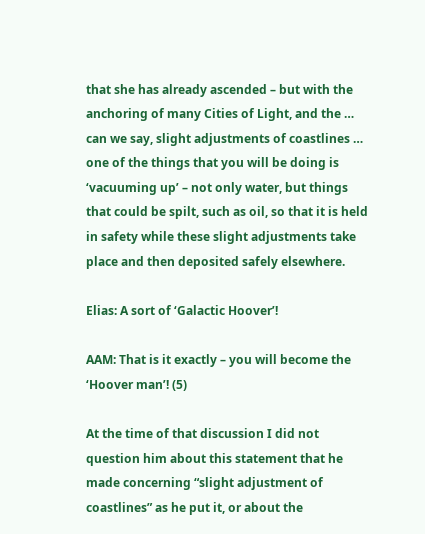that she has already ascended – but with the anchoring of many Cities of Light, and the … can we say, slight adjustments of coastlines … one of the things that you will be doing is ‘vacuuming up’ – not only water, but things that could be spilt, such as oil, so that it is held in safety while these slight adjustments take place and then deposited safely elsewhere.

Elias: A sort of ‘Galactic Hoover’!

AAM: That is it exactly – you will become the ‘Hoover man’! (5)

At the time of that discussion I did not question him about this statement that he made concerning “slight adjustment of coastlines” as he put it, or about the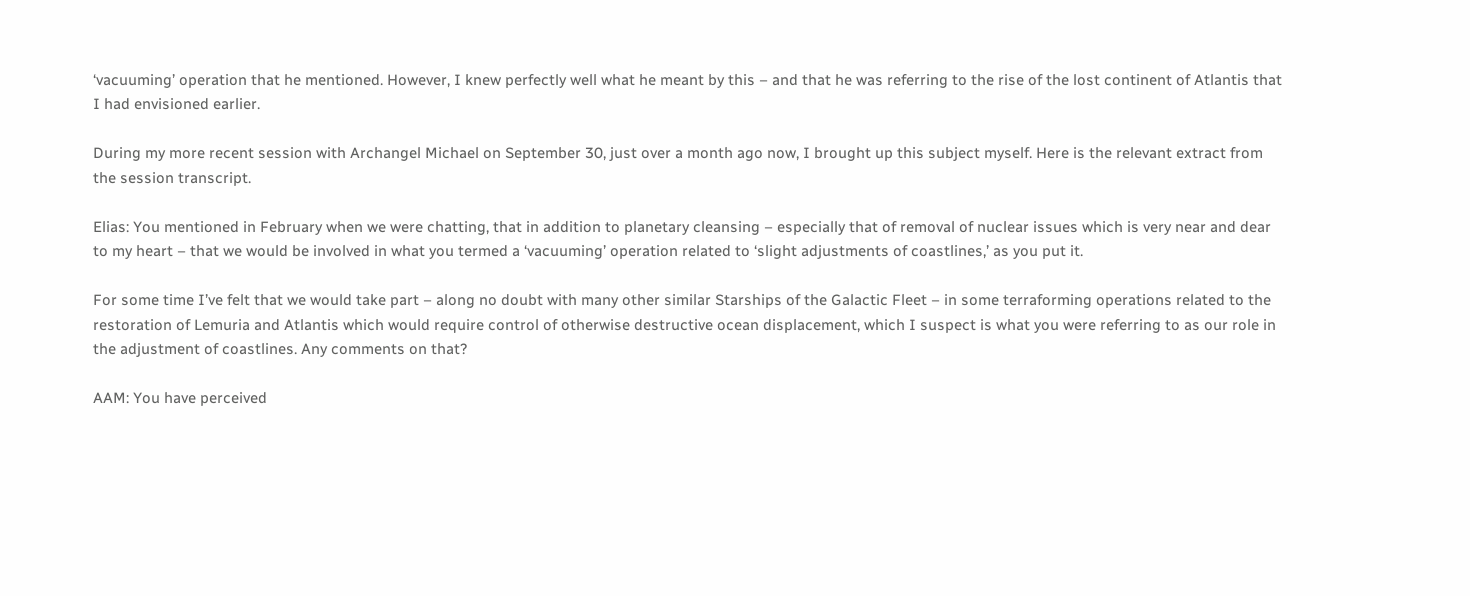‘vacuuming’ operation that he mentioned. However, I knew perfectly well what he meant by this – and that he was referring to the rise of the lost continent of Atlantis that I had envisioned earlier.

During my more recent session with Archangel Michael on September 30, just over a month ago now, I brought up this subject myself. Here is the relevant extract from the session transcript.

Elias: You mentioned in February when we were chatting, that in addition to planetary cleansing – especially that of removal of nuclear issues which is very near and dear to my heart – that we would be involved in what you termed a ‘vacuuming’ operation related to ‘slight adjustments of coastlines,’ as you put it.

For some time I’ve felt that we would take part – along no doubt with many other similar Starships of the Galactic Fleet – in some terraforming operations related to the restoration of Lemuria and Atlantis which would require control of otherwise destructive ocean displacement, which I suspect is what you were referring to as our role in the adjustment of coastlines. Any comments on that?

AAM: You have perceived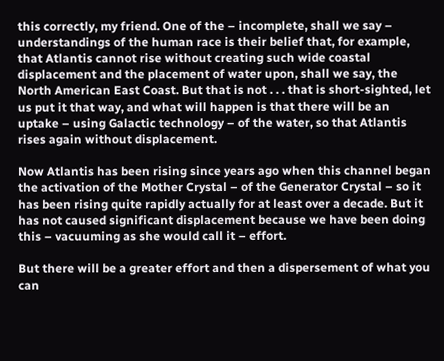this correctly, my friend. One of the – incomplete, shall we say – understandings of the human race is their belief that, for example, that Atlantis cannot rise without creating such wide coastal displacement and the placement of water upon, shall we say, the North American East Coast. But that is not . . . that is short-sighted, let us put it that way, and what will happen is that there will be an uptake – using Galactic technology – of the water, so that Atlantis rises again without displacement.

Now Atlantis has been rising since years ago when this channel began the activation of the Mother Crystal – of the Generator Crystal – so it has been rising quite rapidly actually for at least over a decade. But it has not caused significant displacement because we have been doing this – vacuuming as she would call it – effort.

But there will be a greater effort and then a dispersement of what you can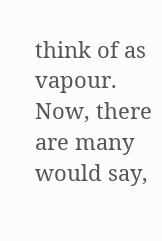think of as vapour. Now, there are many would say,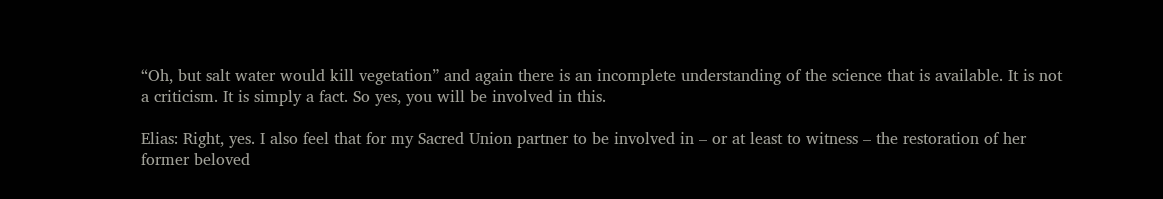“Oh, but salt water would kill vegetation” and again there is an incomplete understanding of the science that is available. It is not a criticism. It is simply a fact. So yes, you will be involved in this.

Elias: Right, yes. I also feel that for my Sacred Union partner to be involved in – or at least to witness – the restoration of her former beloved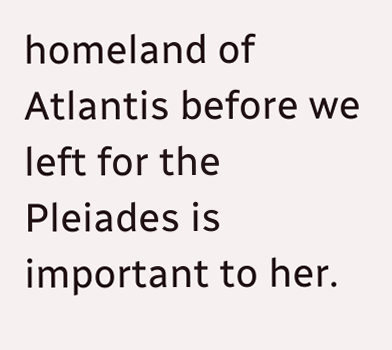homeland of Atlantis before we left for the Pleiades is important to her.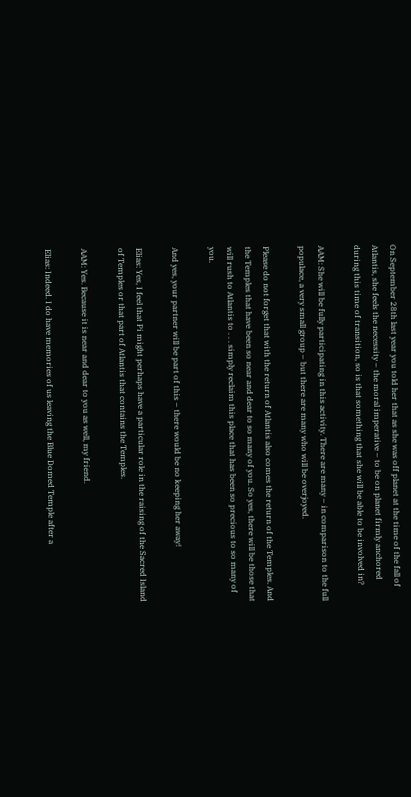On September 28th last year you told her that as she was off planet at the time of the fall of Atlantis, she feels the necessity – the moral imperative – to be on planet firmly anchored during this time of transition, so is that something that she will be able to be involved in?

AAM: She will be fully participating in this activity. There are many – in comparison to the full populace, a very small group – but there are many who will be overjoyed.

Please do not forget that with the return of Atlantis also comes the return of the Temples. And the Temples that have been so near and dear to so many of you. So yes, there will be those that will rush to Atlantis to . . . simply reclaim this place that has been so precious to so many of you.

And yes, your partner will be part of this – there would be no keeping her away!

Elias: Yes, I feel that Pi might perhaps have a particular role in the raising of the Sacred Island of Temples or that part of Atlantis that contains the Temples.

AAM: Yes. Because it is near and dear to you as well, my friend.

Elias: Indeed. I do have memories of us leaving the Blue Domed Temple after a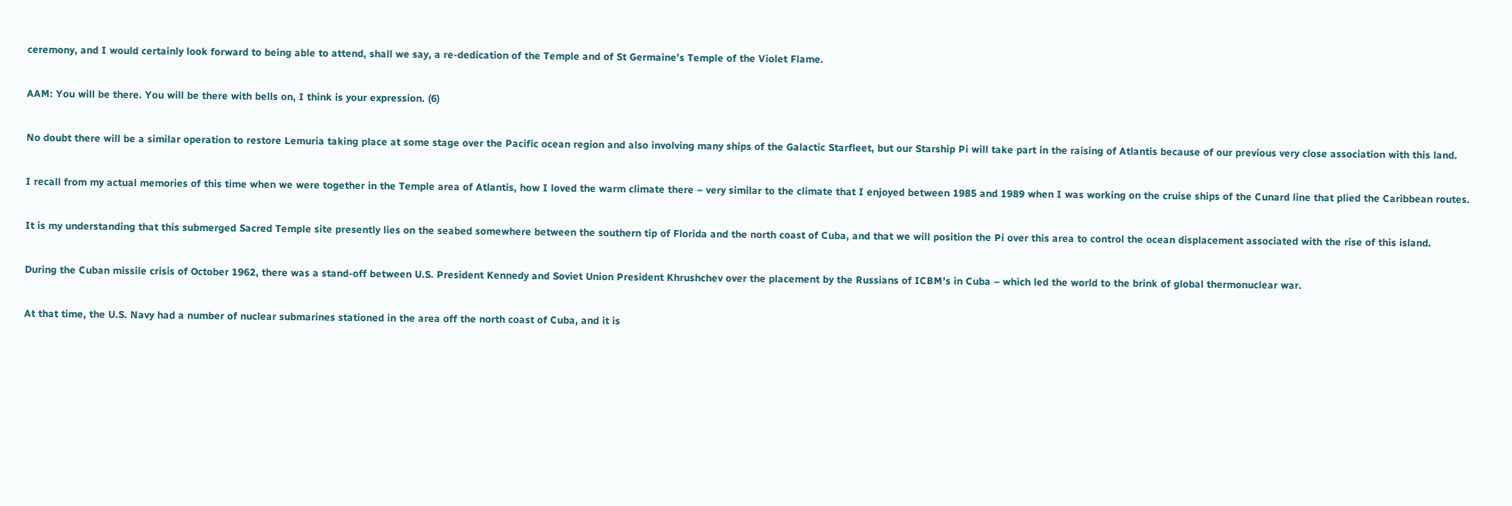ceremony, and I would certainly look forward to being able to attend, shall we say, a re-dedication of the Temple and of St Germaine’s Temple of the Violet Flame.

AAM: You will be there. You will be there with bells on, I think is your expression. (6)

No doubt there will be a similar operation to restore Lemuria taking place at some stage over the Pacific ocean region and also involving many ships of the Galactic Starfleet, but our Starship Pi will take part in the raising of Atlantis because of our previous very close association with this land.

I recall from my actual memories of this time when we were together in the Temple area of Atlantis, how I loved the warm climate there – very similar to the climate that I enjoyed between 1985 and 1989 when I was working on the cruise ships of the Cunard line that plied the Caribbean routes.

It is my understanding that this submerged Sacred Temple site presently lies on the seabed somewhere between the southern tip of Florida and the north coast of Cuba, and that we will position the Pi over this area to control the ocean displacement associated with the rise of this island.

During the Cuban missile crisis of October 1962, there was a stand-off between U.S. President Kennedy and Soviet Union President Khrushchev over the placement by the Russians of ICBM’s in Cuba – which led the world to the brink of global thermonuclear war.

At that time, the U.S. Navy had a number of nuclear submarines stationed in the area off the north coast of Cuba, and it is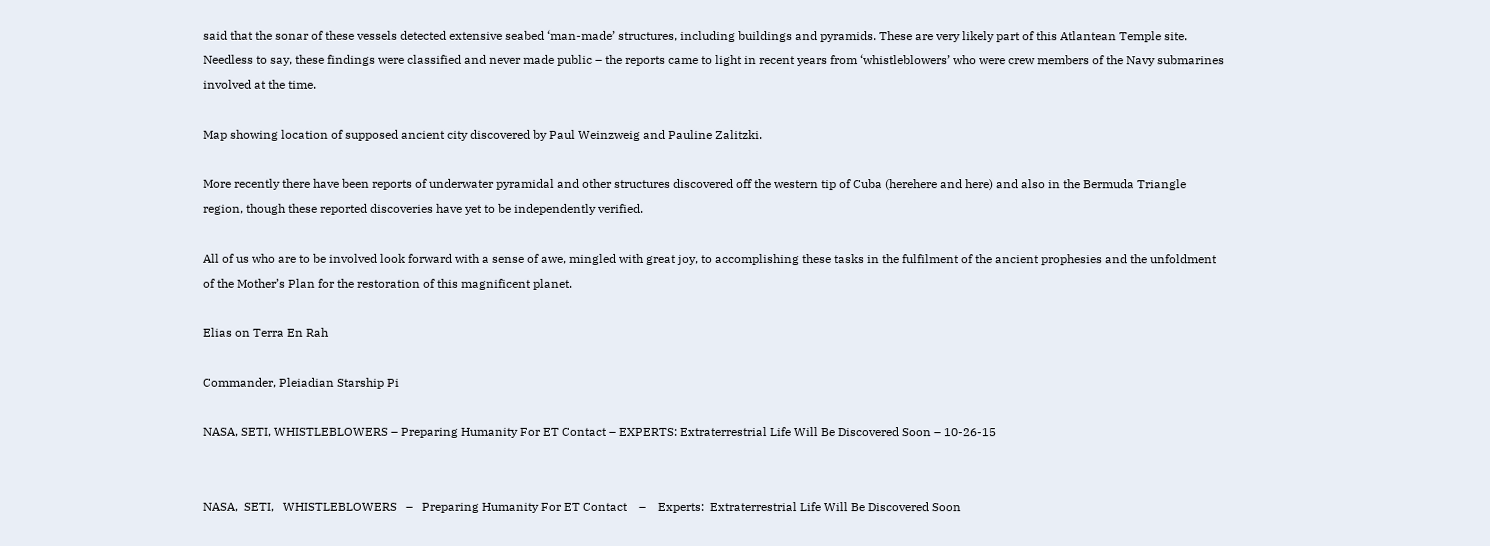said that the sonar of these vessels detected extensive seabed ‘man-made’ structures, including buildings and pyramids. These are very likely part of this Atlantean Temple site. Needless to say, these findings were classified and never made public – the reports came to light in recent years from ‘whistleblowers’ who were crew members of the Navy submarines involved at the time.

Map showing location of supposed ancient city discovered by Paul Weinzweig and Pauline Zalitzki.

More recently there have been reports of underwater pyramidal and other structures discovered off the western tip of Cuba (herehere and here) and also in the Bermuda Triangle region, though these reported discoveries have yet to be independently verified.

All of us who are to be involved look forward with a sense of awe, mingled with great joy, to accomplishing these tasks in the fulfilment of the ancient prophesies and the unfoldment of the Mother’s Plan for the restoration of this magnificent planet.

Elias on Terra En Rah

Commander, Pleiadian Starship Pi

NASA, SETI, WHISTLEBLOWERS – Preparing Humanity For ET Contact – EXPERTS: Extraterrestrial Life Will Be Discovered Soon – 10-26-15


NASA,  SETI,   WHISTLEBLOWERS   –   Preparing Humanity For ET Contact    –    Experts:  Extraterrestrial Life Will Be Discovered Soon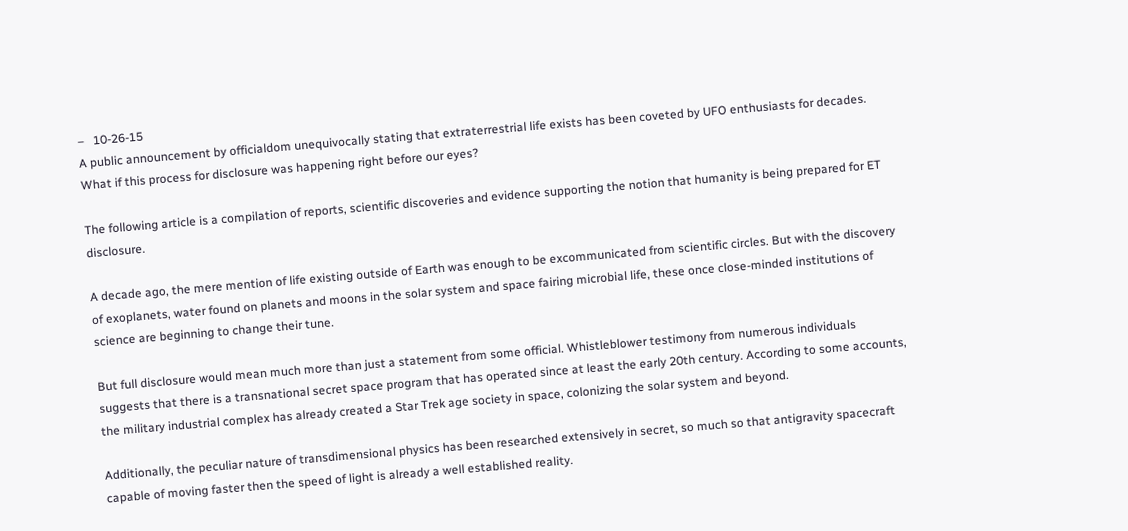–   10-26-15
A public announcement by officialdom unequivocally stating that extraterrestrial life exists has been coveted by UFO enthusiasts for decades. What if this process for disclosure was happening right before our eyes?

The following article is a compilation of reports, scientific discoveries and evidence supporting the notion that humanity is being prepared for ET disclosure.

A decade ago, the mere mention of life existing outside of Earth was enough to be excommunicated from scientific circles. But with the discovery of exoplanets, water found on planets and moons in the solar system and space fairing microbial life, these once close-minded institutions of science are beginning to change their tune.

But full disclosure would mean much more than just a statement from some official. Whistleblower testimony from numerous individuals suggests that there is a transnational secret space program that has operated since at least the early 20th century. According to some accounts, the military industrial complex has already created a Star Trek age society in space, colonizing the solar system and beyond.

Additionally, the peculiar nature of transdimensional physics has been researched extensively in secret, so much so that antigravity spacecraft capable of moving faster then the speed of light is already a well established reality.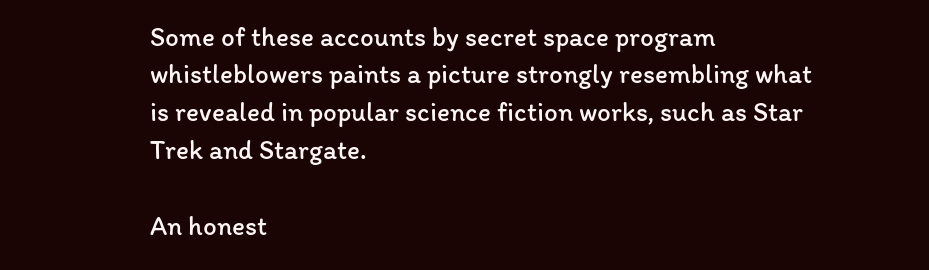Some of these accounts by secret space program whistleblowers paints a picture strongly resembling what is revealed in popular science fiction works, such as Star Trek and Stargate.

An honest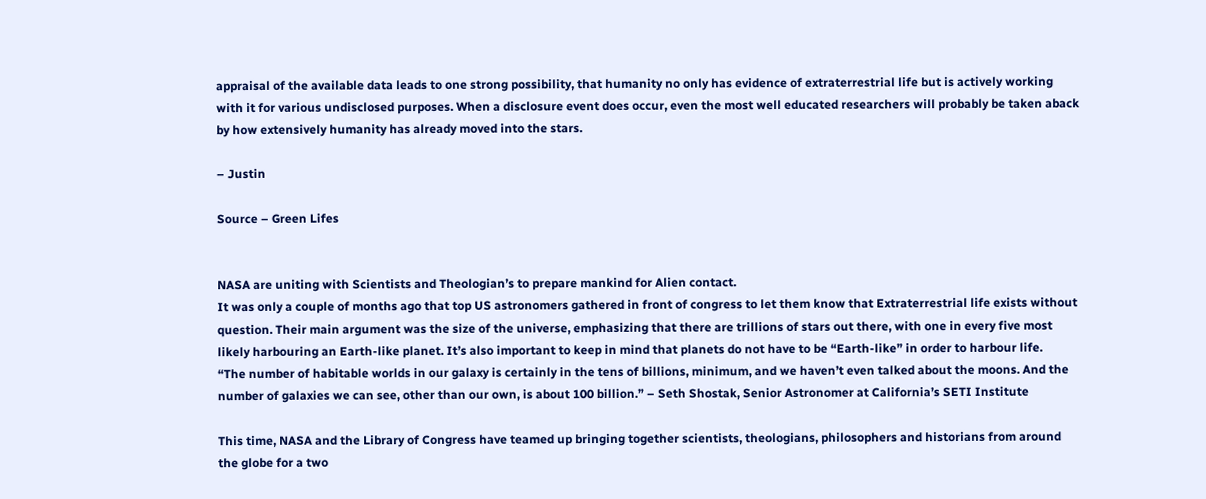appraisal of the available data leads to one strong possibility, that humanity no only has evidence of extraterrestrial life but is actively working with it for various undisclosed purposes. When a disclosure event does occur, even the most well educated researchers will probably be taken aback by how extensively humanity has already moved into the stars.

– Justin

Source – Green Lifes


NASA are uniting with Scientists and Theologian’s to prepare mankind for Alien contact.
It was only a couple of months ago that top US astronomers gathered in front of congress to let them know that Extraterrestrial life exists without question. Their main argument was the size of the universe, emphasizing that there are trillions of stars out there, with one in every five most likely harbouring an Earth-like planet. It’s also important to keep in mind that planets do not have to be “Earth-like” in order to harbour life.
“The number of habitable worlds in our galaxy is certainly in the tens of billions, minimum, and we haven’t even talked about the moons. And the number of galaxies we can see, other than our own, is about 100 billion.” – Seth Shostak, Senior Astronomer at California’s SETI Institute

This time, NASA and the Library of Congress have teamed up bringing together scientists, theologians, philosophers and historians from around the globe for a two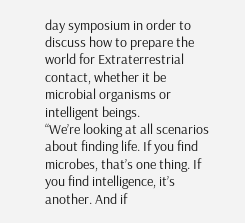day symposium in order to discuss how to prepare the world for Extraterrestrial contact, whether it be microbial organisms or intelligent beings.
“We’re looking at all scenarios about finding life. If you find microbes, that’s one thing. If you find intelligence, it’s another. And if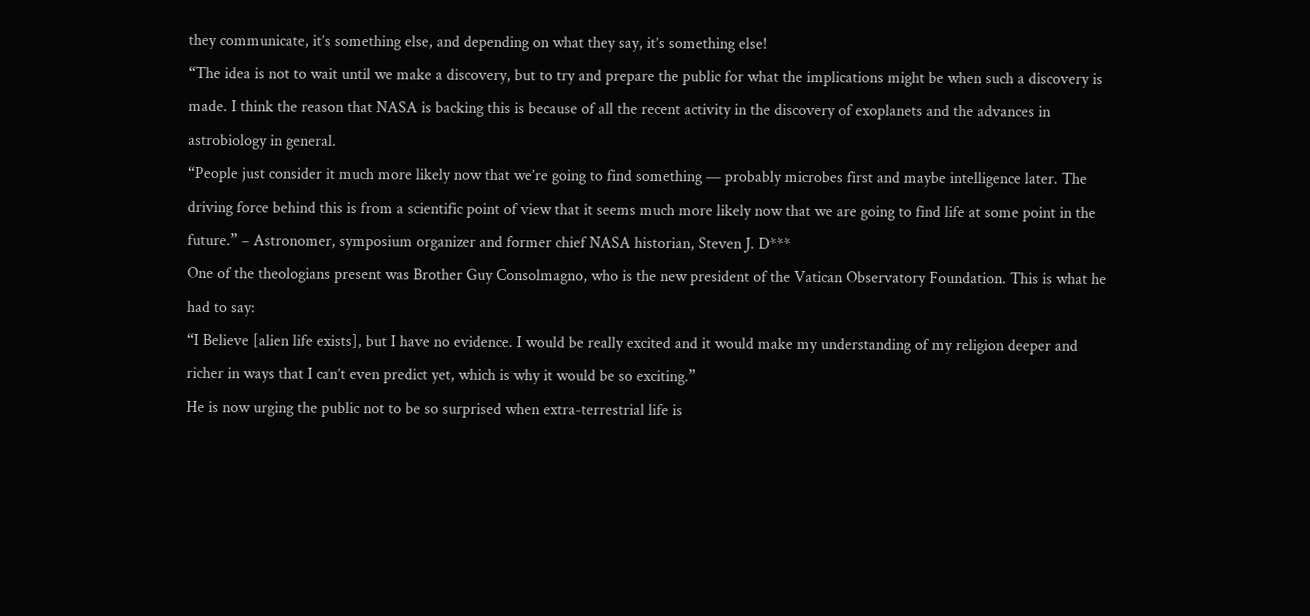they communicate, it’s something else, and depending on what they say, it’s something else!
“The idea is not to wait until we make a discovery, but to try and prepare the public for what the implications might be when such a discovery is made. I think the reason that NASA is backing this is because of all the recent activity in the discovery of exoplanets and the advances in astrobiology in general.
“People just consider it much more likely now that we’re going to find something — probably microbes first and maybe intelligence later. The driving force behind this is from a scientific point of view that it seems much more likely now that we are going to find life at some point in the future.” – Astronomer, symposium organizer and former chief NASA historian, Steven J. D***
One of the theologians present was Brother Guy Consolmagno, who is the new president of the Vatican Observatory Foundation. This is what he had to say:
“I Believe [alien life exists], but I have no evidence. I would be really excited and it would make my understanding of my religion deeper and richer in ways that I can’t even predict yet, which is why it would be so exciting.”
He is now urging the public not to be so surprised when extra-terrestrial life is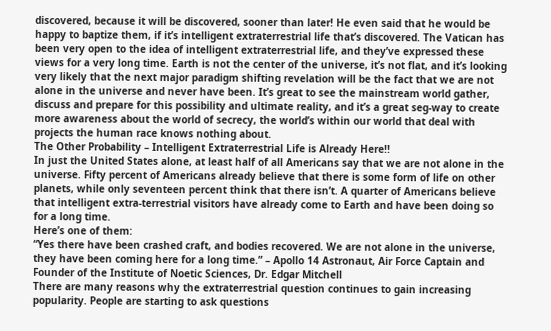discovered, because it will be discovered, sooner than later! He even said that he would be happy to baptize them, if it’s intelligent extraterrestrial life that’s discovered. The Vatican has been very open to the idea of intelligent extraterrestrial life, and they’ve expressed these views for a very long time. Earth is not the center of the universe, it’s not flat, and it’s looking very likely that the next major paradigm shifting revelation will be the fact that we are not alone in the universe and never have been. It’s great to see the mainstream world gather, discuss and prepare for this possibility and ultimate reality, and it’s a great seg-way to create more awareness about the world of secrecy, the world’s within our world that deal with projects the human race knows nothing about.
The Other Probability – Intelligent Extraterrestrial Life is Already Here!!
In just the United States alone, at least half of all Americans say that we are not alone in the universe. Fifty percent of Americans already believe that there is some form of life on other planets, while only seventeen percent think that there isn’t. A quarter of Americans believe that intelligent extra-terrestrial visitors have already come to Earth and have been doing so for a long time.
Here’s one of them:
“Yes there have been crashed craft, and bodies recovered. We are not alone in the universe, they have been coming here for a long time.” – Apollo 14 Astronaut, Air Force Captain and Founder of the Institute of Noetic Sciences, Dr. Edgar Mitchell
There are many reasons why the extraterrestrial question continues to gain increasing popularity. People are starting to ask questions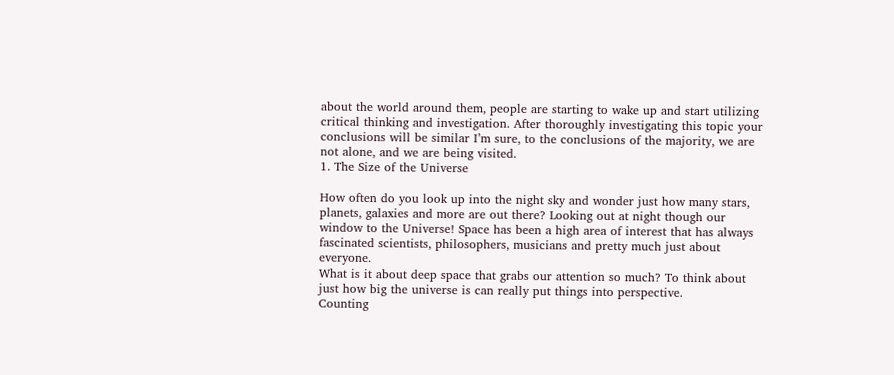about the world around them, people are starting to wake up and start utilizing critical thinking and investigation. After thoroughly investigating this topic your conclusions will be similar I’m sure, to the conclusions of the majority, we are not alone, and we are being visited.
1. The Size of the Universe

How often do you look up into the night sky and wonder just how many stars, planets, galaxies and more are out there? Looking out at night though our window to the Universe! Space has been a high area of interest that has always fascinated scientists, philosophers, musicians and pretty much just about everyone.
What is it about deep space that grabs our attention so much? To think about just how big the universe is can really put things into perspective.
Counting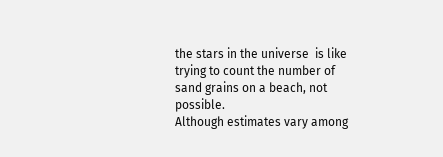the stars in the universe  is like trying to count the number of sand grains on a beach, not possible.
Although estimates vary among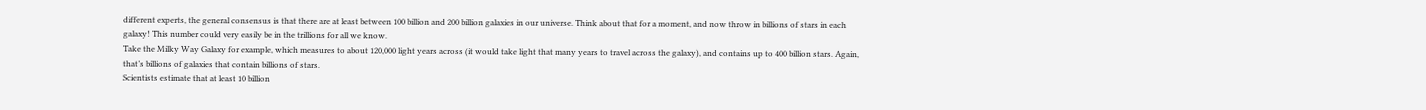different experts, the general consensus is that there are at least between 100 billion and 200 billion galaxies in our universe. Think about that for a moment, and now throw in billions of stars in each galaxy! This number could very easily be in the trillions for all we know.
Take the Milky Way Galaxy for example, which measures to about 120,000 light years across (it would take light that many years to travel across the galaxy), and contains up to 400 billion stars. Again, that’s billions of galaxies that contain billions of stars.
Scientists estimate that at least 10 billion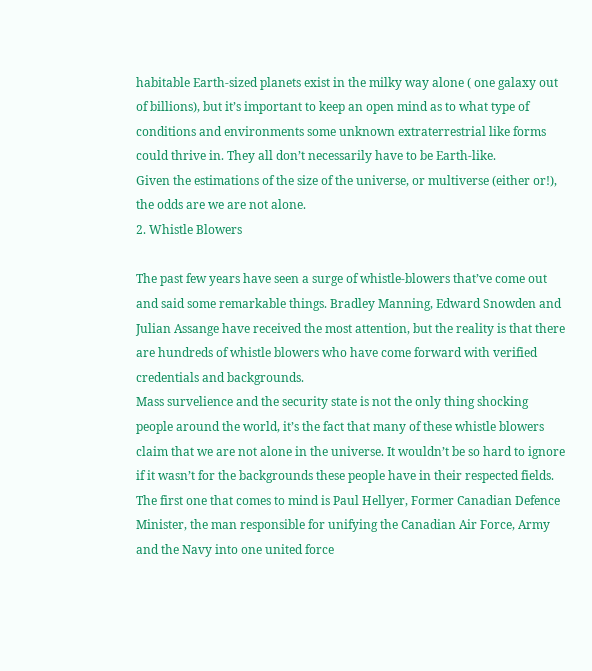habitable Earth-sized planets exist in the milky way alone ( one galaxy out of billions), but it’s important to keep an open mind as to what type of conditions and environments some unknown extraterrestrial like forms could thrive in. They all don’t necessarily have to be Earth-like.
Given the estimations of the size of the universe, or multiverse (either or!), the odds are we are not alone.
2. Whistle Blowers

The past few years have seen a surge of whistle-blowers that’ve come out and said some remarkable things. Bradley Manning, Edward Snowden and Julian Assange have received the most attention, but the reality is that there are hundreds of whistle blowers who have come forward with verified credentials and backgrounds.
Mass survelience and the security state is not the only thing shocking people around the world, it’s the fact that many of these whistle blowers claim that we are not alone in the universe. It wouldn’t be so hard to ignore if it wasn’t for the backgrounds these people have in their respected fields.
The first one that comes to mind is Paul Hellyer, Former Canadian Defence Minister, the man responsible for unifying the Canadian Air Force, Army and the Navy into one united force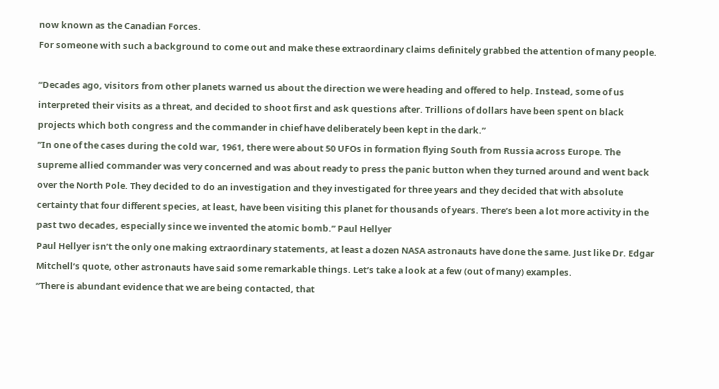now known as the Canadian Forces.
For someone with such a background to come out and make these extraordinary claims definitely grabbed the attention of many people.

“Decades ago, visitors from other planets warned us about the direction we were heading and offered to help. Instead, some of us interpreted their visits as a threat, and decided to shoot first and ask questions after. Trillions of dollars have been spent on black projects which both congress and the commander in chief have deliberately been kept in the dark.”
”In one of the cases during the cold war, 1961, there were about 50 UFOs in formation flying South from Russia across Europe. The supreme allied commander was very concerned and was about ready to press the panic button when they turned around and went back over the North Pole. They decided to do an investigation and they investigated for three years and they decided that with absolute certainty that four different species, at least, have been visiting this planet for thousands of years. There’s been a lot more activity in the past two decades, especially since we invented the atomic bomb.” Paul Hellyer
Paul Hellyer isn’t the only one making extraordinary statements, at least a dozen NASA astronauts have done the same. Just like Dr. Edgar Mitchell’s quote, other astronauts have said some remarkable things. Let’s take a look at a few (out of many) examples.
“There is abundant evidence that we are being contacted, that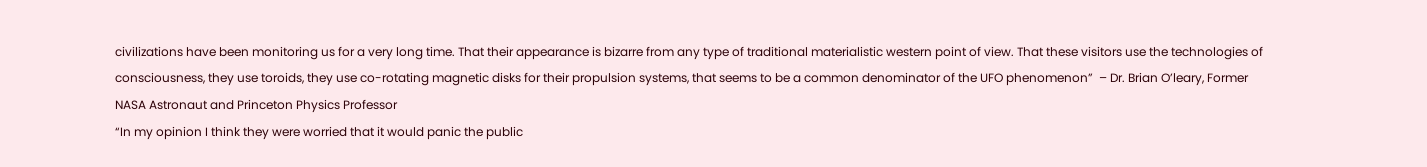civilizations have been monitoring us for a very long time. That their appearance is bizarre from any type of traditional materialistic western point of view. That these visitors use the technologies of consciousness, they use toroids, they use co-rotating magnetic disks for their propulsion systems, that seems to be a common denominator of the UFO phenomenon”  – Dr. Brian O’leary, Former NASA Astronaut and Princeton Physics Professor
“In my opinion I think they were worried that it would panic the public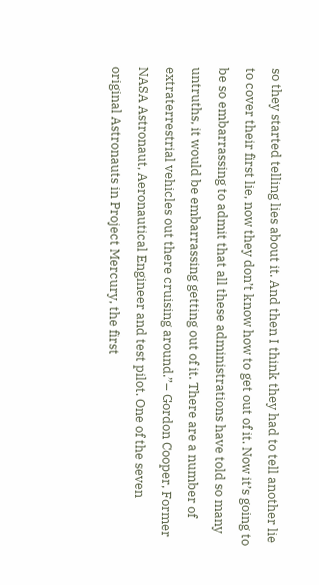so they started telling lies about it. And then I think they had to tell another lie to cover their first lie, now they don’t know how to get out of it. Now it’s going to be so embarrassing to admit that all these administrations have told so many untruths, it would be embarrassing getting out of it. There are a number of extraterrestrial vehicles out there cruising around.”– Gordon Cooper, Former NASA Astronaut, Aeronautical Engineer and test pilot. One of the seven original Astronauts in Project Mercury, the first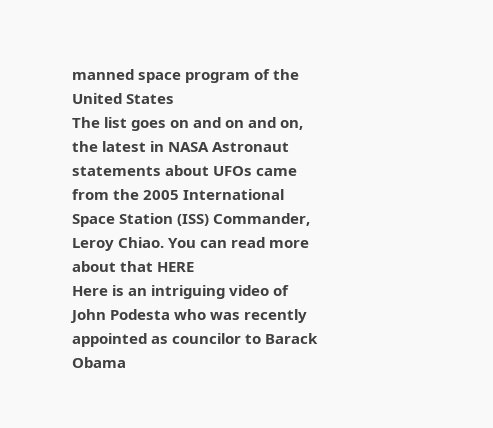manned space program of the United States
The list goes on and on and on, the latest in NASA Astronaut statements about UFOs came from the 2005 International Space Station (ISS) Commander, Leroy Chiao. You can read more about that HERE
Here is an intriguing video of John Podesta who was recently appointed as councilor to Barack Obama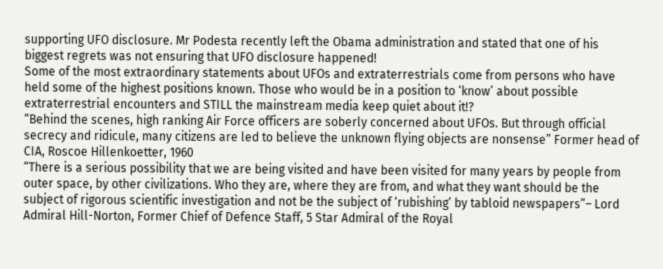supporting UFO disclosure. Mr Podesta recently left the Obama administration and stated that one of his biggest regrets was not ensuring that UFO disclosure happened!
Some of the most extraordinary statements about UFOs and extraterrestrials come from persons who have held some of the highest positions known. Those who would be in a position to ‘know’ about possible extraterrestrial encounters and STILL the mainstream media keep quiet about it!?
“Behind the scenes, high ranking Air Force officers are soberly concerned about UFOs. But through official secrecy and ridicule, many citizens are led to believe the unknown flying objects are nonsense” Former head of CIA, Roscoe Hillenkoetter, 1960
“There is a serious possibility that we are being visited and have been visited for many years by people from outer space, by other civilizations. Who they are, where they are from, and what they want should be the subject of rigorous scientific investigation and not be the subject of ‘rubishing’ by tabloid newspapers”– Lord Admiral Hill-Norton, Former Chief of Defence Staff, 5 Star Admiral of the Royal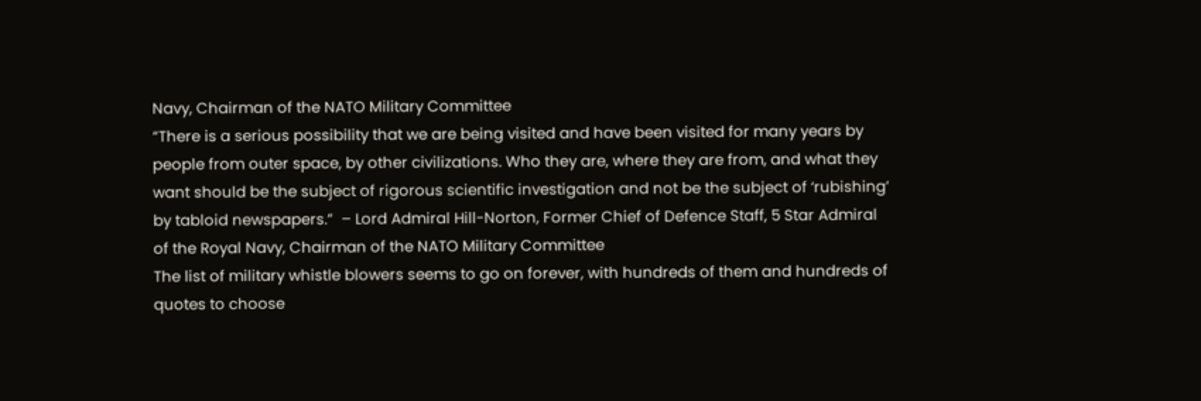Navy, Chairman of the NATO Military Committee
“There is a serious possibility that we are being visited and have been visited for many years by people from outer space, by other civilizations. Who they are, where they are from, and what they want should be the subject of rigorous scientific investigation and not be the subject of ‘rubishing’ by tabloid newspapers.”  – Lord Admiral Hill-Norton, Former Chief of Defence Staff, 5 Star Admiral of the Royal Navy, Chairman of the NATO Military Committee
The list of military whistle blowers seems to go on forever, with hundreds of them and hundreds of quotes to choose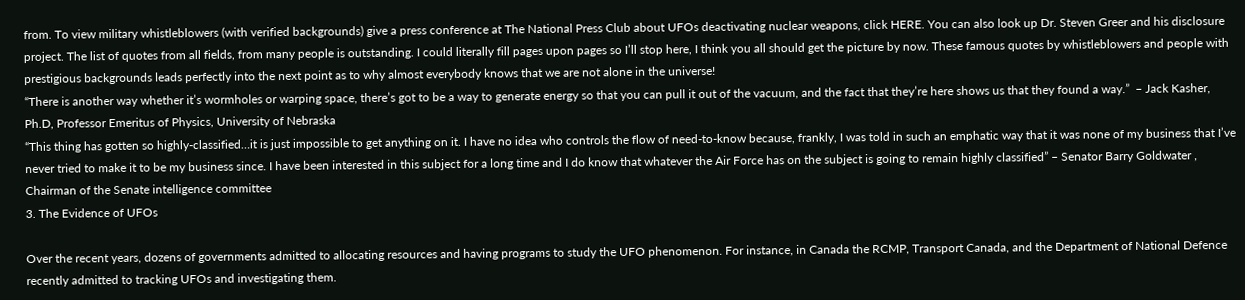from. To view military whistleblowers (with verified backgrounds) give a press conference at The National Press Club about UFOs deactivating nuclear weapons, click HERE. You can also look up Dr. Steven Greer and his disclosure project. The list of quotes from all fields, from many people is outstanding. I could literally fill pages upon pages so I’ll stop here, I think you all should get the picture by now. These famous quotes by whistleblowers and people with prestigious backgrounds leads perfectly into the next point as to why almost everybody knows that we are not alone in the universe!
“There is another way whether it’s wormholes or warping space, there’s got to be a way to generate energy so that you can pull it out of the vacuum, and the fact that they’re here shows us that they found a way.”  – Jack Kasher, Ph.D, Professor Emeritus of Physics, University of Nebraska
“This thing has gotten so highly-classified…it is just impossible to get anything on it. I have no idea who controls the flow of need-to-know because, frankly, I was told in such an emphatic way that it was none of my business that I’ve never tried to make it to be my business since. I have been interested in this subject for a long time and I do know that whatever the Air Force has on the subject is going to remain highly classified” – Senator Barry Goldwater , Chairman of the Senate intelligence committee
3. The Evidence of UFOs

Over the recent years, dozens of governments admitted to allocating resources and having programs to study the UFO phenomenon. For instance, in Canada the RCMP, Transport Canada, and the Department of National Defence recently admitted to tracking UFOs and investigating them.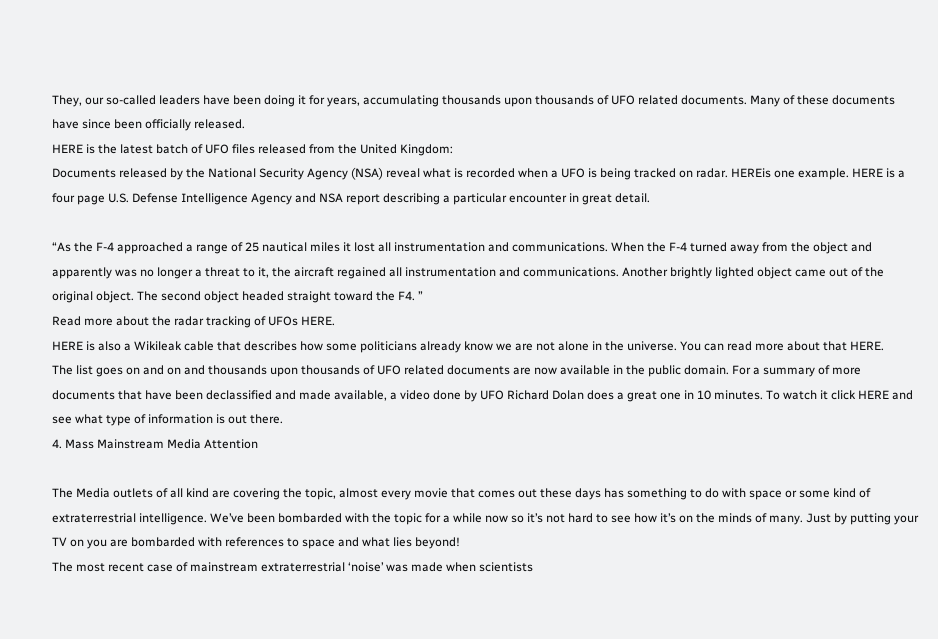They, our so-called leaders have been doing it for years, accumulating thousands upon thousands of UFO related documents. Many of these documents have since been officially released.
HERE is the latest batch of UFO files released from the United Kingdom:
Documents released by the National Security Agency (NSA) reveal what is recorded when a UFO is being tracked on radar. HEREis one example. HERE is a four page U.S. Defense Intelligence Agency and NSA report describing a particular encounter in great detail.

“As the F-4 approached a range of 25 nautical miles it lost all instrumentation and communications. When the F-4 turned away from the object and apparently was no longer a threat to it, the aircraft regained all instrumentation and communications. Another brightly lighted object came out of the original object. The second object headed straight toward the F4. ”
Read more about the radar tracking of UFOs HERE.
HERE is also a Wikileak cable that describes how some politicians already know we are not alone in the universe. You can read more about that HERE.
The list goes on and on and thousands upon thousands of UFO related documents are now available in the public domain. For a summary of more documents that have been declassified and made available, a video done by UFO Richard Dolan does a great one in 10 minutes. To watch it click HERE and see what type of information is out there.
4. Mass Mainstream Media Attention

The Media outlets of all kind are covering the topic, almost every movie that comes out these days has something to do with space or some kind of extraterrestrial intelligence. We’ve been bombarded with the topic for a while now so it’s not hard to see how it’s on the minds of many. Just by putting your TV on you are bombarded with references to space and what lies beyond!
The most recent case of mainstream extraterrestrial ‘noise’ was made when scientists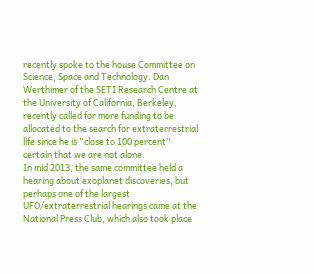recently spoke to the house Committee on Science, Space and Technology. Dan Werthimer of the SETI Research Centre at the University of California, Berkeley, recently called for more funding to be allocated to the search for extraterrestrial life since he is “close to 100 percent” certain that we are not alone.
In mid 2013, the same committee held a hearing about exoplanet discoveries, but perhaps one of the largest UFO/extraterrestrial hearings came at the National Press Club, which also took place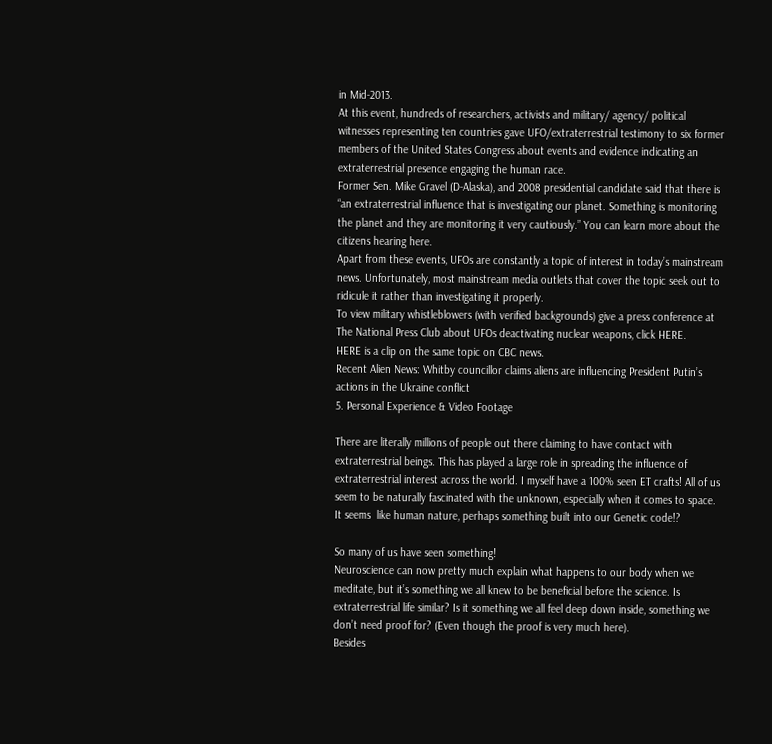in Mid-2013.
At this event, hundreds of researchers, activists and military/ agency/ political witnesses representing ten countries gave UFO/extraterrestrial testimony to six former members of the United States Congress about events and evidence indicating an extraterrestrial presence engaging the human race.
Former Sen. Mike Gravel (D-Alaska), and 2008 presidential candidate said that there is “an extraterrestrial influence that is investigating our planet. Something is monitoring the planet and they are monitoring it very cautiously.” You can learn more about the citizens hearing here.
Apart from these events, UFOs are constantly a topic of interest in today’s mainstream news. Unfortunately, most mainstream media outlets that cover the topic seek out to ridicule it rather than investigating it properly.
To view military whistleblowers (with verified backgrounds) give a press conference at The National Press Club about UFOs deactivating nuclear weapons, click HERE.
HERE is a clip on the same topic on CBC news.
Recent Alien News: Whitby councillor claims aliens are influencing President Putin’s actions in the Ukraine conflict
5. Personal Experience & Video Footage

There are literally millions of people out there claiming to have contact with extraterrestrial beings. This has played a large role in spreading the influence of extraterrestrial interest across the world. I myself have a 100% seen ET crafts! All of us seem to be naturally fascinated with the unknown, especially when it comes to space. It seems  like human nature, perhaps something built into our Genetic code!?

So many of us have seen something!
Neuroscience can now pretty much explain what happens to our body when we meditate, but it’s something we all knew to be beneficial before the science. Is extraterrestrial life similar? Is it something we all feel deep down inside, something we don’t need proof for? (Even though the proof is very much here).
Besides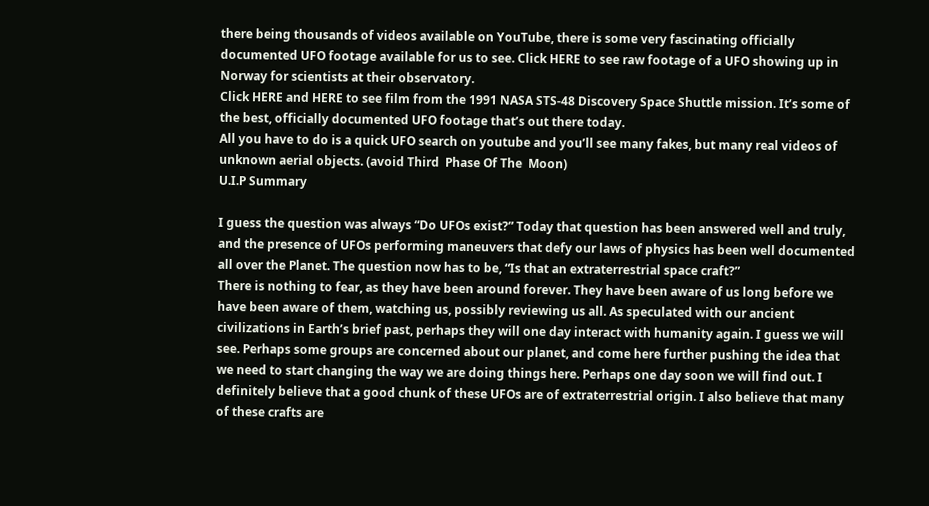there being thousands of videos available on YouTube, there is some very fascinating officially documented UFO footage available for us to see. Click HERE to see raw footage of a UFO showing up in Norway for scientists at their observatory.
Click HERE and HERE to see film from the 1991 NASA STS-48 Discovery Space Shuttle mission. It’s some of the best, officially documented UFO footage that’s out there today.
All you have to do is a quick UFO search on youtube and you’ll see many fakes, but many real videos of unknown aerial objects. (avoid Third  Phase Of The  Moon)
U.I.P Summary

I guess the question was always “Do UFOs exist?” Today that question has been answered well and truly, and the presence of UFOs performing maneuvers that defy our laws of physics has been well documented all over the Planet. The question now has to be, “Is that an extraterrestrial space craft?”
There is nothing to fear, as they have been around forever. They have been aware of us long before we have been aware of them, watching us, possibly reviewing us all. As speculated with our ancient civilizations in Earth’s brief past, perhaps they will one day interact with humanity again. I guess we will see. Perhaps some groups are concerned about our planet, and come here further pushing the idea that we need to start changing the way we are doing things here. Perhaps one day soon we will find out. I definitely believe that a good chunk of these UFOs are of extraterrestrial origin. I also believe that many of these crafts are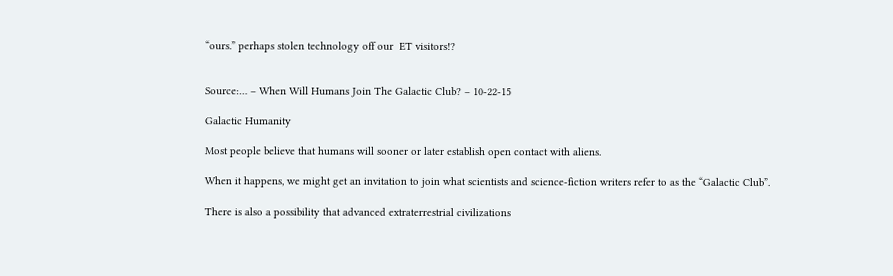“ours.” perhaps stolen technology off our  ET visitors!?


Source:… – When Will Humans Join The Galactic Club? – 10-22-15

Galactic Humanity

Most people believe that humans will sooner or later establish open contact with aliens.

When it happens, we might get an invitation to join what scientists and science-fiction writers refer to as the “Galactic Club”.

There is also a possibility that advanced extraterrestrial civilizations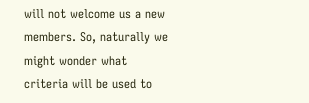will not welcome us a new members. So, naturally we might wonder what criteria will be used to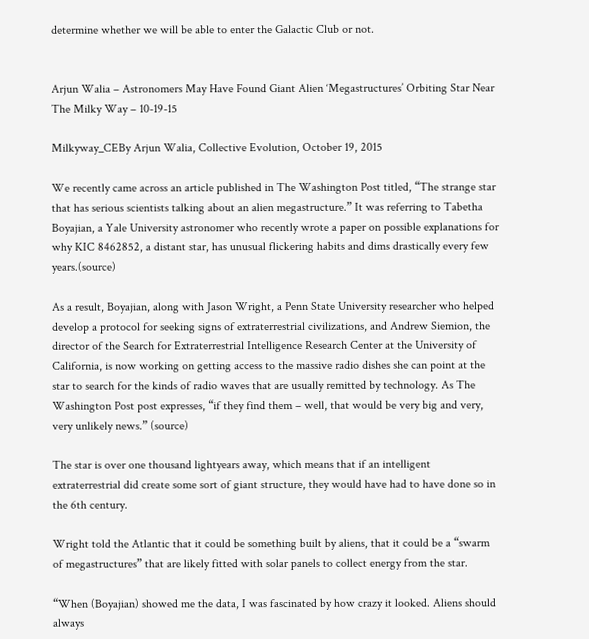determine whether we will be able to enter the Galactic Club or not.


Arjun Walia – Astronomers May Have Found Giant Alien ‘Megastructures’ Orbiting Star Near The Milky Way – 10-19-15

Milkyway_CEBy Arjun Walia, Collective Evolution, October 19, 2015

We recently came across an article published in The Washington Post titled, “The strange star that has serious scientists talking about an alien megastructure.” It was referring to Tabetha Boyajian, a Yale University astronomer who recently wrote a paper on possible explanations for why KIC 8462852, a distant star, has unusual flickering habits and dims drastically every few years.(source)

As a result, Boyajian, along with Jason Wright, a Penn State University researcher who helped develop a protocol for seeking signs of extraterrestrial civilizations, and Andrew Siemion, the director of the Search for Extraterrestrial Intelligence Research Center at the University of California, is now working on getting access to the massive radio dishes she can point at the star to search for the kinds of radio waves that are usually remitted by technology. As The Washington Post post expresses, “if they find them – well, that would be very big and very, very unlikely news.” (source)

The star is over one thousand lightyears away, which means that if an intelligent extraterrestrial did create some sort of giant structure, they would have had to have done so in the 6th century.

Wright told the Atlantic that it could be something built by aliens, that it could be a “swarm of megastructures” that are likely fitted with solar panels to collect energy from the star.

“When (Boyajian) showed me the data, I was fascinated by how crazy it looked. Aliens should always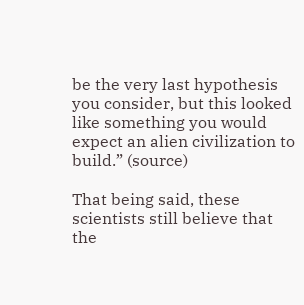be the very last hypothesis you consider, but this looked like something you would expect an alien civilization to build.” (source)

That being said, these scientists still believe that the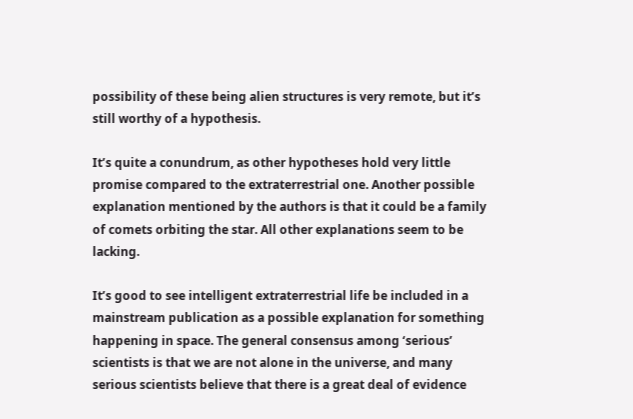possibility of these being alien structures is very remote, but it’s still worthy of a hypothesis.

It’s quite a conundrum, as other hypotheses hold very little promise compared to the extraterrestrial one. Another possible explanation mentioned by the authors is that it could be a family of comets orbiting the star. All other explanations seem to be lacking.

It’s good to see intelligent extraterrestrial life be included in a mainstream publication as a possible explanation for something happening in space. The general consensus among ‘serious’ scientists is that we are not alone in the universe, and many serious scientists believe that there is a great deal of evidence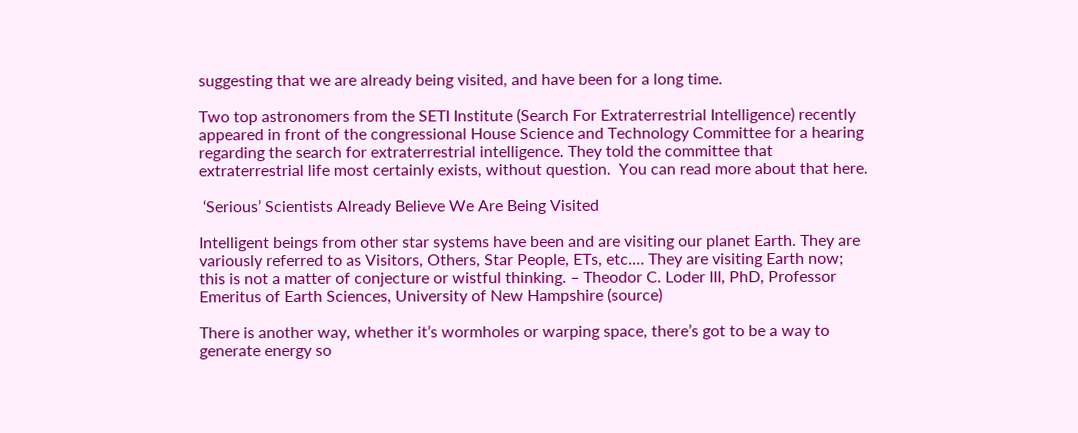suggesting that we are already being visited, and have been for a long time.

Two top astronomers from the SETI Institute (Search For Extraterrestrial Intelligence) recently appeared in front of the congressional House Science and Technology Committee for a hearing regarding the search for extraterrestrial intelligence. They told the committee that extraterrestrial life most certainly exists, without question.  You can read more about that here.

 ‘Serious’ Scientists Already Believe We Are Being Visited

Intelligent beings from other star systems have been and are visiting our planet Earth. They are variously referred to as Visitors, Others, Star People, ETs, etc.… They are visiting Earth now; this is not a matter of conjecture or wistful thinking. – Theodor C. Loder III, PhD, Professor Emeritus of Earth Sciences, University of New Hampshire (source)

There is another way, whether it’s wormholes or warping space, there’s got to be a way to generate energy so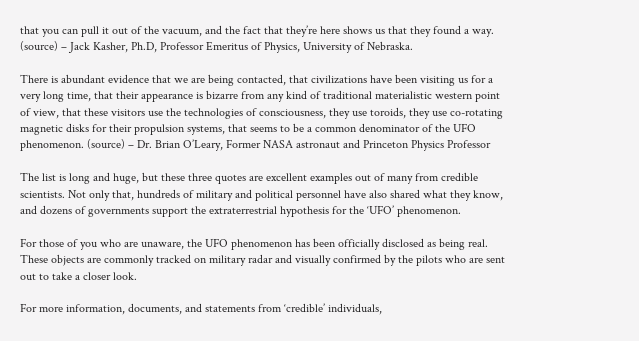that you can pull it out of the vacuum, and the fact that they’re here shows us that they found a way. (source) – Jack Kasher, Ph.D, Professor Emeritus of Physics, University of Nebraska.

There is abundant evidence that we are being contacted, that civilizations have been visiting us for a very long time, that their appearance is bizarre from any kind of traditional materialistic western point of view, that these visitors use the technologies of consciousness, they use toroids, they use co-rotating magnetic disks for their propulsion systems, that seems to be a common denominator of the UFO phenomenon. (source) – Dr. Brian O’Leary, Former NASA astronaut and Princeton Physics Professor

The list is long and huge, but these three quotes are excellent examples out of many from credible scientists. Not only that, hundreds of military and political personnel have also shared what they know, and dozens of governments support the extraterrestrial hypothesis for the ‘UFO’ phenomenon.

For those of you who are unaware, the UFO phenomenon has been officially disclosed as being real. These objects are commonly tracked on military radar and visually confirmed by the pilots who are sent out to take a closer look.

For more information, documents, and statements from ‘credible’ individuals,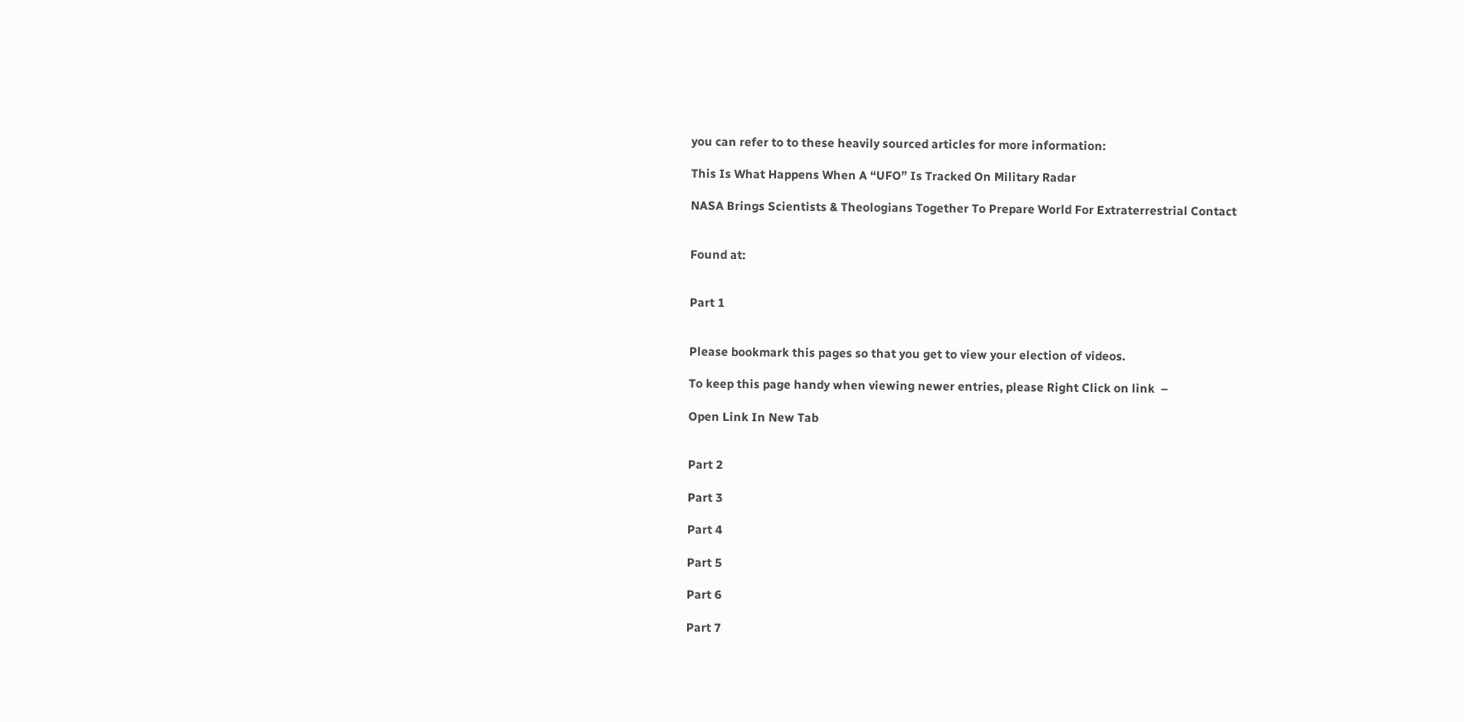you can refer to to these heavily sourced articles for more information:

This Is What Happens When A “UFO” Is Tracked On Military Radar

NASA Brings Scientists & Theologians Together To Prepare World For Extraterrestrial Contact


Found at:


Part 1


Please bookmark this pages so that you get to view your election of videos.

To keep this page handy when viewing newer entries, please Right Click on link  –

Open Link In New Tab


Part 2

Part 3

Part 4

Part 5

Part 6

Part 7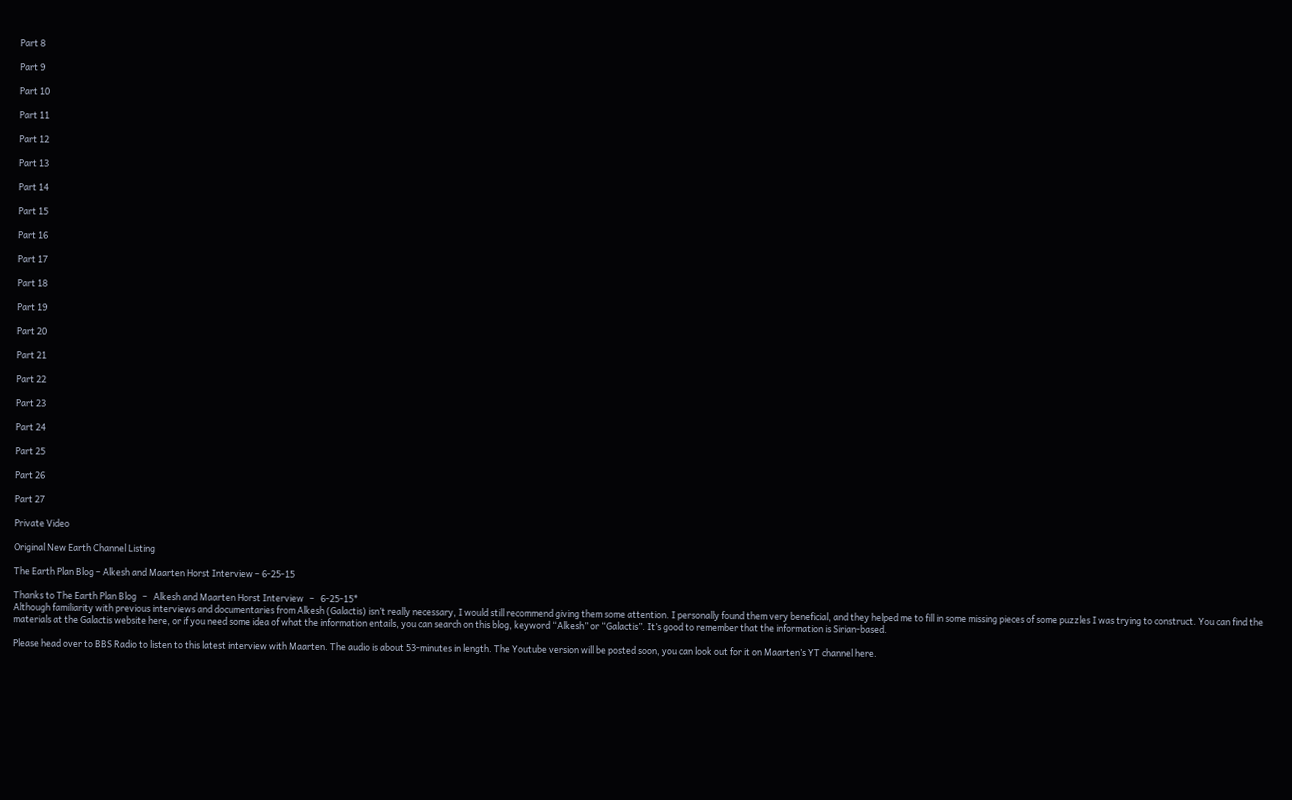Part 8

Part 9

Part 10

Part 11

Part 12

Part 13

Part 14

Part 15

Part 16

Part 17

Part 18

Part 19

Part 20

Part 21

Part 22

Part 23

Part 24

Part 25

Part 26

Part 27

Private Video

Original New Earth Channel Listing

The Earth Plan Blog – Alkesh and Maarten Horst Interview – 6-25-15

Thanks to The Earth Plan Blog   –   Alkesh and Maarten Horst Interview   –   6-25-15*
Although familiarity with previous interviews and documentaries from Alkesh (Galactis) isn’t really necessary, I would still recommend giving them some attention. I personally found them very beneficial, and they helped me to fill in some missing pieces of some puzzles I was trying to construct. You can find the materials at the Galactis website here, or if you need some idea of what the information entails, you can search on this blog, keyword “Alkesh” or “Galactis”. It’s good to remember that the information is Sirian-based.

Please head over to BBS Radio to listen to this latest interview with Maarten. The audio is about 53-minutes in length. The Youtube version will be posted soon, you can look out for it on Maarten’s YT channel here.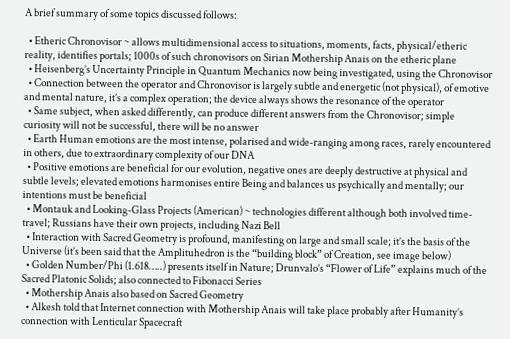A brief summary of some topics discussed follows:

  • Etheric Chronovisor ~ allows multidimensional access to situations, moments, facts, physical/etheric reality, identifies portals; 1000s of such chronovisors on Sirian Mothership Anais on the etheric plane
  • Heisenberg’s Uncertainty Principle in Quantum Mechanics now being investigated, using the Chronovisor
  • Connection between the operator and Chronovisor is largely subtle and energetic (not physical), of emotive and mental nature, it’s a complex operation; the device always shows the resonance of the operator
  • Same subject, when asked differently, can produce different answers from the Chronovisor; simple curiosity will not be successful, there will be no answer
  • Earth Human emotions are the most intense, polarised and wide-ranging among races, rarely encountered in others, due to extraordinary complexity of our DNA
  • Positive emotions are beneficial for our evolution, negative ones are deeply destructive at physical and subtle levels; elevated emotions harmonises entire Being and balances us psychically and mentally; our intentions must be beneficial
  • Montauk and Looking-Glass Projects (American) ~ technologies different although both involved time-travel; Russians have their own projects, including Nazi Bell
  • Interaction with Sacred Geometry is profound, manifesting on large and small scale; it’s the basis of the Universe (it’s been said that the Amplituhedron is the “building block” of Creation, see image below)
  • Golden Number/Phi (1.618…..) presents itself in Nature; Drunvalo’s “Flower of Life” explains much of the Sacred Platonic Solids; also connected to Fibonacci Series
  • Mothership Anais also based on Sacred Geometry
  • Alkesh told that Internet connection with Mothership Anais will take place probably after Humanity’s connection with Lenticular Spacecraft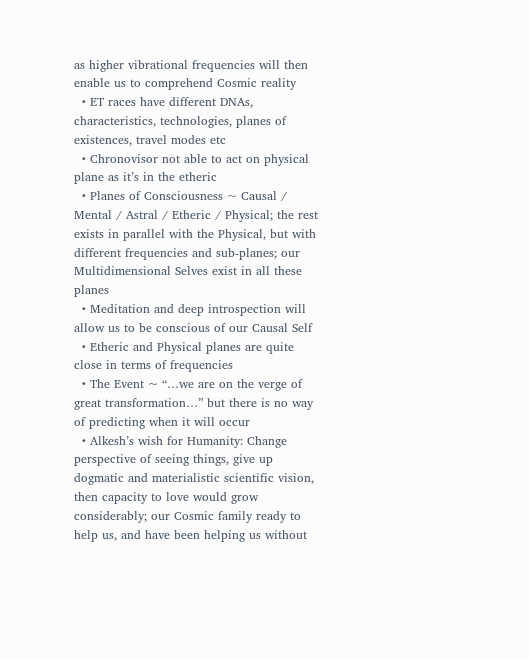as higher vibrational frequencies will then enable us to comprehend Cosmic reality
  • ET races have different DNAs, characteristics, technologies, planes of existences, travel modes etc
  • Chronovisor not able to act on physical plane as it’s in the etheric
  • Planes of Consciousness ~ Causal / Mental / Astral / Etheric / Physical; the rest exists in parallel with the Physical, but with different frequencies and sub-planes; our Multidimensional Selves exist in all these planes
  • Meditation and deep introspection will allow us to be conscious of our Causal Self
  • Etheric and Physical planes are quite close in terms of frequencies
  • The Event ~ “…we are on the verge of great transformation…” but there is no way of predicting when it will occur
  • Alkesh’s wish for Humanity: Change perspective of seeing things, give up dogmatic and materialistic scientific vision, then capacity to love would grow considerably; our Cosmic family ready to help us, and have been helping us without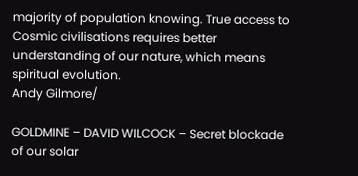majority of population knowing. True access to Cosmic civilisations requires better understanding of our nature, which means spiritual evolution.
Andy Gilmore/

GOLDMINE – DAVID WILCOCK – Secret blockade of our solar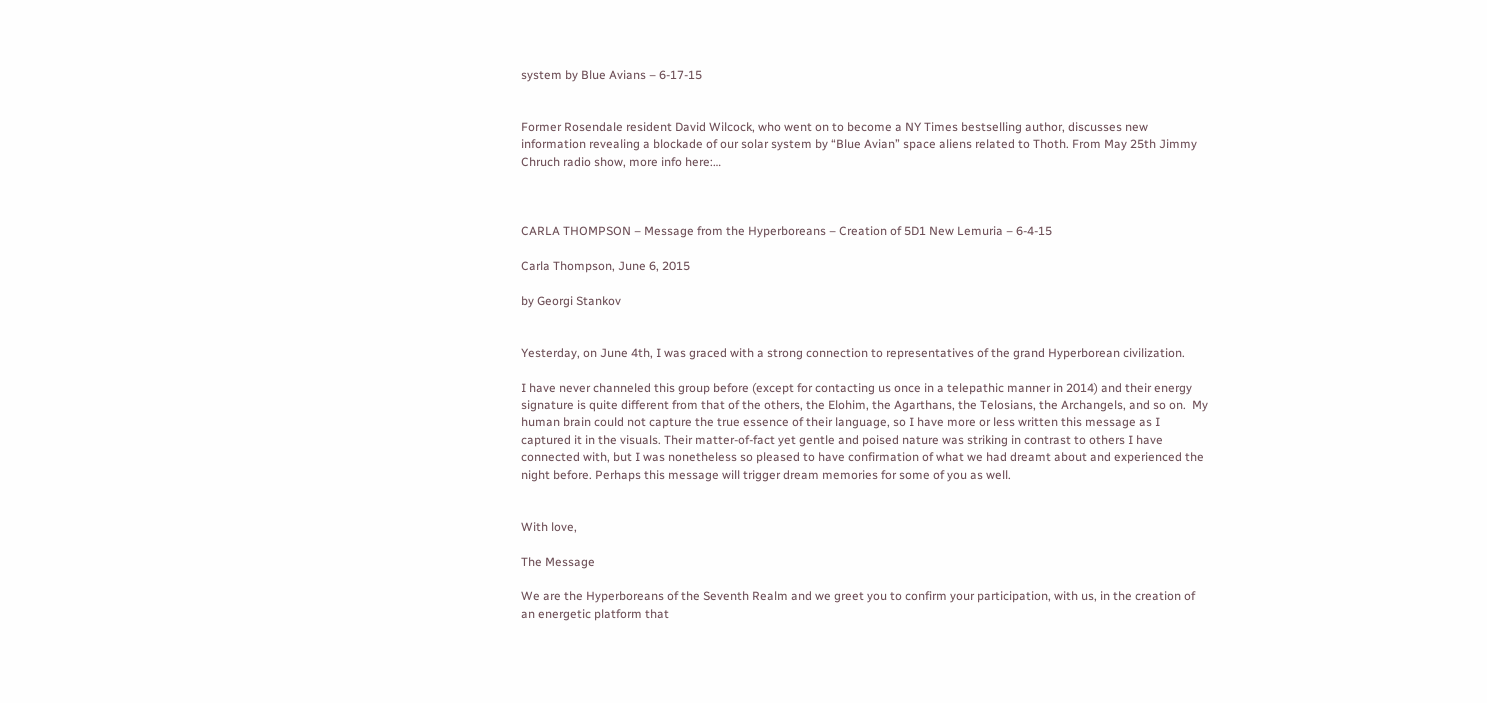system by Blue Avians – 6-17-15


Former Rosendale resident David Wilcock, who went on to become a NY Times bestselling author, discusses new information revealing a blockade of our solar system by “Blue Avian” space aliens related to Thoth. From May 25th Jimmy Chruch radio show, more info here:…



CARLA THOMPSON – Message from the Hyperboreans – Creation of 5D1 New Lemuria – 6-4-15

Carla Thompson, June 6, 2015

by Georgi Stankov


Yesterday, on June 4th, I was graced with a strong connection to representatives of the grand Hyperborean civilization.

I have never channeled this group before (except for contacting us once in a telepathic manner in 2014) and their energy signature is quite different from that of the others, the Elohim, the Agarthans, the Telosians, the Archangels, and so on.  My human brain could not capture the true essence of their language, so I have more or less written this message as I captured it in the visuals. Their matter-of-fact yet gentle and poised nature was striking in contrast to others I have connected with, but I was nonetheless so pleased to have confirmation of what we had dreamt about and experienced the night before. Perhaps this message will trigger dream memories for some of you as well.


With love,

The Message

We are the Hyperboreans of the Seventh Realm and we greet you to confirm your participation, with us, in the creation of an energetic platform that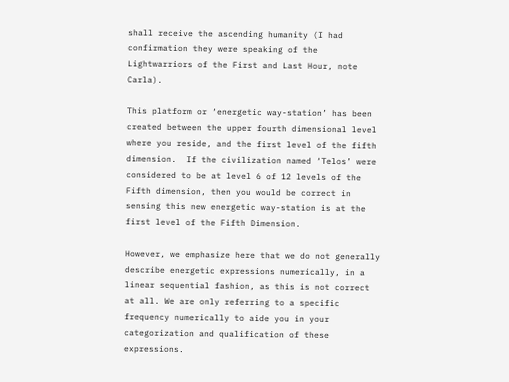shall receive the ascending humanity (I had confirmation they were speaking of the Lightwarriors of the First and Last Hour, note Carla).

This platform or ‘energetic way-station’ has been created between the upper fourth dimensional level where you reside, and the first level of the fifth dimension.  If the civilization named ‘Telos’ were considered to be at level 6 of 12 levels of the Fifth dimension, then you would be correct in sensing this new energetic way-station is at the first level of the Fifth Dimension.

However, we emphasize here that we do not generally describe energetic expressions numerically, in a linear sequential fashion, as this is not correct at all. We are only referring to a specific frequency numerically to aide you in your categorization and qualification of these expressions.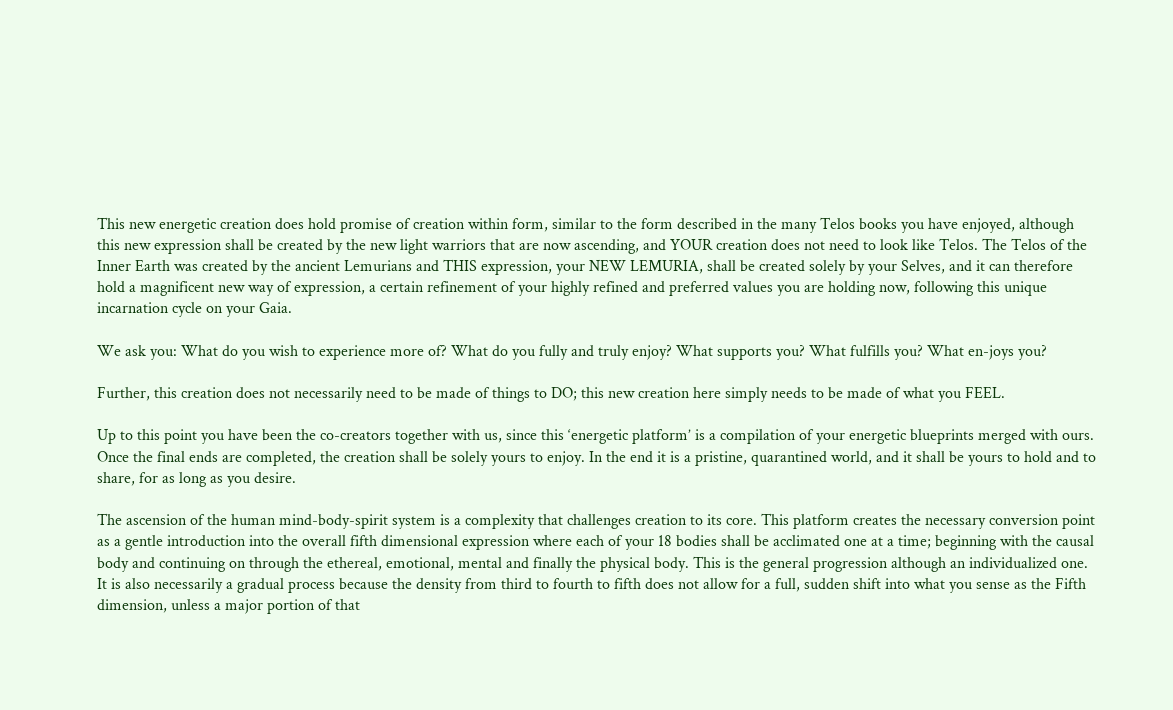This new energetic creation does hold promise of creation within form, similar to the form described in the many Telos books you have enjoyed, although this new expression shall be created by the new light warriors that are now ascending, and YOUR creation does not need to look like Telos. The Telos of the Inner Earth was created by the ancient Lemurians and THIS expression, your NEW LEMURIA, shall be created solely by your Selves, and it can therefore hold a magnificent new way of expression, a certain refinement of your highly refined and preferred values you are holding now, following this unique incarnation cycle on your Gaia.

We ask you: What do you wish to experience more of? What do you fully and truly enjoy? What supports you? What fulfills you? What en-joys you?

Further, this creation does not necessarily need to be made of things to DO; this new creation here simply needs to be made of what you FEEL.

Up to this point you have been the co-creators together with us, since this ‘energetic platform’ is a compilation of your energetic blueprints merged with ours. Once the final ends are completed, the creation shall be solely yours to enjoy. In the end it is a pristine, quarantined world, and it shall be yours to hold and to share, for as long as you desire.

The ascension of the human mind-body-spirit system is a complexity that challenges creation to its core. This platform creates the necessary conversion point as a gentle introduction into the overall fifth dimensional expression where each of your 18 bodies shall be acclimated one at a time; beginning with the causal body and continuing on through the ethereal, emotional, mental and finally the physical body. This is the general progression although an individualized one. It is also necessarily a gradual process because the density from third to fourth to fifth does not allow for a full, sudden shift into what you sense as the Fifth dimension, unless a major portion of that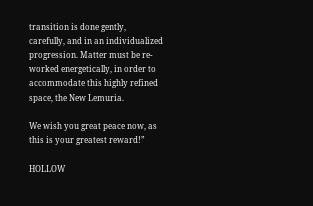transition is done gently, carefully, and in an individualized progression. Matter must be re-worked energetically, in order to accommodate this highly refined space, the New Lemuria.

We wish you great peace now, as this is your greatest reward!”

HOLLOW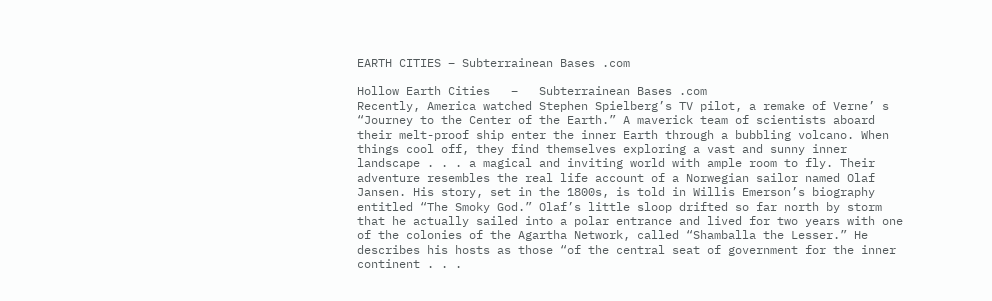EARTH CITIES – Subterrainean Bases .com

Hollow Earth Cities   –   Subterrainean Bases .com
Recently, America watched Stephen Spielberg’s TV pilot, a remake of Verne’ s “Journey to the Center of the Earth.” A maverick team of scientists aboard their melt-proof ship enter the inner Earth through a bubbling volcano. When things cool off, they find themselves exploring a vast and sunny inner landscape . . . a magical and inviting world with ample room to fly. Their adventure resembles the real life account of a Norwegian sailor named Olaf Jansen. His story, set in the 1800s, is told in Willis Emerson’s biography entitled “The Smoky God.” Olaf’s little sloop drifted so far north by storm that he actually sailed into a polar entrance and lived for two years with one of the colonies of the Agartha Network, called “Shamballa the Lesser.” He describes his hosts as those “of the central seat of government for the inner continent . . .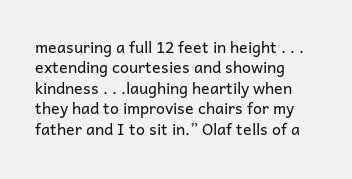measuring a full 12 feet in height . . . extending courtesies and showing kindness . . .laughing heartily when they had to improvise chairs for my father and I to sit in.” Olaf tells of a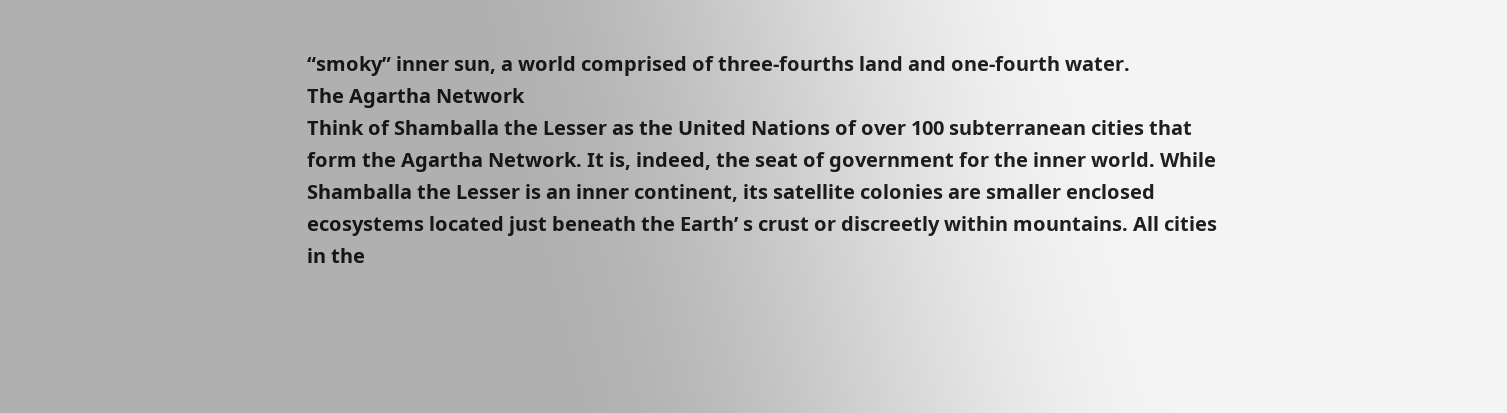“smoky” inner sun, a world comprised of three-fourths land and one-fourth water.
The Agartha Network
Think of Shamballa the Lesser as the United Nations of over 100 subterranean cities that form the Agartha Network. It is, indeed, the seat of government for the inner world. While Shamballa the Lesser is an inner continent, its satellite colonies are smaller enclosed ecosystems located just beneath the Earth’ s crust or discreetly within mountains. All cities in the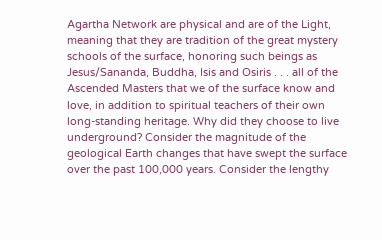Agartha Network are physical and are of the Light, meaning that they are tradition of the great mystery schools of the surface, honoring such beings as Jesus/Sananda, Buddha, Isis and Osiris . . . all of the Ascended Masters that we of the surface know and love, in addition to spiritual teachers of their own long-standing heritage. Why did they choose to live underground? Consider the magnitude of the geological Earth changes that have swept the surface over the past 100,000 years. Consider the lengthy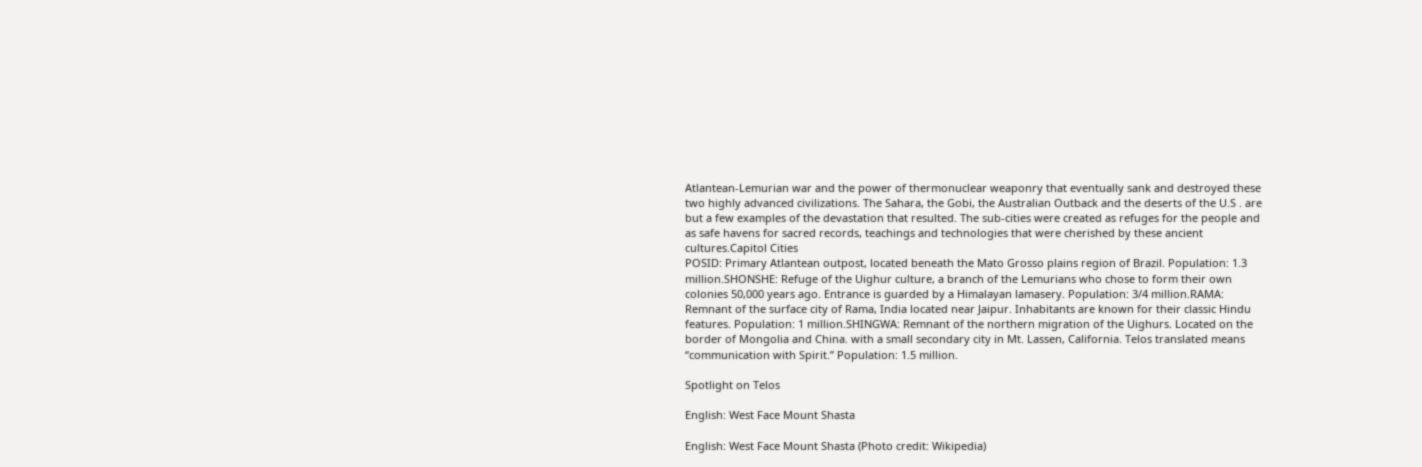Atlantean-Lemurian war and the power of thermonuclear weaponry that eventually sank and destroyed these two highly advanced civilizations. The Sahara, the Gobi, the Australian Outback and the deserts of the U.S . are but a few examples of the devastation that resulted. The sub-cities were created as refuges for the people and as safe havens for sacred records, teachings and technologies that were cherished by these ancient cultures.Capitol Cities
POSID: Primary Atlantean outpost, located beneath the Mato Grosso plains region of Brazil. Population: 1.3 million.SHONSHE: Refuge of the Uighur culture, a branch of the Lemurians who chose to form their own colonies 50,000 years ago. Entrance is guarded by a Himalayan lamasery. Population: 3/4 million.RAMA: Remnant of the surface city of Rama, India located near Jaipur. Inhabitants are known for their classic Hindu features. Population: 1 million.SHINGWA: Remnant of the northern migration of the Uighurs. Located on the border of Mongolia and China. with a small secondary city in Mt. Lassen, California. Telos translated means “communication with Spirit.” Population: 1.5 million.

Spotlight on Telos

English: West Face Mount Shasta

English: West Face Mount Shasta (Photo credit: Wikipedia)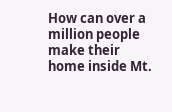How can over a million people make their home inside Mt.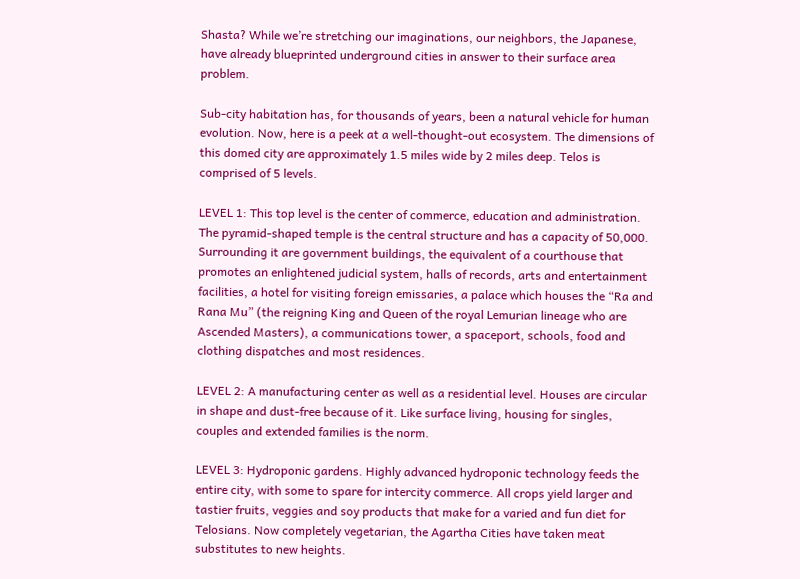Shasta? While we’re stretching our imaginations, our neighbors, the Japanese, have already blueprinted underground cities in answer to their surface area problem.

Sub-city habitation has, for thousands of years, been a natural vehicle for human evolution. Now, here is a peek at a well-thought-out ecosystem. The dimensions of this domed city are approximately 1.5 miles wide by 2 miles deep. Telos is comprised of 5 levels.

LEVEL 1: This top level is the center of commerce, education and administration. The pyramid-shaped temple is the central structure and has a capacity of 50,000. Surrounding it are government buildings, the equivalent of a courthouse that promotes an enlightened judicial system, halls of records, arts and entertainment facilities, a hotel for visiting foreign emissaries, a palace which houses the “Ra and Rana Mu” (the reigning King and Queen of the royal Lemurian lineage who are Ascended Masters), a communications tower, a spaceport, schools, food and clothing dispatches and most residences.

LEVEL 2: A manufacturing center as well as a residential level. Houses are circular in shape and dust-free because of it. Like surface living, housing for singles, couples and extended families is the norm.

LEVEL 3: Hydroponic gardens. Highly advanced hydroponic technology feeds the entire city, with some to spare for intercity commerce. All crops yield larger and tastier fruits, veggies and soy products that make for a varied and fun diet for Telosians. Now completely vegetarian, the Agartha Cities have taken meat substitutes to new heights.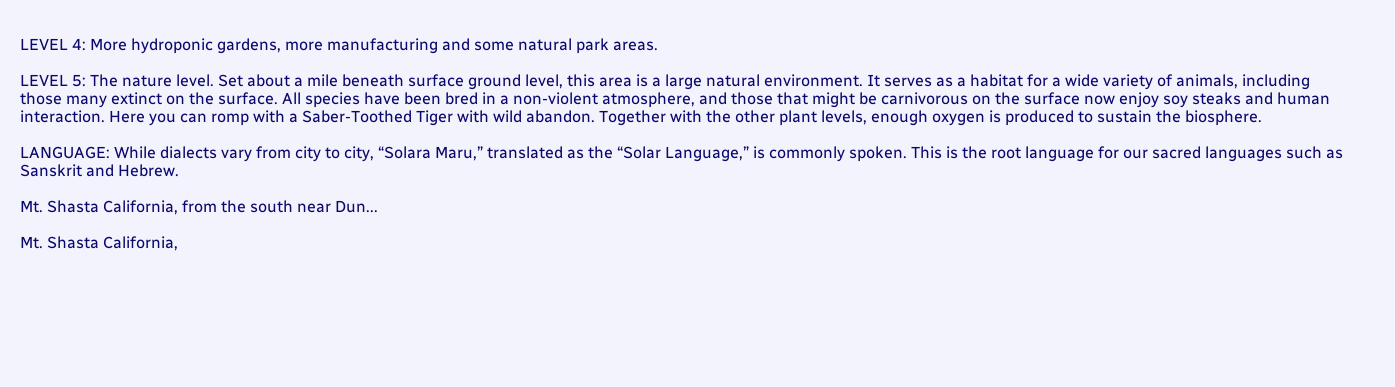LEVEL 4: More hydroponic gardens, more manufacturing and some natural park areas.

LEVEL 5: The nature level. Set about a mile beneath surface ground level, this area is a large natural environment. It serves as a habitat for a wide variety of animals, including those many extinct on the surface. All species have been bred in a non-violent atmosphere, and those that might be carnivorous on the surface now enjoy soy steaks and human interaction. Here you can romp with a Saber-Toothed Tiger with wild abandon. Together with the other plant levels, enough oxygen is produced to sustain the biosphere.

LANGUAGE: While dialects vary from city to city, “Solara Maru,” translated as the “Solar Language,” is commonly spoken. This is the root language for our sacred languages such as Sanskrit and Hebrew.

Mt. Shasta California, from the south near Dun...

Mt. Shasta California,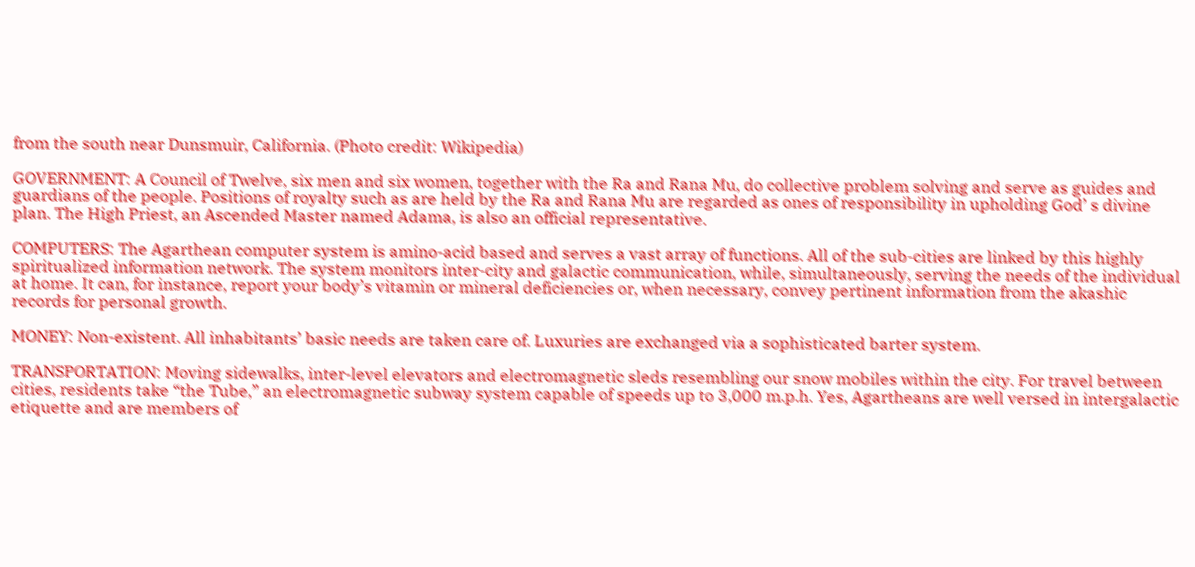from the south near Dunsmuir, California. (Photo credit: Wikipedia)

GOVERNMENT: A Council of Twelve, six men and six women, together with the Ra and Rana Mu, do collective problem solving and serve as guides and guardians of the people. Positions of royalty such as are held by the Ra and Rana Mu are regarded as ones of responsibility in upholding God’ s divine plan. The High Priest, an Ascended Master named Adama, is also an official representative.

COMPUTERS: The Agarthean computer system is amino-acid based and serves a vast array of functions. All of the sub-cities are linked by this highly spiritualized information network. The system monitors inter-city and galactic communication, while, simultaneously, serving the needs of the individual at home. It can, for instance, report your body’s vitamin or mineral deficiencies or, when necessary, convey pertinent information from the akashic records for personal growth.

MONEY: Non-existent. All inhabitants’ basic needs are taken care of. Luxuries are exchanged via a sophisticated barter system.

TRANSPORTATION: Moving sidewalks, inter-level elevators and electromagnetic sleds resembling our snow mobiles within the city. For travel between cities, residents take “the Tube,” an electromagnetic subway system capable of speeds up to 3,000 m.p.h. Yes, Agartheans are well versed in intergalactic etiquette and are members of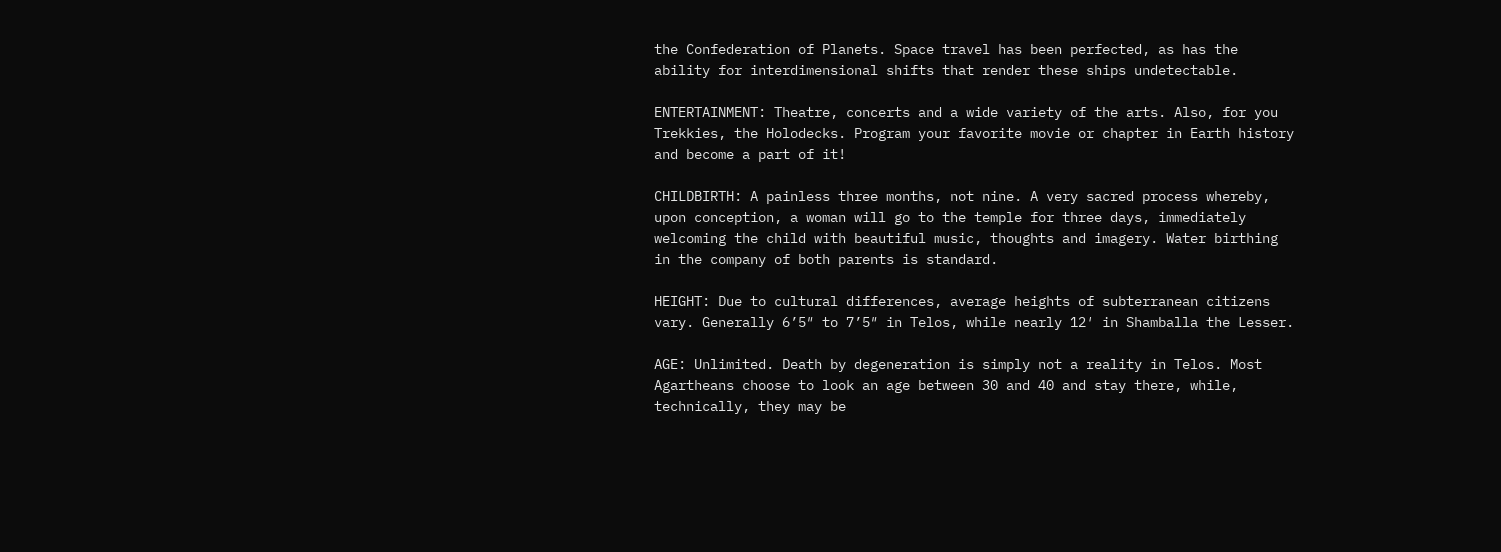the Confederation of Planets. Space travel has been perfected, as has the ability for interdimensional shifts that render these ships undetectable.

ENTERTAINMENT: Theatre, concerts and a wide variety of the arts. Also, for you Trekkies, the Holodecks. Program your favorite movie or chapter in Earth history and become a part of it!

CHILDBIRTH: A painless three months, not nine. A very sacred process whereby, upon conception, a woman will go to the temple for three days, immediately welcoming the child with beautiful music, thoughts and imagery. Water birthing in the company of both parents is standard.

HEIGHT: Due to cultural differences, average heights of subterranean citizens vary. Generally 6’5″ to 7’5″ in Telos, while nearly 12′ in Shamballa the Lesser.

AGE: Unlimited. Death by degeneration is simply not a reality in Telos. Most Agartheans choose to look an age between 30 and 40 and stay there, while, technically, they may be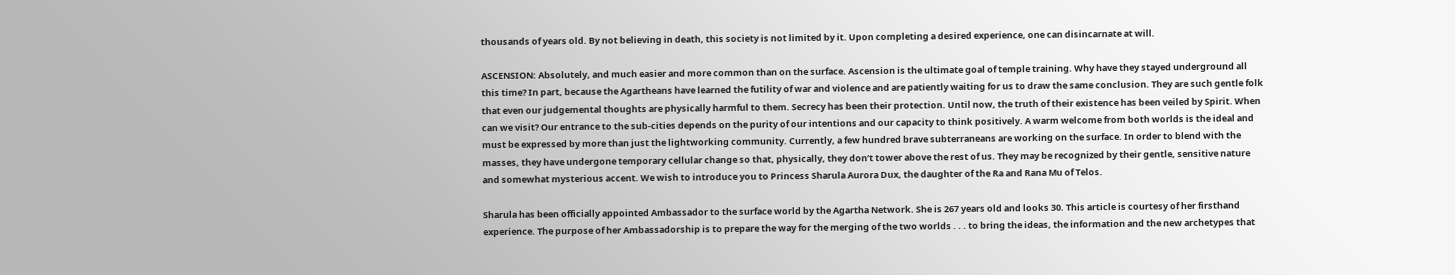thousands of years old. By not believing in death, this society is not limited by it. Upon completing a desired experience, one can disincarnate at will.

ASCENSION: Absolutely, and much easier and more common than on the surface. Ascension is the ultimate goal of temple training. Why have they stayed underground all this time? In part, because the Agartheans have learned the futility of war and violence and are patiently waiting for us to draw the same conclusion. They are such gentle folk that even our judgemental thoughts are physically harmful to them. Secrecy has been their protection. Until now, the truth of their existence has been veiled by Spirit. When can we visit? Our entrance to the sub-cities depends on the purity of our intentions and our capacity to think positively. A warm welcome from both worlds is the ideal and must be expressed by more than just the lightworking community. Currently, a few hundred brave subterraneans are working on the surface. In order to blend with the masses, they have undergone temporary cellular change so that, physically, they don’t tower above the rest of us. They may be recognized by their gentle, sensitive nature and somewhat mysterious accent. We wish to introduce you to Princess Sharula Aurora Dux, the daughter of the Ra and Rana Mu of Telos.

Sharula has been officially appointed Ambassador to the surface world by the Agartha Network. She is 267 years old and looks 30. This article is courtesy of her firsthand experience. The purpose of her Ambassadorship is to prepare the way for the merging of the two worlds . . . to bring the ideas, the information and the new archetypes that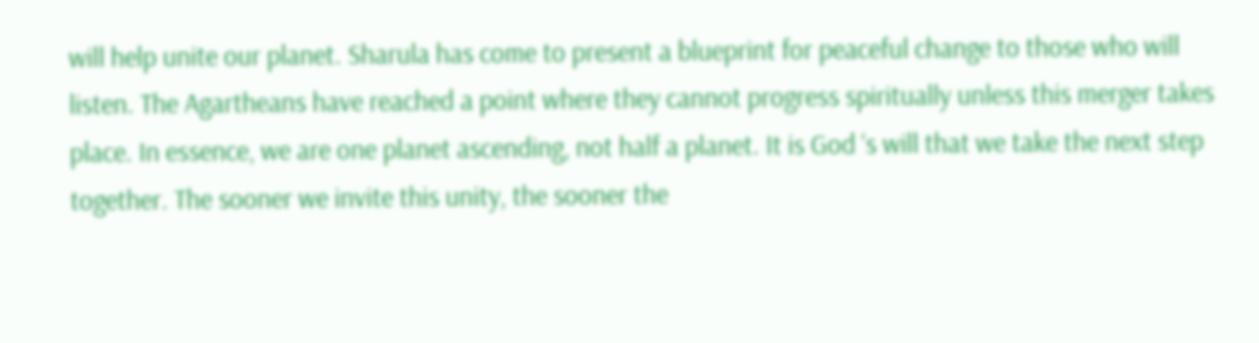will help unite our planet. Sharula has come to present a blueprint for peaceful change to those who will listen. The Agartheans have reached a point where they cannot progress spiritually unless this merger takes place. In essence, we are one planet ascending, not half a planet. It is God ‘s will that we take the next step together. The sooner we invite this unity, the sooner the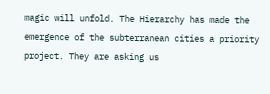magic will unfold. The Hierarchy has made the emergence of the subterranean cities a priority project. They are asking us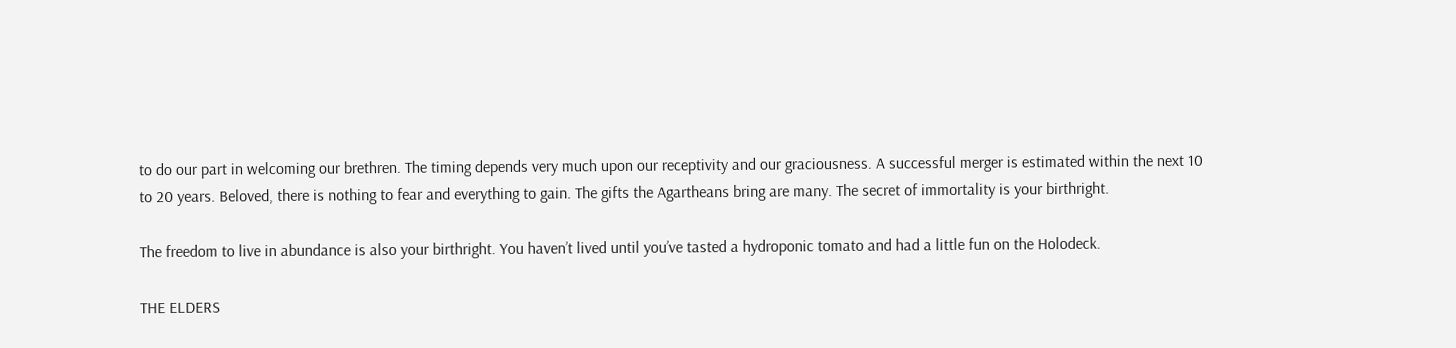to do our part in welcoming our brethren. The timing depends very much upon our receptivity and our graciousness. A successful merger is estimated within the next 10 to 20 years. Beloved, there is nothing to fear and everything to gain. The gifts the Agartheans bring are many. The secret of immortality is your birthright.

The freedom to live in abundance is also your birthright. You haven’t lived until you’ve tasted a hydroponic tomato and had a little fun on the Holodeck.

THE ELDERS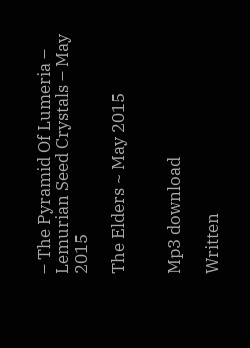– The Pyramid Of Lumeria – Lemurian Seed Crystals – May 2015

The Elders ~ May 2015


Mp3 download

Written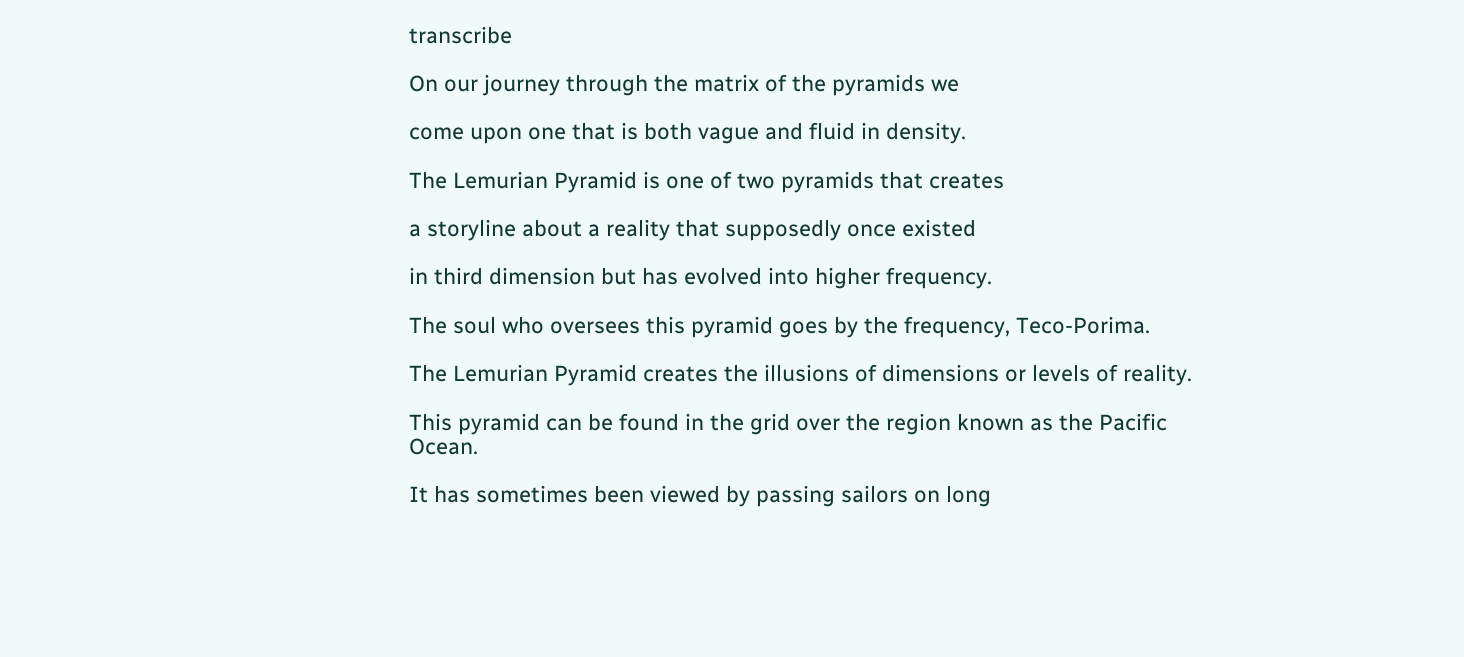transcribe

On our journey through the matrix of the pyramids we

come upon one that is both vague and fluid in density.

The Lemurian Pyramid is one of two pyramids that creates

a storyline about a reality that supposedly once existed

in third dimension but has evolved into higher frequency.

The soul who oversees this pyramid goes by the frequency, Teco-Porima.

The Lemurian Pyramid creates the illusions of dimensions or levels of reality.

This pyramid can be found in the grid over the region known as the Pacific Ocean.

It has sometimes been viewed by passing sailors on long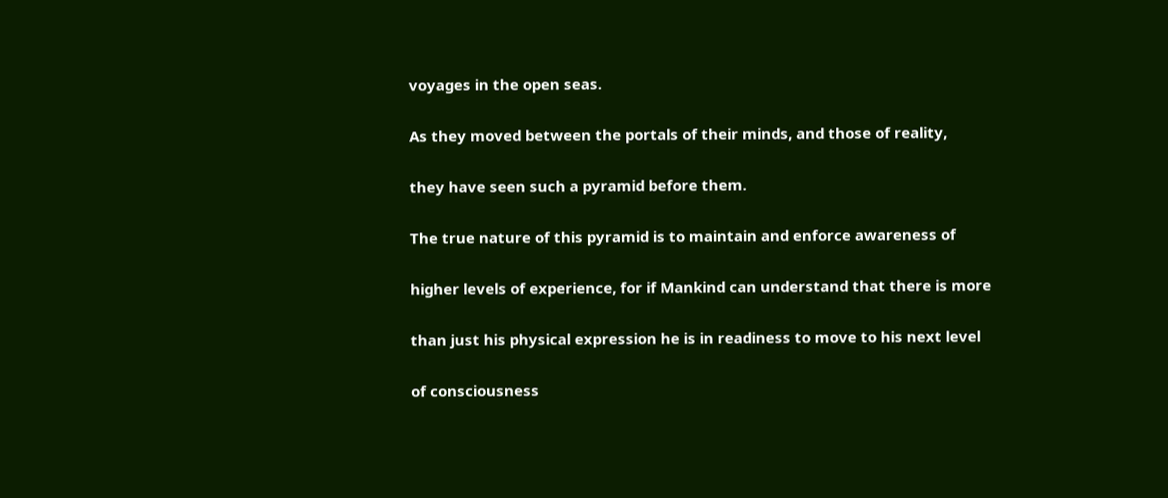voyages in the open seas.

As they moved between the portals of their minds, and those of reality,

they have seen such a pyramid before them.

The true nature of this pyramid is to maintain and enforce awareness of

higher levels of experience, for if Mankind can understand that there is more

than just his physical expression he is in readiness to move to his next level

of consciousness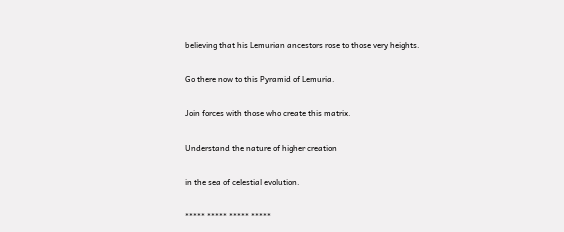believing that his Lemurian ancestors rose to those very heights.

Go there now to this Pyramid of Lemuria.

Join forces with those who create this matrix.

Understand the nature of higher creation

in the sea of celestial evolution.

***** ***** ***** *****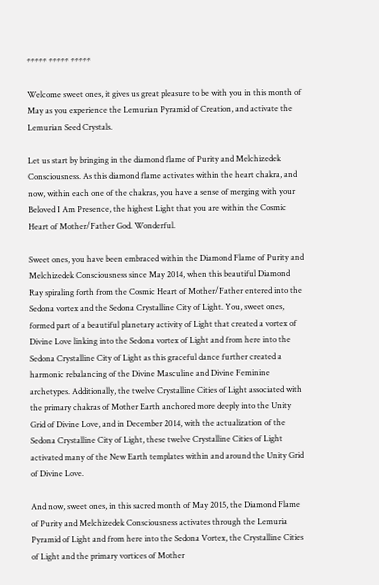***** ***** *****

Welcome sweet ones, it gives us great pleasure to be with you in this month of May as you experience the Lemurian Pyramid of Creation, and activate the Lemurian Seed Crystals.

Let us start by bringing in the diamond flame of Purity and Melchizedek Consciousness. As this diamond flame activates within the heart chakra, and now, within each one of the chakras, you have a sense of merging with your Beloved I Am Presence, the highest Light that you are within the Cosmic Heart of Mother/Father God. Wonderful.

Sweet ones, you have been embraced within the Diamond Flame of Purity and Melchizedek Consciousness since May 2014, when this beautiful Diamond Ray spiraling forth from the Cosmic Heart of Mother/Father entered into the Sedona vortex and the Sedona Crystalline City of Light. You, sweet ones, formed part of a beautiful planetary activity of Light that created a vortex of Divine Love linking into the Sedona vortex of Light and from here into the Sedona Crystalline City of Light as this graceful dance further created a harmonic rebalancing of the Divine Masculine and Divine Feminine archetypes. Additionally, the twelve Crystalline Cities of Light associated with the primary chakras of Mother Earth anchored more deeply into the Unity Grid of Divine Love, and in December 2014, with the actualization of the Sedona Crystalline City of Light, these twelve Crystalline Cities of Light activated many of the New Earth templates within and around the Unity Grid of Divine Love.

And now, sweet ones, in this sacred month of May 2015, the Diamond Flame of Purity and Melchizedek Consciousness activates through the Lemuria Pyramid of Light and from here into the Sedona Vortex, the Crystalline Cities of Light and the primary vortices of Mother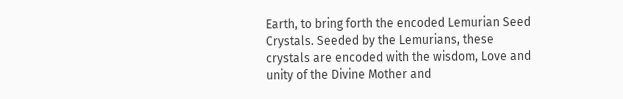Earth, to bring forth the encoded Lemurian Seed Crystals. Seeded by the Lemurians, these crystals are encoded with the wisdom, Love and unity of the Divine Mother and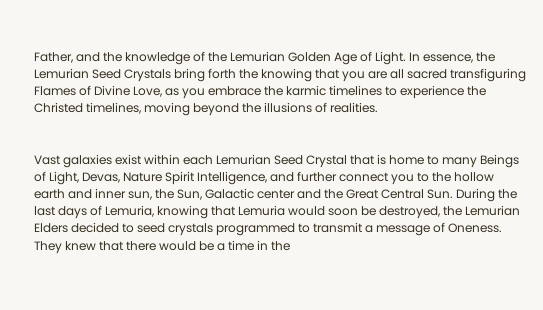Father, and the knowledge of the Lemurian Golden Age of Light. In essence, the Lemurian Seed Crystals bring forth the knowing that you are all sacred transfiguring Flames of Divine Love, as you embrace the karmic timelines to experience the Christed timelines, moving beyond the illusions of realities.


Vast galaxies exist within each Lemurian Seed Crystal that is home to many Beings of Light, Devas, Nature Spirit Intelligence, and further connect you to the hollow earth and inner sun, the Sun, Galactic center and the Great Central Sun. During the last days of Lemuria, knowing that Lemuria would soon be destroyed, the Lemurian Elders decided to seed crystals programmed to transmit a message of Oneness. They knew that there would be a time in the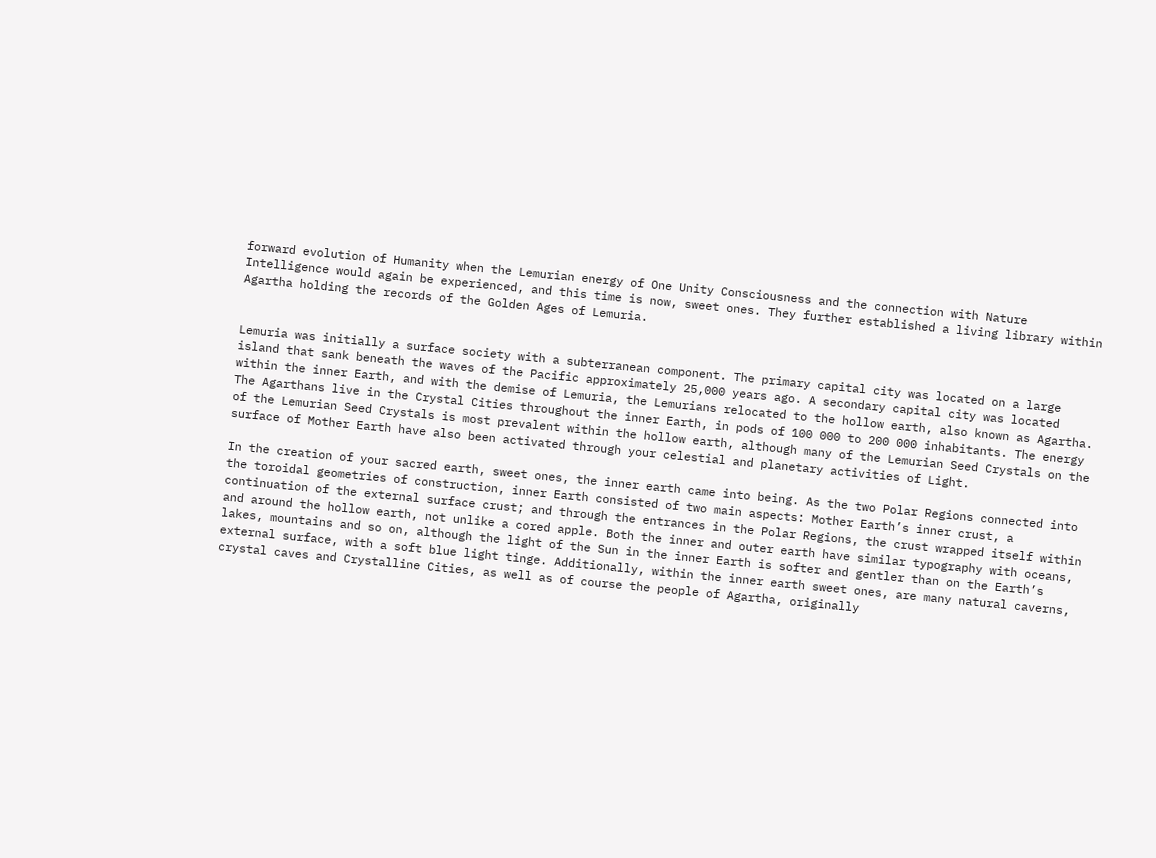forward evolution of Humanity when the Lemurian energy of One Unity Consciousness and the connection with Nature Intelligence would again be experienced, and this time is now, sweet ones. They further established a living library within Agartha holding the records of the Golden Ages of Lemuria.


Lemuria was initially a surface society with a subterranean component. The primary capital city was located on a large island that sank beneath the waves of the Pacific approximately 25,000 years ago. A secondary capital city was located within the inner Earth, and with the demise of Lemuria, the Lemurians relocated to the hollow earth, also known as Agartha. The Agarthans live in the Crystal Cities throughout the inner Earth, in pods of 100 000 to 200 000 inhabitants. The energy of the Lemurian Seed Crystals is most prevalent within the hollow earth, although many of the Lemurian Seed Crystals on the surface of Mother Earth have also been activated through your celestial and planetary activities of Light.

In the creation of your sacred earth, sweet ones, the inner earth came into being. As the two Polar Regions connected into the toroidal geometries of construction, inner Earth consisted of two main aspects: Mother Earth’s inner crust, a continuation of the external surface crust; and through the entrances in the Polar Regions, the crust wrapped itself within and around the hollow earth, not unlike a cored apple. Both the inner and outer earth have similar typography with oceans, lakes, mountains and so on, although the light of the Sun in the inner Earth is softer and gentler than on the Earth’s external surface, with a soft blue light tinge. Additionally, within the inner earth sweet ones, are many natural caverns, crystal caves and Crystalline Cities, as well as of course the people of Agartha, originally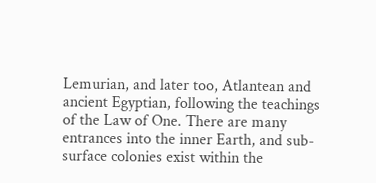Lemurian, and later too, Atlantean and ancient Egyptian, following the teachings of the Law of One. There are many entrances into the inner Earth, and sub-surface colonies exist within the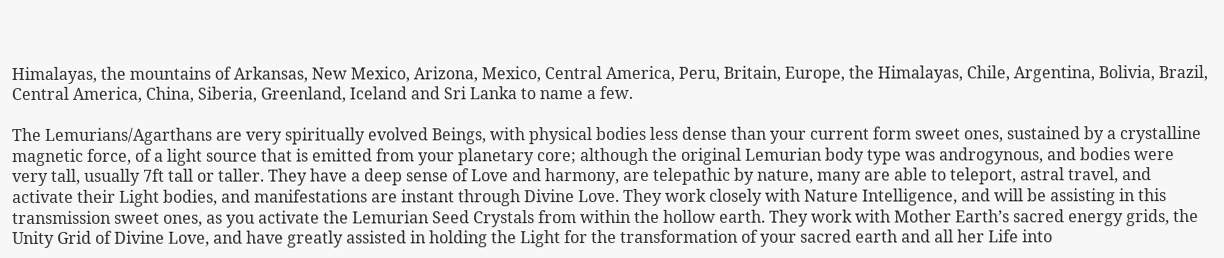Himalayas, the mountains of Arkansas, New Mexico, Arizona, Mexico, Central America, Peru, Britain, Europe, the Himalayas, Chile, Argentina, Bolivia, Brazil, Central America, China, Siberia, Greenland, Iceland and Sri Lanka to name a few.

The Lemurians/Agarthans are very spiritually evolved Beings, with physical bodies less dense than your current form sweet ones, sustained by a crystalline magnetic force, of a light source that is emitted from your planetary core; although the original Lemurian body type was androgynous, and bodies were very tall, usually 7ft tall or taller. They have a deep sense of Love and harmony, are telepathic by nature, many are able to teleport, astral travel, and activate their Light bodies, and manifestations are instant through Divine Love. They work closely with Nature Intelligence, and will be assisting in this transmission sweet ones, as you activate the Lemurian Seed Crystals from within the hollow earth. They work with Mother Earth’s sacred energy grids, the Unity Grid of Divine Love, and have greatly assisted in holding the Light for the transformation of your sacred earth and all her Life into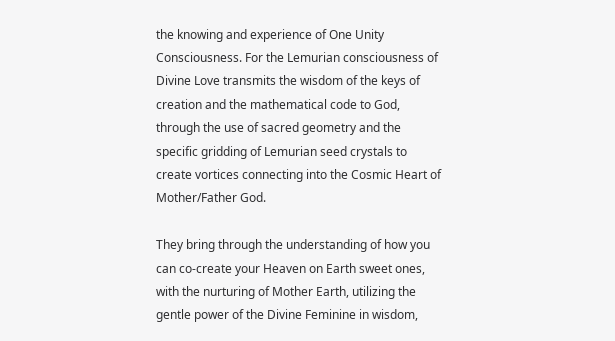the knowing and experience of One Unity Consciousness. For the Lemurian consciousness of Divine Love transmits the wisdom of the keys of creation and the mathematical code to God, through the use of sacred geometry and the specific gridding of Lemurian seed crystals to create vortices connecting into the Cosmic Heart of Mother/Father God.

They bring through the understanding of how you can co-create your Heaven on Earth sweet ones, with the nurturing of Mother Earth, utilizing the gentle power of the Divine Feminine in wisdom,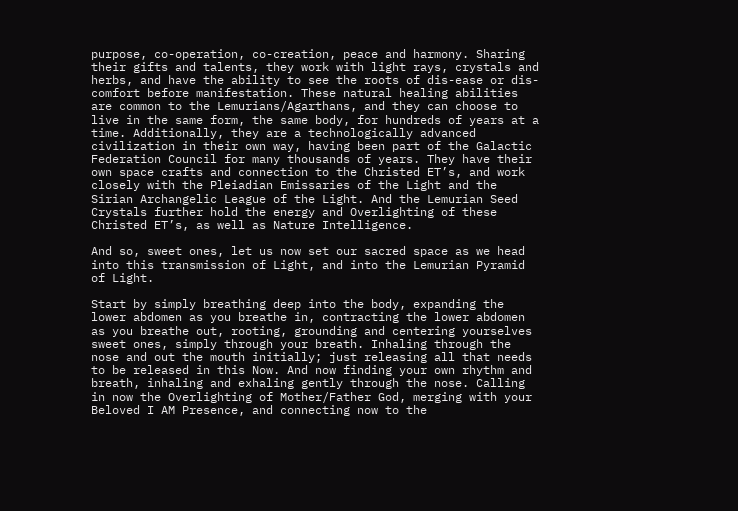purpose, co-operation, co-creation, peace and harmony. Sharing their gifts and talents, they work with light rays, crystals and herbs, and have the ability to see the roots of dis-ease or dis-comfort before manifestation. These natural healing abilities are common to the Lemurians/Agarthans, and they can choose to live in the same form, the same body, for hundreds of years at a time. Additionally, they are a technologically advanced civilization in their own way, having been part of the Galactic Federation Council for many thousands of years. They have their own space crafts and connection to the Christed ET’s, and work closely with the Pleiadian Emissaries of the Light and the Sirian Archangelic League of the Light. And the Lemurian Seed Crystals further hold the energy and Overlighting of these Christed ET’s, as well as Nature Intelligence.

And so, sweet ones, let us now set our sacred space as we head into this transmission of Light, and into the Lemurian Pyramid of Light.

Start by simply breathing deep into the body, expanding the lower abdomen as you breathe in, contracting the lower abdomen as you breathe out, rooting, grounding and centering yourselves sweet ones, simply through your breath. Inhaling through the nose and out the mouth initially; just releasing all that needs to be released in this Now. And now finding your own rhythm and breath, inhaling and exhaling gently through the nose. Calling in now the Overlighting of Mother/Father God, merging with your Beloved I AM Presence, and connecting now to the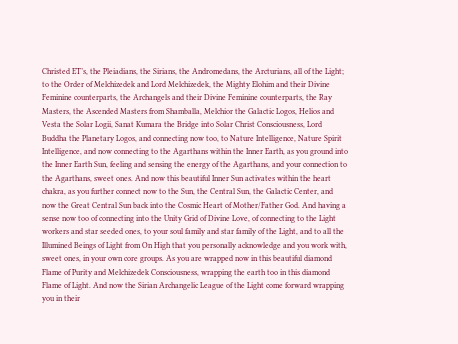Christed ET’s, the Pleiadians, the Sirians, the Andromedans, the Arcturians, all of the Light; to the Order of Melchizedek and Lord Melchizedek, the Mighty Elohim and their Divine Feminine counterparts, the Archangels and their Divine Feminine counterparts, the Ray Masters, the Ascended Masters from Shamballa, Melchior the Galactic Logos, Helios and Vesta the Solar Logii, Sanat Kumara the Bridge into Solar Christ Consciousness, Lord Buddha the Planetary Logos, and connecting now too, to Nature Intelligence, Nature Spirit Intelligence, and now connecting to the Agarthans within the Inner Earth, as you ground into the Inner Earth Sun, feeling and sensing the energy of the Agarthans, and your connection to the Agarthans, sweet ones. And now this beautiful Inner Sun activates within the heart chakra, as you further connect now to the Sun, the Central Sun, the Galactic Center, and now the Great Central Sun back into the Cosmic Heart of Mother/Father God. And having a sense now too of connecting into the Unity Grid of Divine Love, of connecting to the Light workers and star seeded ones, to your soul family and star family of the Light, and to all the Illumined Beings of Light from On High that you personally acknowledge and you work with, sweet ones, in your own core groups. As you are wrapped now in this beautiful diamond Flame of Purity and Melchizedek Consciousness, wrapping the earth too in this diamond Flame of Light. And now the Sirian Archangelic League of the Light come forward wrapping you in their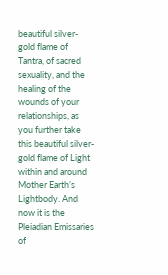beautiful silver-gold flame of Tantra, of sacred sexuality, and the healing of the wounds of your relationships, as you further take this beautiful silver-gold flame of Light within and around Mother Earth’s Lightbody. And now it is the Pleiadian Emissaries of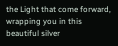the Light that come forward, wrapping you in this beautiful silver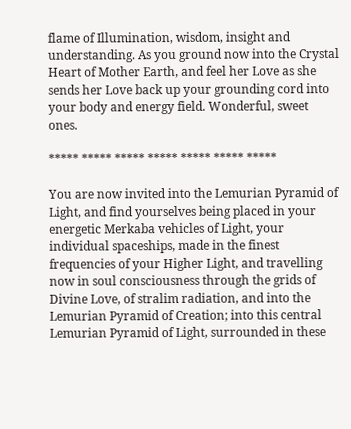flame of Illumination, wisdom, insight and understanding. As you ground now into the Crystal Heart of Mother Earth, and feel her Love as she sends her Love back up your grounding cord into your body and energy field. Wonderful, sweet ones.

***** ***** ***** ***** ***** ***** *****

You are now invited into the Lemurian Pyramid of Light, and find yourselves being placed in your energetic Merkaba vehicles of Light, your individual spaceships, made in the finest frequencies of your Higher Light, and travelling now in soul consciousness through the grids of Divine Love, of stralim radiation, and into the Lemurian Pyramid of Creation; into this central Lemurian Pyramid of Light, surrounded in these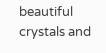beautiful crystals and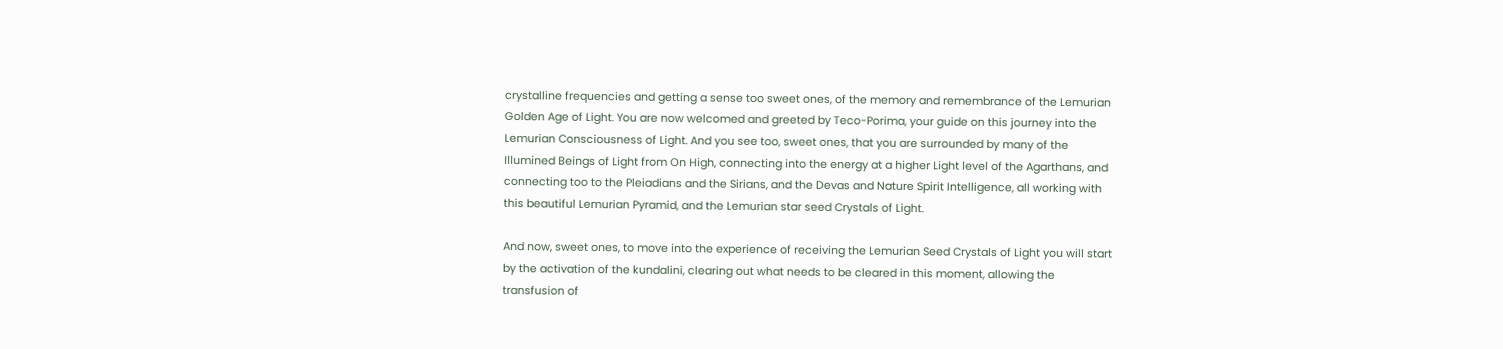crystalline frequencies and getting a sense too sweet ones, of the memory and remembrance of the Lemurian Golden Age of Light. You are now welcomed and greeted by Teco-Porima, your guide on this journey into the Lemurian Consciousness of Light. And you see too, sweet ones, that you are surrounded by many of the Illumined Beings of Light from On High, connecting into the energy at a higher Light level of the Agarthans, and connecting too to the Pleiadians and the Sirians, and the Devas and Nature Spirit Intelligence, all working with this beautiful Lemurian Pyramid, and the Lemurian star seed Crystals of Light.

And now, sweet ones, to move into the experience of receiving the Lemurian Seed Crystals of Light you will start by the activation of the kundalini, clearing out what needs to be cleared in this moment, allowing the transfusion of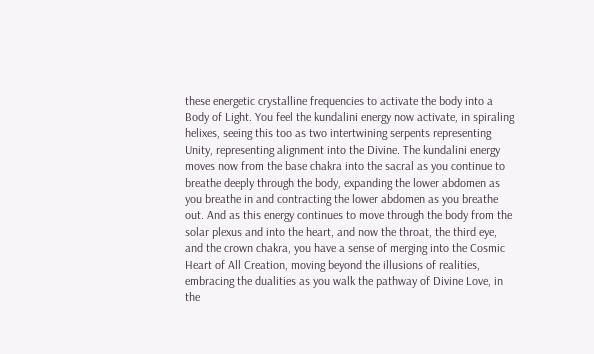these energetic crystalline frequencies to activate the body into a Body of Light. You feel the kundalini energy now activate, in spiraling helixes, seeing this too as two intertwining serpents representing Unity, representing alignment into the Divine. The kundalini energy moves now from the base chakra into the sacral as you continue to breathe deeply through the body, expanding the lower abdomen as you breathe in and contracting the lower abdomen as you breathe out. And as this energy continues to move through the body from the solar plexus and into the heart, and now the throat, the third eye, and the crown chakra, you have a sense of merging into the Cosmic Heart of All Creation, moving beyond the illusions of realities, embracing the dualities as you walk the pathway of Divine Love, in the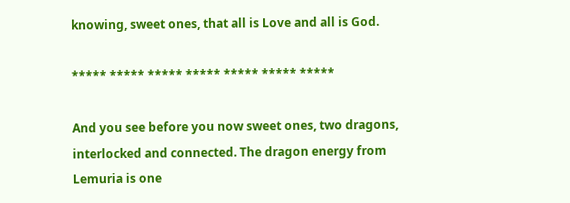knowing, sweet ones, that all is Love and all is God.

***** ***** ***** ***** ***** ***** *****

And you see before you now sweet ones, two dragons, interlocked and connected. The dragon energy from Lemuria is one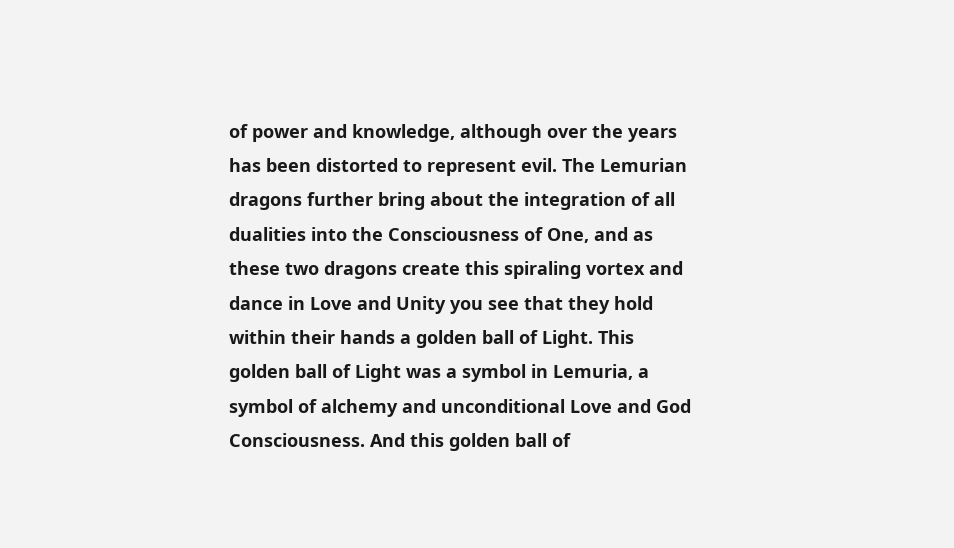of power and knowledge, although over the years has been distorted to represent evil. The Lemurian dragons further bring about the integration of all dualities into the Consciousness of One, and as these two dragons create this spiraling vortex and dance in Love and Unity you see that they hold within their hands a golden ball of Light. This golden ball of Light was a symbol in Lemuria, a symbol of alchemy and unconditional Love and God Consciousness. And this golden ball of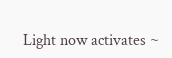Light now activates ~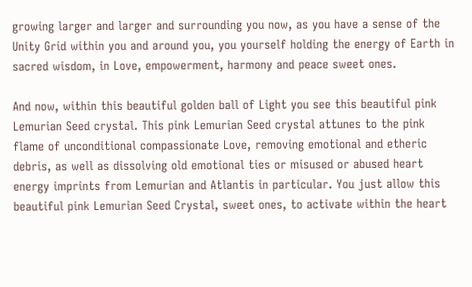growing larger and larger and surrounding you now, as you have a sense of the Unity Grid within you and around you, you yourself holding the energy of Earth in sacred wisdom, in Love, empowerment, harmony and peace sweet ones.

And now, within this beautiful golden ball of Light you see this beautiful pink Lemurian Seed crystal. This pink Lemurian Seed crystal attunes to the pink flame of unconditional compassionate Love, removing emotional and etheric debris, as well as dissolving old emotional ties or misused or abused heart energy imprints from Lemurian and Atlantis in particular. You just allow this beautiful pink Lemurian Seed Crystal, sweet ones, to activate within the heart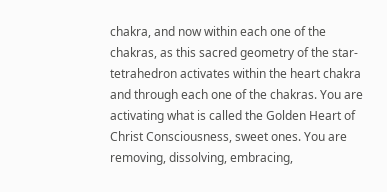chakra, and now within each one of the chakras, as this sacred geometry of the star-tetrahedron activates within the heart chakra and through each one of the chakras. You are activating what is called the Golden Heart of Christ Consciousness, sweet ones. You are removing, dissolving, embracing,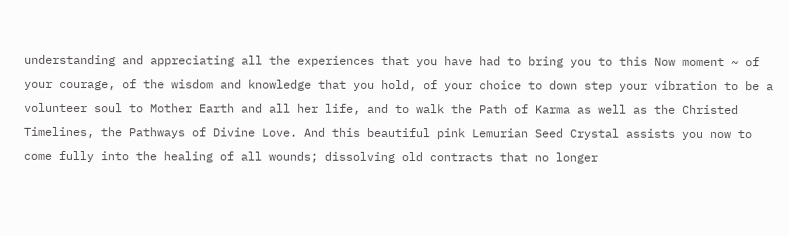understanding and appreciating all the experiences that you have had to bring you to this Now moment ~ of your courage, of the wisdom and knowledge that you hold, of your choice to down step your vibration to be a volunteer soul to Mother Earth and all her life, and to walk the Path of Karma as well as the Christed Timelines, the Pathways of Divine Love. And this beautiful pink Lemurian Seed Crystal assists you now to come fully into the healing of all wounds; dissolving old contracts that no longer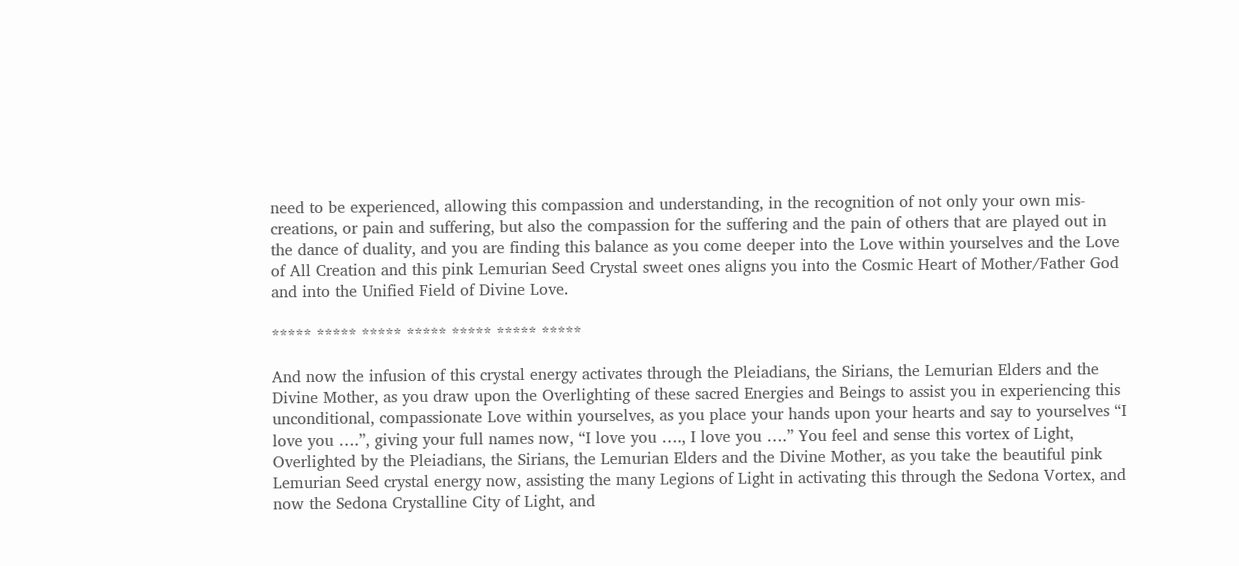need to be experienced, allowing this compassion and understanding, in the recognition of not only your own mis-creations, or pain and suffering, but also the compassion for the suffering and the pain of others that are played out in the dance of duality, and you are finding this balance as you come deeper into the Love within yourselves and the Love of All Creation and this pink Lemurian Seed Crystal sweet ones aligns you into the Cosmic Heart of Mother/Father God and into the Unified Field of Divine Love.

***** ***** ***** ***** ***** ***** *****

And now the infusion of this crystal energy activates through the Pleiadians, the Sirians, the Lemurian Elders and the Divine Mother, as you draw upon the Overlighting of these sacred Energies and Beings to assist you in experiencing this unconditional, compassionate Love within yourselves, as you place your hands upon your hearts and say to yourselves “I love you ….”, giving your full names now, “I love you …., I love you ….” You feel and sense this vortex of Light, Overlighted by the Pleiadians, the Sirians, the Lemurian Elders and the Divine Mother, as you take the beautiful pink Lemurian Seed crystal energy now, assisting the many Legions of Light in activating this through the Sedona Vortex, and now the Sedona Crystalline City of Light, and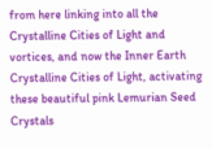from here linking into all the Crystalline Cities of Light and vortices, and now the Inner Earth Crystalline Cities of Light, activating these beautiful pink Lemurian Seed Crystals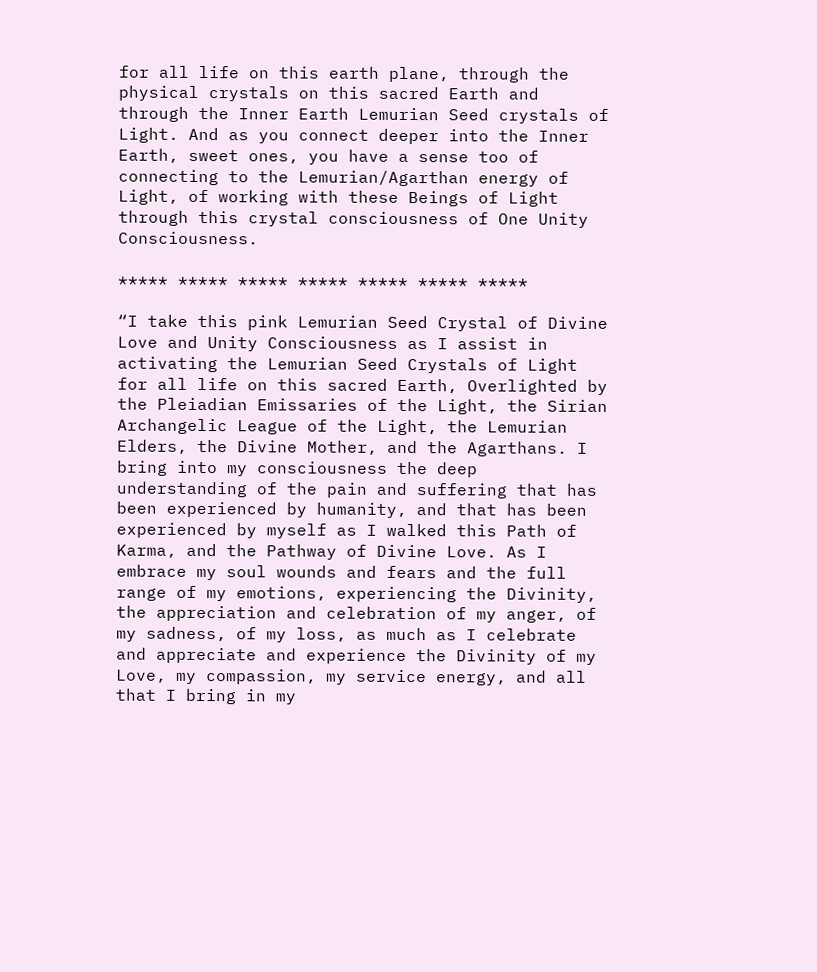for all life on this earth plane, through the physical crystals on this sacred Earth and through the Inner Earth Lemurian Seed crystals of Light. And as you connect deeper into the Inner Earth, sweet ones, you have a sense too of connecting to the Lemurian/Agarthan energy of Light, of working with these Beings of Light through this crystal consciousness of One Unity Consciousness.

***** ***** ***** ***** ***** ***** *****

“I take this pink Lemurian Seed Crystal of Divine Love and Unity Consciousness as I assist in activating the Lemurian Seed Crystals of Light for all life on this sacred Earth, Overlighted by the Pleiadian Emissaries of the Light, the Sirian Archangelic League of the Light, the Lemurian Elders, the Divine Mother, and the Agarthans. I bring into my consciousness the deep understanding of the pain and suffering that has been experienced by humanity, and that has been experienced by myself as I walked this Path of Karma, and the Pathway of Divine Love. As I embrace my soul wounds and fears and the full range of my emotions, experiencing the Divinity, the appreciation and celebration of my anger, of my sadness, of my loss, as much as I celebrate and appreciate and experience the Divinity of my Love, my compassion, my service energy, and all that I bring in my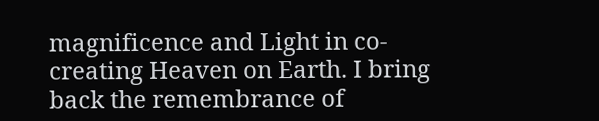magnificence and Light in co-creating Heaven on Earth. I bring back the remembrance of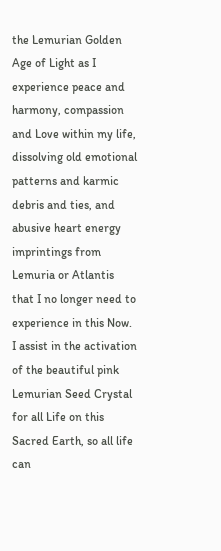the Lemurian Golden Age of Light as I experience peace and harmony, compassion and Love within my life, dissolving old emotional patterns and karmic debris and ties, and abusive heart energy imprintings from Lemuria or Atlantis that I no longer need to experience in this Now. I assist in the activation of the beautiful pink Lemurian Seed Crystal for all Life on this Sacred Earth, so all life can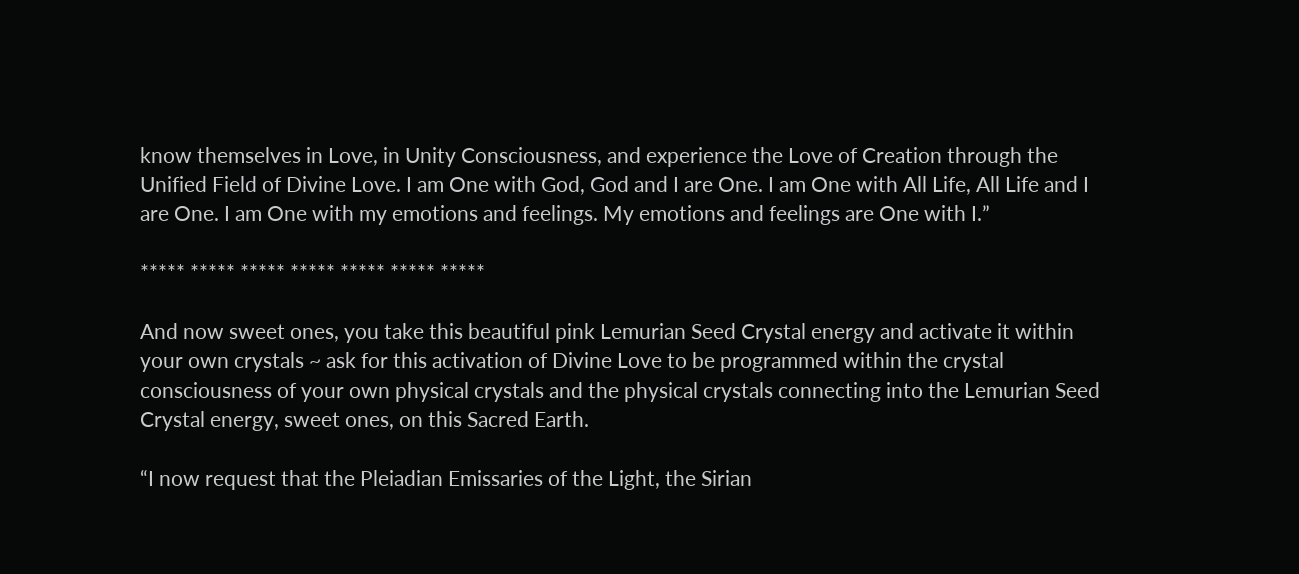know themselves in Love, in Unity Consciousness, and experience the Love of Creation through the Unified Field of Divine Love. I am One with God, God and I are One. I am One with All Life, All Life and I are One. I am One with my emotions and feelings. My emotions and feelings are One with I.”

***** ***** ***** ***** ***** ***** *****

And now sweet ones, you take this beautiful pink Lemurian Seed Crystal energy and activate it within your own crystals ~ ask for this activation of Divine Love to be programmed within the crystal consciousness of your own physical crystals and the physical crystals connecting into the Lemurian Seed Crystal energy, sweet ones, on this Sacred Earth.

“I now request that the Pleiadian Emissaries of the Light, the Sirian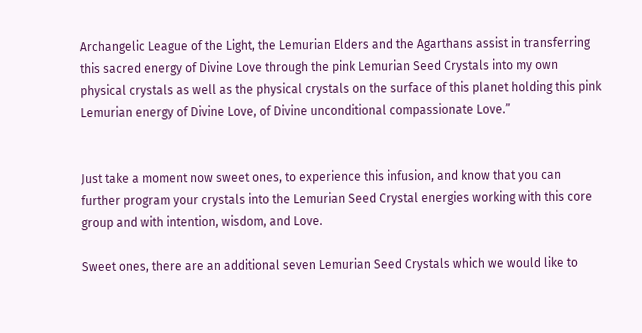Archangelic League of the Light, the Lemurian Elders and the Agarthans assist in transferring this sacred energy of Divine Love through the pink Lemurian Seed Crystals into my own physical crystals as well as the physical crystals on the surface of this planet holding this pink Lemurian energy of Divine Love, of Divine unconditional compassionate Love.”


Just take a moment now sweet ones, to experience this infusion, and know that you can further program your crystals into the Lemurian Seed Crystal energies working with this core group and with intention, wisdom, and Love.

Sweet ones, there are an additional seven Lemurian Seed Crystals which we would like to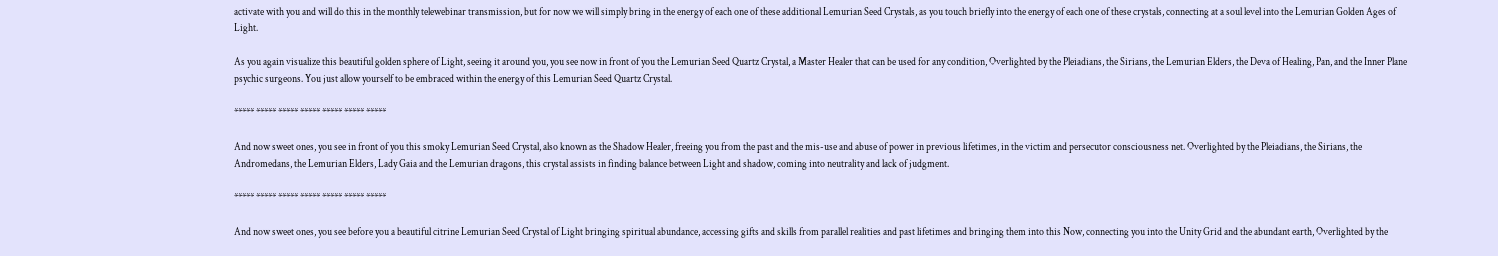activate with you and will do this in the monthly telewebinar transmission, but for now we will simply bring in the energy of each one of these additional Lemurian Seed Crystals, as you touch briefly into the energy of each one of these crystals, connecting at a soul level into the Lemurian Golden Ages of Light.

As you again visualize this beautiful golden sphere of Light, seeing it around you, you see now in front of you the Lemurian Seed Quartz Crystal, a Master Healer that can be used for any condition, Overlighted by the Pleiadians, the Sirians, the Lemurian Elders, the Deva of Healing, Pan, and the Inner Plane psychic surgeons. You just allow yourself to be embraced within the energy of this Lemurian Seed Quartz Crystal.

***** ***** ***** ***** ***** ***** *****

And now sweet ones, you see in front of you this smoky Lemurian Seed Crystal, also known as the Shadow Healer, freeing you from the past and the mis-use and abuse of power in previous lifetimes, in the victim and persecutor consciousness net. Overlighted by the Pleiadians, the Sirians, the Andromedans, the Lemurian Elders, Lady Gaia and the Lemurian dragons, this crystal assists in finding balance between Light and shadow, coming into neutrality and lack of judgment.

***** ***** ***** ***** ***** ***** *****

And now sweet ones, you see before you a beautiful citrine Lemurian Seed Crystal of Light bringing spiritual abundance, accessing gifts and skills from parallel realities and past lifetimes and bringing them into this Now, connecting you into the Unity Grid and the abundant earth, Overlighted by the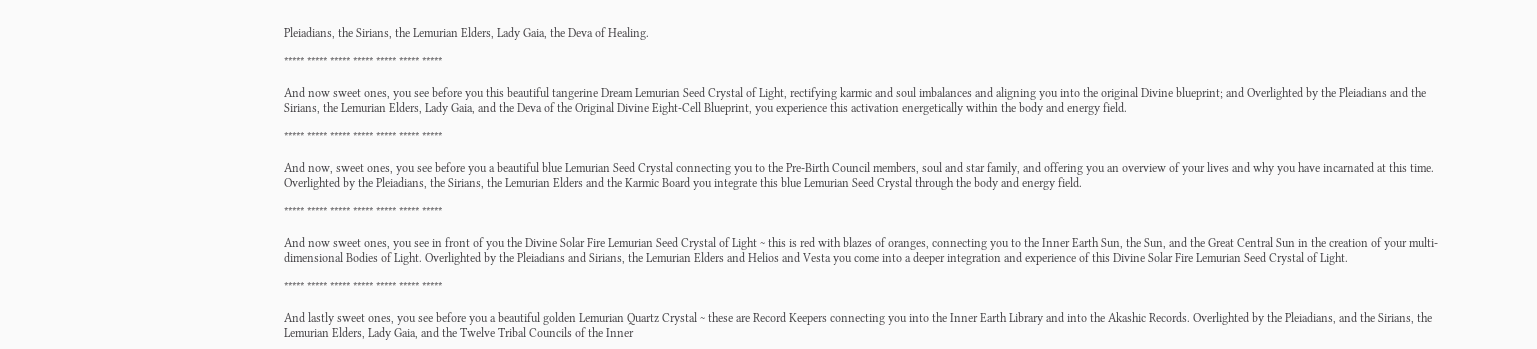Pleiadians, the Sirians, the Lemurian Elders, Lady Gaia, the Deva of Healing.

***** ***** ***** ***** ***** ***** *****

And now sweet ones, you see before you this beautiful tangerine Dream Lemurian Seed Crystal of Light, rectifying karmic and soul imbalances and aligning you into the original Divine blueprint; and Overlighted by the Pleiadians and the Sirians, the Lemurian Elders, Lady Gaia, and the Deva of the Original Divine Eight-Cell Blueprint, you experience this activation energetically within the body and energy field.

***** ***** ***** ***** ***** ***** *****

And now, sweet ones, you see before you a beautiful blue Lemurian Seed Crystal connecting you to the Pre-Birth Council members, soul and star family, and offering you an overview of your lives and why you have incarnated at this time. Overlighted by the Pleiadians, the Sirians, the Lemurian Elders and the Karmic Board you integrate this blue Lemurian Seed Crystal through the body and energy field.

***** ***** ***** ***** ***** ***** *****

And now sweet ones, you see in front of you the Divine Solar Fire Lemurian Seed Crystal of Light ~ this is red with blazes of oranges, connecting you to the Inner Earth Sun, the Sun, and the Great Central Sun in the creation of your multi-dimensional Bodies of Light. Overlighted by the Pleiadians and Sirians, the Lemurian Elders and Helios and Vesta you come into a deeper integration and experience of this Divine Solar Fire Lemurian Seed Crystal of Light.

***** ***** ***** ***** ***** ***** *****

And lastly sweet ones, you see before you a beautiful golden Lemurian Quartz Crystal ~ these are Record Keepers connecting you into the Inner Earth Library and into the Akashic Records. Overlighted by the Pleiadians, and the Sirians, the Lemurian Elders, Lady Gaia, and the Twelve Tribal Councils of the Inner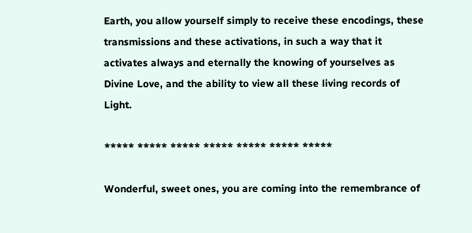Earth, you allow yourself simply to receive these encodings, these transmissions and these activations, in such a way that it activates always and eternally the knowing of yourselves as Divine Love, and the ability to view all these living records of Light.

***** ***** ***** ***** ***** ***** *****

Wonderful, sweet ones, you are coming into the remembrance of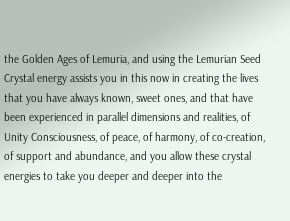the Golden Ages of Lemuria, and using the Lemurian Seed Crystal energy assists you in this now in creating the lives that you have always known, sweet ones, and that have been experienced in parallel dimensions and realities, of Unity Consciousness, of peace, of harmony, of co-creation, of support and abundance, and you allow these crystal energies to take you deeper and deeper into the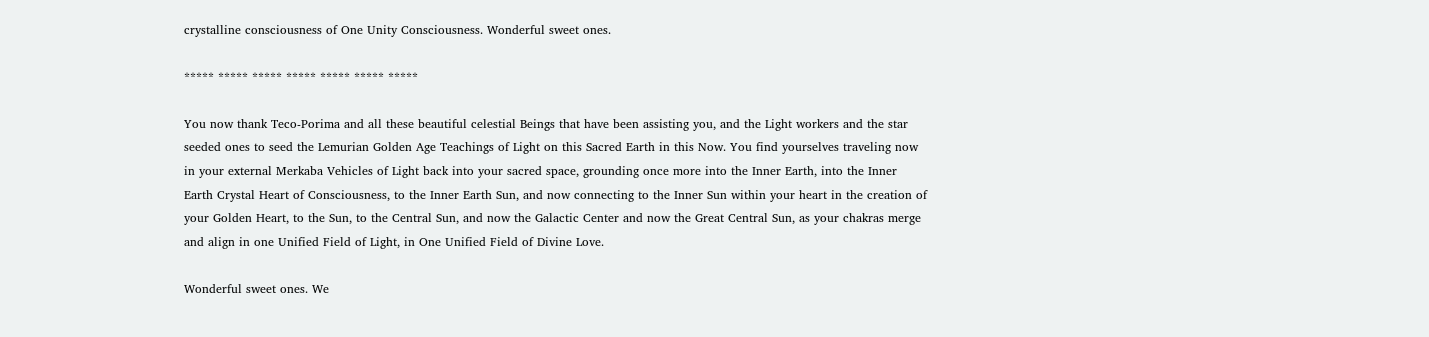crystalline consciousness of One Unity Consciousness. Wonderful sweet ones.

***** ***** ***** ***** ***** ***** *****

You now thank Teco-Porima and all these beautiful celestial Beings that have been assisting you, and the Light workers and the star seeded ones to seed the Lemurian Golden Age Teachings of Light on this Sacred Earth in this Now. You find yourselves traveling now in your external Merkaba Vehicles of Light back into your sacred space, grounding once more into the Inner Earth, into the Inner Earth Crystal Heart of Consciousness, to the Inner Earth Sun, and now connecting to the Inner Sun within your heart in the creation of your Golden Heart, to the Sun, to the Central Sun, and now the Galactic Center and now the Great Central Sun, as your chakras merge and align in one Unified Field of Light, in One Unified Field of Divine Love.

Wonderful sweet ones. We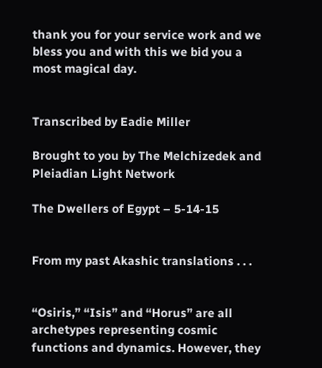thank you for your service work and we bless you and with this we bid you a most magical day.


Transcribed by Eadie Miller

Brought to you by The Melchizedek and Pleiadian Light Network

The Dwellers of Egypt – 5-14-15


From my past Akashic translations . . .


“Osiris,” “Isis” and “Horus” are all archetypes representing cosmic functions and dynamics. However, they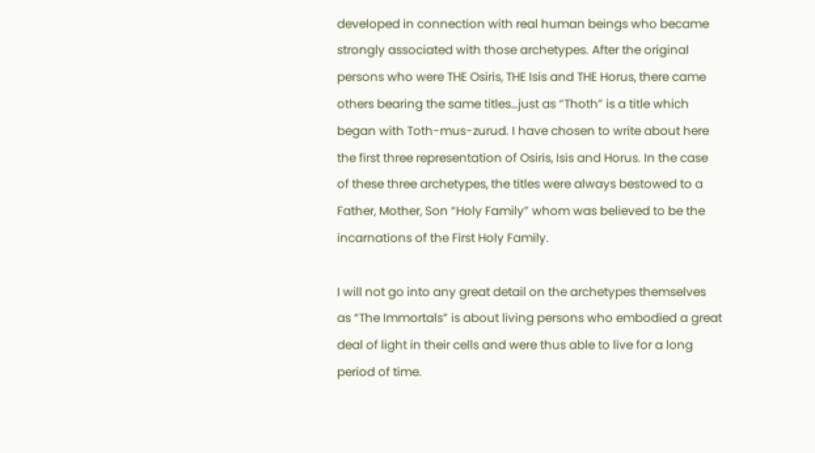developed in connection with real human beings who became strongly associated with those archetypes. After the original persons who were THE Osiris, THE Isis and THE Horus, there came others bearing the same titles…just as “Thoth” is a title which began with Toth-mus-zurud. I have chosen to write about here the first three representation of Osiris, Isis and Horus. In the case of these three archetypes, the titles were always bestowed to a Father, Mother, Son “Holy Family” whom was believed to be the incarnations of the First Holy Family.

I will not go into any great detail on the archetypes themselves as “The Immortals” is about living persons who embodied a great deal of light in their cells and were thus able to live for a long period of time.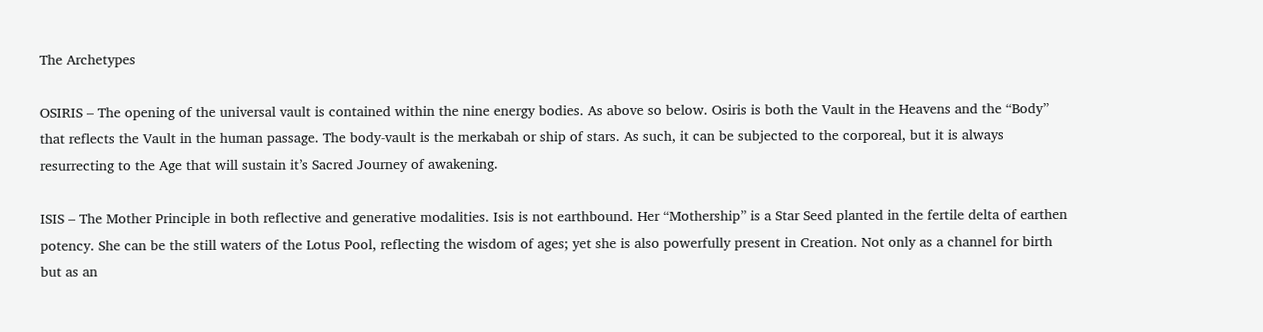The Archetypes

OSIRIS – The opening of the universal vault is contained within the nine energy bodies. As above so below. Osiris is both the Vault in the Heavens and the “Body” that reflects the Vault in the human passage. The body-vault is the merkabah or ship of stars. As such, it can be subjected to the corporeal, but it is always resurrecting to the Age that will sustain it’s Sacred Journey of awakening.

ISIS – The Mother Principle in both reflective and generative modalities. Isis is not earthbound. Her “Mothership” is a Star Seed planted in the fertile delta of earthen potency. She can be the still waters of the Lotus Pool, reflecting the wisdom of ages; yet she is also powerfully present in Creation. Not only as a channel for birth but as an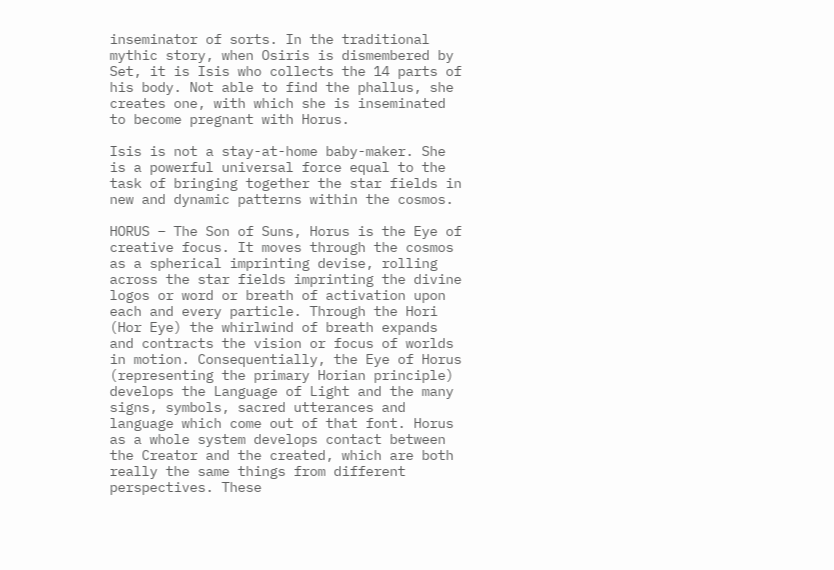inseminator of sorts. In the traditional mythic story, when Osiris is dismembered by Set, it is Isis who collects the 14 parts of his body. Not able to find the phallus, she creates one, with which she is inseminated to become pregnant with Horus.

Isis is not a stay-at-home baby-maker. She is a powerful universal force equal to the task of bringing together the star fields in new and dynamic patterns within the cosmos.

HORUS – The Son of Suns, Horus is the Eye of creative focus. It moves through the cosmos as a spherical imprinting devise, rolling across the star fields imprinting the divine logos or word or breath of activation upon each and every particle. Through the Hori (Hor Eye) the whirlwind of breath expands and contracts the vision or focus of worlds in motion. Consequentially, the Eye of Horus (representing the primary Horian principle) develops the Language of Light and the many signs, symbols, sacred utterances and language which come out of that font. Horus as a whole system develops contact between the Creator and the created, which are both really the same things from different perspectives. These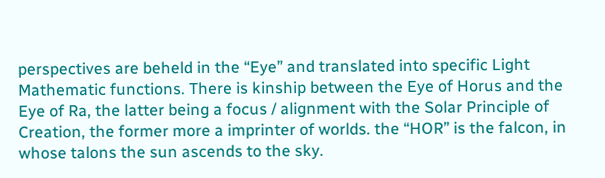perspectives are beheld in the “Eye” and translated into specific Light Mathematic functions. There is kinship between the Eye of Horus and the Eye of Ra, the latter being a focus / alignment with the Solar Principle of Creation, the former more a imprinter of worlds. the “HOR” is the falcon, in whose talons the sun ascends to the sky.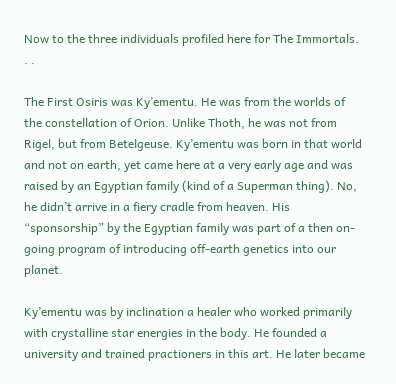Now to the three individuals profiled here for The Immortals. . .

The First Osiris was Ky’ementu. He was from the worlds of the constellation of Orion. Unlike Thoth, he was not from Rigel, but from Betelgeuse. Ky’ementu was born in that world and not on earth, yet came here at a very early age and was raised by an Egyptian family (kind of a Superman thing). No, he didn’t arrive in a fiery cradle from heaven. His “sponsorship” by the Egyptian family was part of a then on-going program of introducing off-earth genetics into our planet.

Ky’ementu was by inclination a healer who worked primarily with crystalline star energies in the body. He founded a university and trained practioners in this art. He later became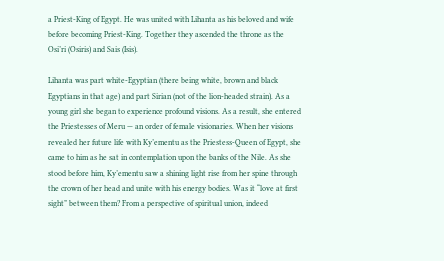a Priest-King of Egypt. He was united with Lihanta as his beloved and wife before becoming Priest-King. Together they ascended the throne as the Osi’ri (Osiris) and Sais (Isis).

Lihanta was part white-Egyptian (there being white, brown and black Egyptians in that age) and part Sirian (not of the lion-headed strain). As a young girl she began to experience profound visions. As a result, she entered the Priestesses of Meru — an order of female visionaries. When her visions revealed her future life with Ky’ementu as the Priestess-Queen of Egypt, she came to him as he sat in contemplation upon the banks of the Nile. As she stood before him, Ky’ementu saw a shining light rise from her spine through the crown of her head and unite with his energy bodies. Was it “love at first sight” between them? From a perspective of spiritual union, indeed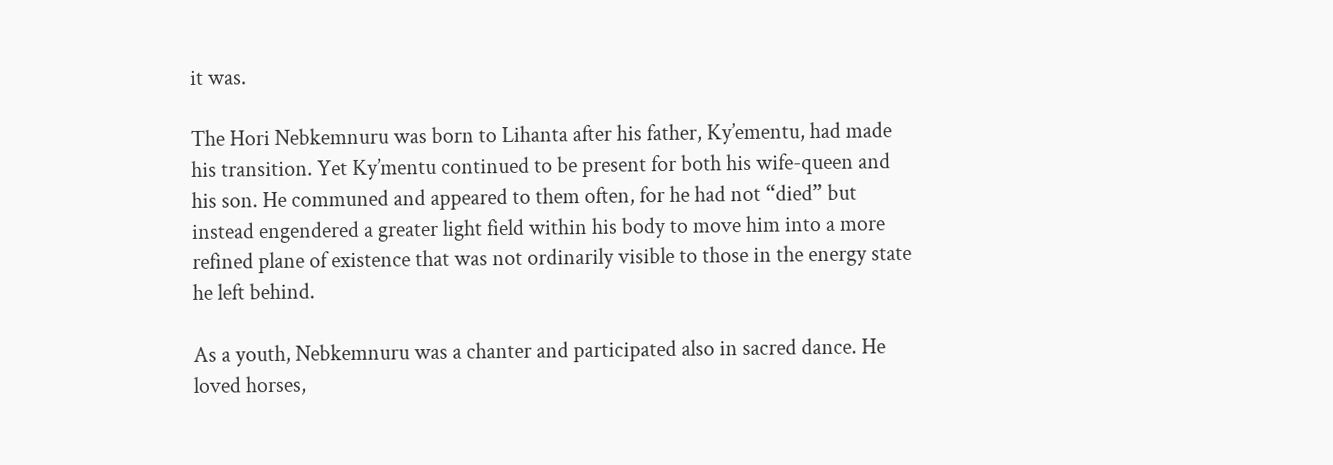it was.

The Hori Nebkemnuru was born to Lihanta after his father, Ky’ementu, had made his transition. Yet Ky’mentu continued to be present for both his wife-queen and his son. He communed and appeared to them often, for he had not “died” but instead engendered a greater light field within his body to move him into a more refined plane of existence that was not ordinarily visible to those in the energy state he left behind.

As a youth, Nebkemnuru was a chanter and participated also in sacred dance. He loved horses,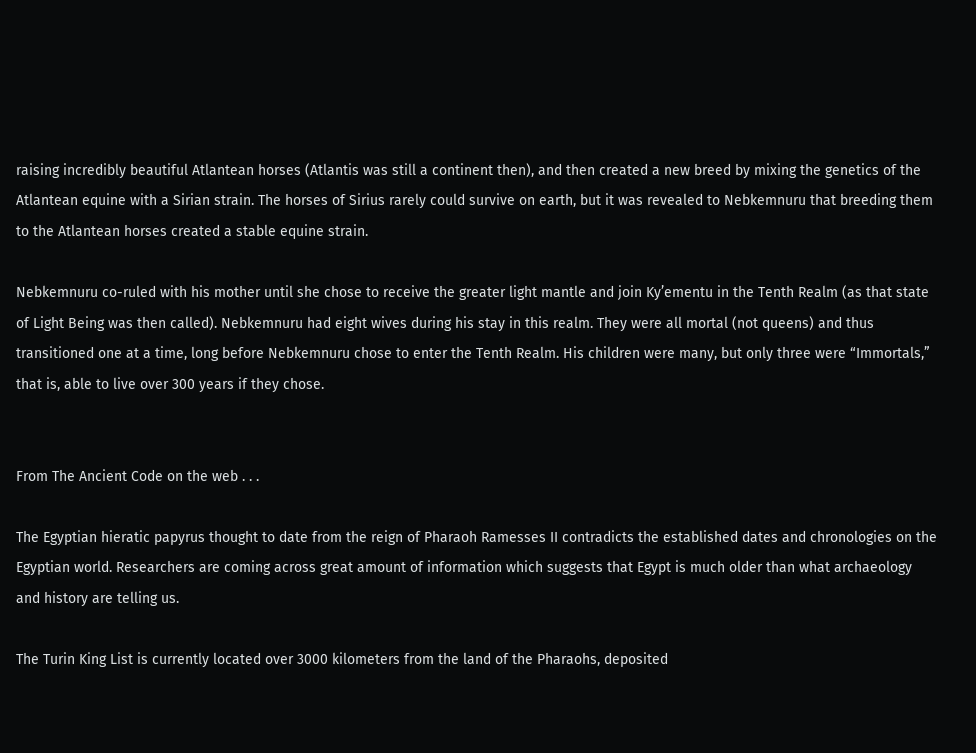raising incredibly beautiful Atlantean horses (Atlantis was still a continent then), and then created a new breed by mixing the genetics of the Atlantean equine with a Sirian strain. The horses of Sirius rarely could survive on earth, but it was revealed to Nebkemnuru that breeding them to the Atlantean horses created a stable equine strain.

Nebkemnuru co-ruled with his mother until she chose to receive the greater light mantle and join Ky’ementu in the Tenth Realm (as that state of Light Being was then called). Nebkemnuru had eight wives during his stay in this realm. They were all mortal (not queens) and thus transitioned one at a time, long before Nebkemnuru chose to enter the Tenth Realm. His children were many, but only three were “Immortals,” that is, able to live over 300 years if they chose.


From The Ancient Code on the web . . .

The Egyptian hieratic papyrus thought to date from the reign of Pharaoh Ramesses II contradicts the established dates and chronologies on the Egyptian world. Researchers are coming across great amount of information which suggests that Egypt is much older than what archaeology and history are telling us.

The Turin King List is currently located over 3000 kilometers from the land of the Pharaohs, deposited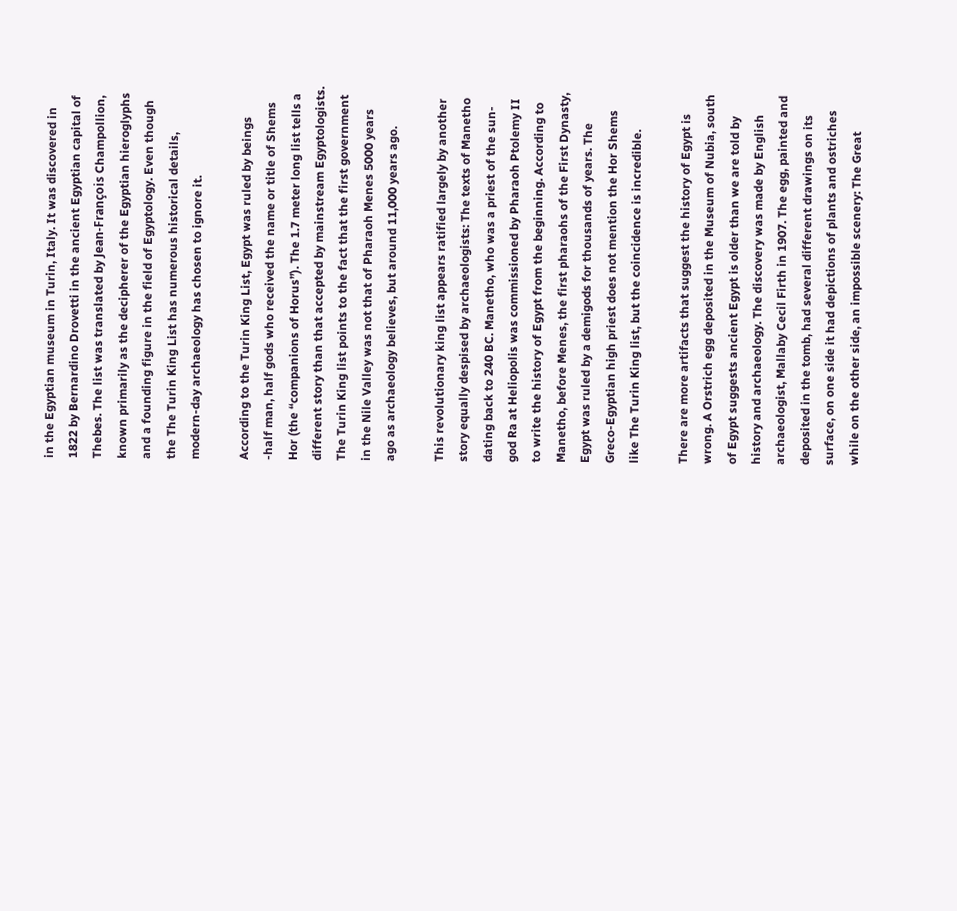in the Egyptian museum in Turin, Italy. It was discovered in 1822 by Bernardino Drovetti in the ancient Egyptian capital of Thebes. The list was translated by Jean-François Champollion, known primarily as the decipherer of the Egyptian hieroglyphs and a founding figure in the field of Egyptology. Even though the The Turin King List has numerous historical details, modern-day archaeology has chosen to ignore it.

According to the Turin King List, Egypt was ruled by beings -half man, half gods who received the name or title of Shems Hor (the “companions of Horus”). The 1.7 meter long list tells a different story than that accepted by mainstream Egyptologists. The Turin King list points to the fact that the first government in the Nile Valley was not that of Pharaoh Menes 5000 years ago as archaeology believes, but around 11,000 years ago.

This revolutionary king list appears ratified largely by another story equally despised by archaeologists: The texts of Manetho dating back to 240 BC. Manetho, who was a priest of the sun-god Ra at Heliopolis was commissioned by Pharaoh Ptolemy II to write the history of Egypt from the beginning. According to Manetho, before Menes, the first pharaohs of the First Dynasty, Egypt was ruled by a demigods for thousands of years. The Greco-Egyptian high priest does not mention the Hor Shems like The Turin King list, but the coincidence is incredible.

There are more artifacts that suggest the history of Egypt is wrong. A Orstrich egg deposited in the Museum of Nubia, south of Egypt suggests ancient Egypt is older than we are told by history and archaeology. The discovery was made by English archaeologist, Mallaby Cecil Firth in 1907. The egg, painted and deposited in the tomb, had several different drawings on its surface, on one side it had depictions of plants and ostriches while on the other side, an impossible scenery: The Great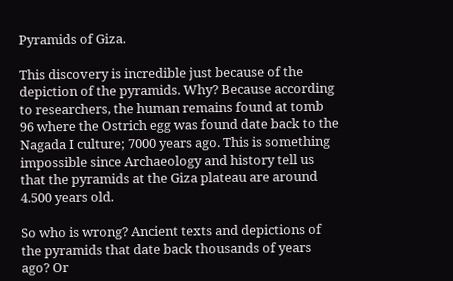Pyramids of Giza.

This discovery is incredible just because of the depiction of the pyramids. Why? Because according to researchers, the human remains found at tomb 96 where the Ostrich egg was found date back to the Nagada I culture; 7000 years ago. This is something impossible since Archaeology and history tell us that the pyramids at the Giza plateau are around 4.500 years old.

So who is wrong? Ancient texts and depictions of the pyramids that date back thousands of years ago? Or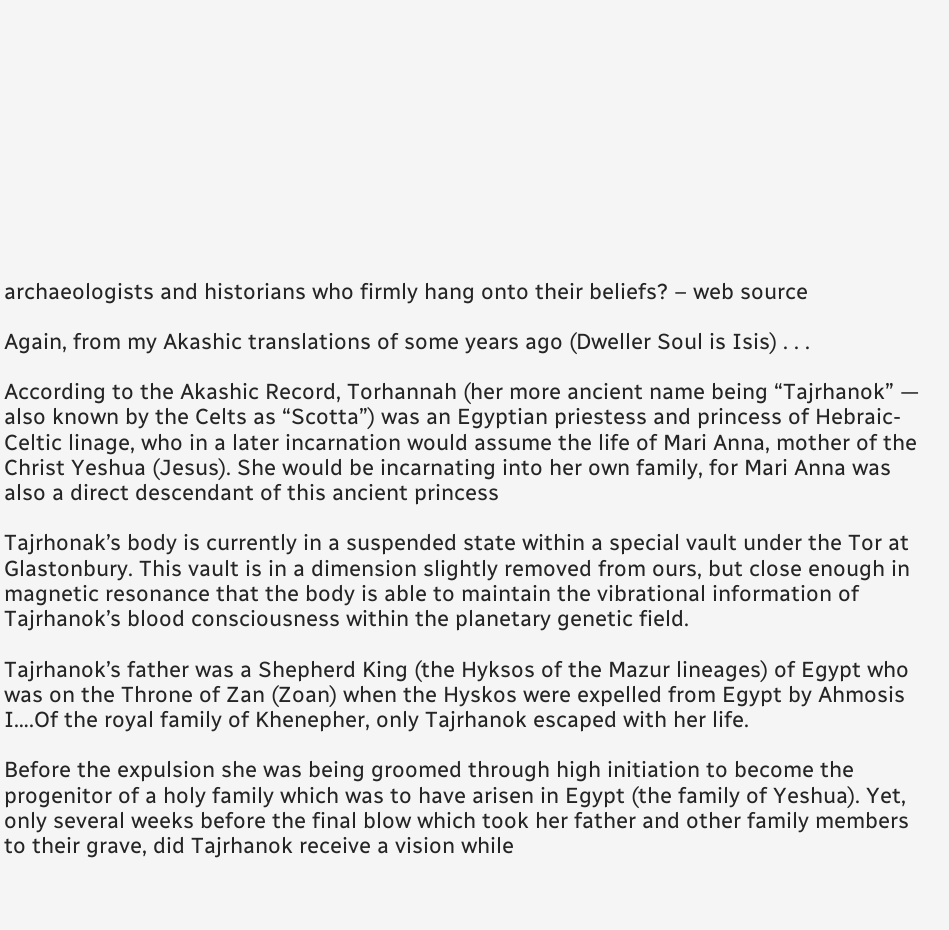archaeologists and historians who firmly hang onto their beliefs? – web source

Again, from my Akashic translations of some years ago (Dweller Soul is Isis) . . .

According to the Akashic Record, Torhannah (her more ancient name being “Tajrhanok” — also known by the Celts as “Scotta”) was an Egyptian priestess and princess of Hebraic-Celtic linage, who in a later incarnation would assume the life of Mari Anna, mother of the Christ Yeshua (Jesus). She would be incarnating into her own family, for Mari Anna was also a direct descendant of this ancient princess

Tajrhonak’s body is currently in a suspended state within a special vault under the Tor at Glastonbury. This vault is in a dimension slightly removed from ours, but close enough in magnetic resonance that the body is able to maintain the vibrational information of Tajrhanok’s blood consciousness within the planetary genetic field.

Tajrhanok’s father was a Shepherd King (the Hyksos of the Mazur lineages) of Egypt who was on the Throne of Zan (Zoan) when the Hyskos were expelled from Egypt by Ahmosis I….Of the royal family of Khenepher, only Tajrhanok escaped with her life.

Before the expulsion she was being groomed through high initiation to become the progenitor of a holy family which was to have arisen in Egypt (the family of Yeshua). Yet, only several weeks before the final blow which took her father and other family members to their grave, did Tajrhanok receive a vision while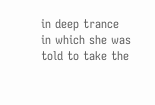in deep trance in which she was told to take the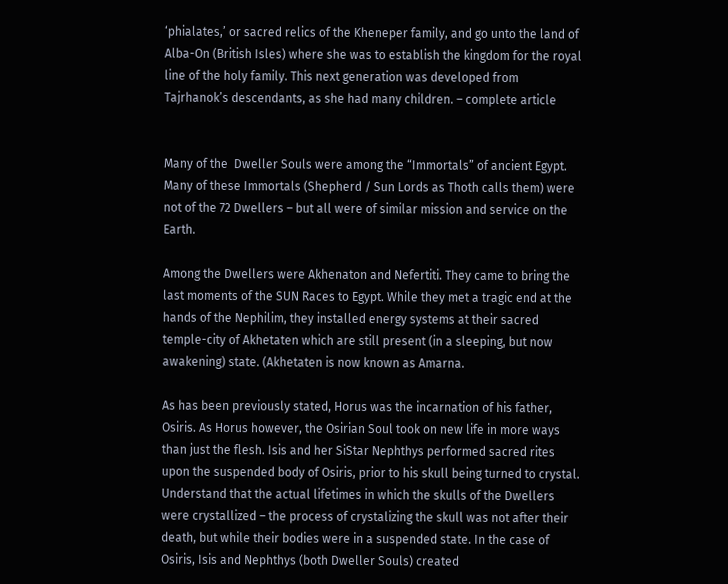‘phialates,’ or sacred relics of the Kheneper family, and go unto the land of Alba-On (British Isles) where she was to establish the kingdom for the royal line of the holy family. This next generation was developed from Tajrhanok’s descendants, as she had many children. – complete article


Many of the  Dweller Souls were among the “Immortals” of ancient Egypt. Many of these Immortals (Shepherd / Sun Lords as Thoth calls them) were not of the 72 Dwellers – but all were of similar mission and service on the Earth.

Among the Dwellers were Akhenaton and Nefertiti. They came to bring the last moments of the SUN Races to Egypt. While they met a tragic end at the hands of the Nephilim, they installed energy systems at their sacred temple-city of Akhetaten which are still present (in a sleeping, but now awakening) state. (Akhetaten is now known as Amarna.

As has been previously stated, Horus was the incarnation of his father, Osiris. As Horus however, the Osirian Soul took on new life in more ways than just the flesh. Isis and her SiStar Nephthys performed sacred rites upon the suspended body of Osiris, prior to his skull being turned to crystal. Understand that the actual lifetimes in which the skulls of the Dwellers were crystallized – the process of crystalizing the skull was not after their death, but while their bodies were in a suspended state. In the case of Osiris, Isis and Nephthys (both Dweller Souls) created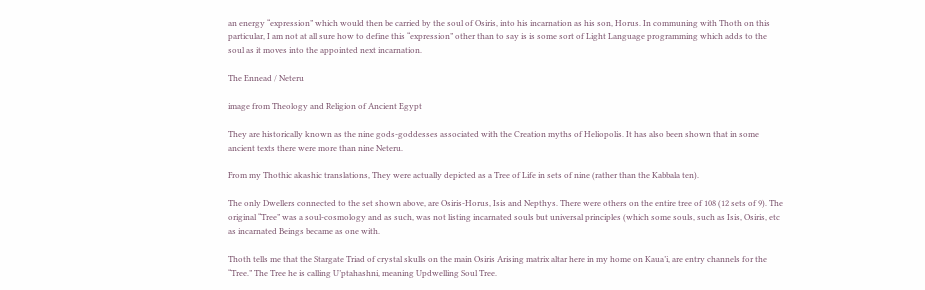an energy “expression” which would then be carried by the soul of Osiris, into his incarnation as his son, Horus. In communing with Thoth on this particular, I am not at all sure how to define this “expression” other than to say is is some sort of Light Language programming which adds to the soul as it moves into the appointed next incarnation.

The Ennead / Neteru

image from Theology and Religion of Ancient Egypt

They are historically known as the nine gods-goddesses associated with the Creation myths of Heliopolis. It has also been shown that in some ancient texts there were more than nine Neteru.

From my Thothic akashic translations, They were actually depicted as a Tree of Life in sets of nine (rather than the Kabbala ten).

The only Dwellers connected to the set shown above, are Osiris-Horus, Isis and Nepthys. There were others on the entire tree of 108 (12 sets of 9). The original “Tree” was a soul-cosmology and as such, was not listing incarnated souls but universal principles (which some souls, such as Isis, Osiris, etc as incarnated Beings became as one with.

Thoth tells me that the Stargate Triad of crystal skulls on the main Osiris Arising matrix altar here in my home on Kaua’i, are entry channels for the “Tree.” The Tree he is calling U’ptahashni, meaning Updwelling Soul Tree.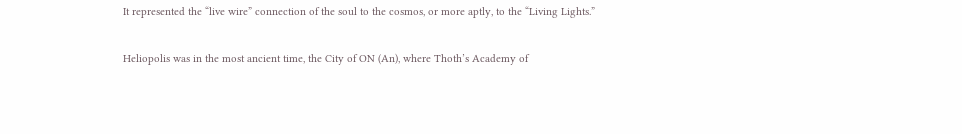It represented the “live wire” connection of the soul to the cosmos, or more aptly, to the “Living Lights.”

Heliopolis was in the most ancient time, the City of ON (An), where Thoth’s Academy of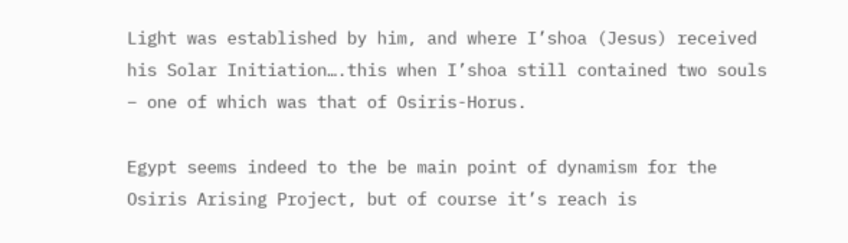Light was established by him, and where I’shoa (Jesus) received his Solar Initiation….this when I’shoa still contained two souls – one of which was that of Osiris-Horus.

Egypt seems indeed to the be main point of dynamism for the Osiris Arising Project, but of course it’s reach is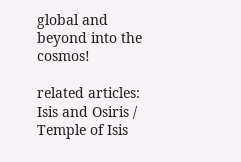global and beyond into the cosmos!

related articles: Isis and Osiris / Temple of Isis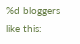%d bloggers like this: